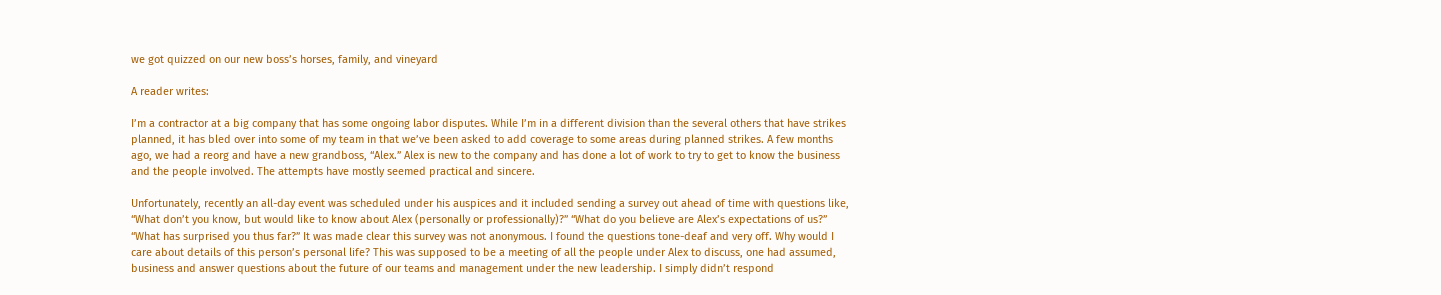we got quizzed on our new boss’s horses, family, and vineyard

A reader writes:

I’m a contractor at a big company that has some ongoing labor disputes. While I’m in a different division than the several others that have strikes planned, it has bled over into some of my team in that we’ve been asked to add coverage to some areas during planned strikes. A few months ago, we had a reorg and have a new grandboss, “Alex.” Alex is new to the company and has done a lot of work to try to get to know the business and the people involved. The attempts have mostly seemed practical and sincere.

Unfortunately, recently an all-day event was scheduled under his auspices and it included sending a survey out ahead of time with questions like, “What don’t you know, but would like to know about Alex (personally or professionally)?” “What do you believe are Alex’s expectations of us?” “What has surprised you thus far?” It was made clear this survey was not anonymous. I found the questions tone-deaf and very off. Why would I care about details of this person’s personal life? This was supposed to be a meeting of all the people under Alex to discuss, one had assumed, business and answer questions about the future of our teams and management under the new leadership. I simply didn’t respond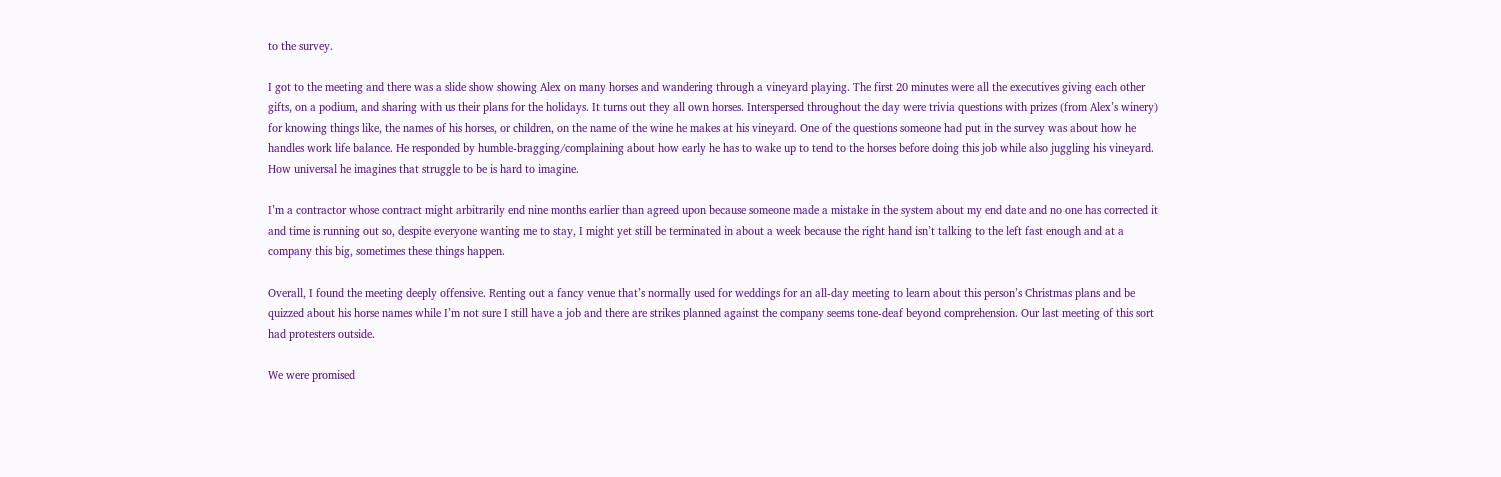to the survey.

I got to the meeting and there was a slide show showing Alex on many horses and wandering through a vineyard playing. The first 20 minutes were all the executives giving each other gifts, on a podium, and sharing with us their plans for the holidays. It turns out they all own horses. Interspersed throughout the day were trivia questions with prizes (from Alex’s winery) for knowing things like, the names of his horses, or children, on the name of the wine he makes at his vineyard. One of the questions someone had put in the survey was about how he handles work life balance. He responded by humble-bragging/complaining about how early he has to wake up to tend to the horses before doing this job while also juggling his vineyard. How universal he imagines that struggle to be is hard to imagine.

I’m a contractor whose contract might arbitrarily end nine months earlier than agreed upon because someone made a mistake in the system about my end date and no one has corrected it and time is running out so, despite everyone wanting me to stay, I might yet still be terminated in about a week because the right hand isn’t talking to the left fast enough and at a company this big, sometimes these things happen.

Overall, I found the meeting deeply offensive. Renting out a fancy venue that’s normally used for weddings for an all-day meeting to learn about this person’s Christmas plans and be quizzed about his horse names while I’m not sure I still have a job and there are strikes planned against the company seems tone-deaf beyond comprehension. Our last meeting of this sort had protesters outside.

We were promised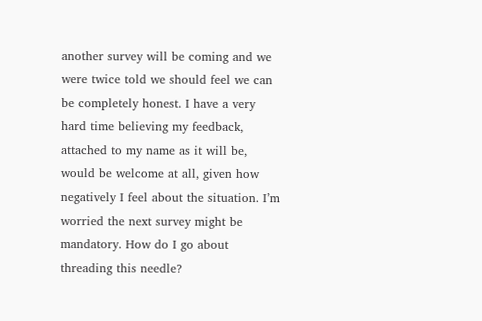another survey will be coming and we were twice told we should feel we can be completely honest. I have a very hard time believing my feedback, attached to my name as it will be, would be welcome at all, given how negatively I feel about the situation. I’m worried the next survey might be mandatory. How do I go about threading this needle?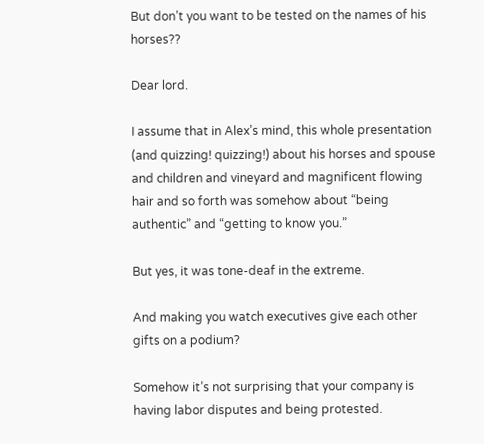But don’t you want to be tested on the names of his horses??

Dear lord.

I assume that in Alex’s mind, this whole presentation (and quizzing! quizzing!) about his horses and spouse and children and vineyard and magnificent flowing hair and so forth was somehow about “being authentic” and “getting to know you.”

But yes, it was tone-deaf in the extreme.

And making you watch executives give each other gifts on a podium?

Somehow it’s not surprising that your company is having labor disputes and being protested.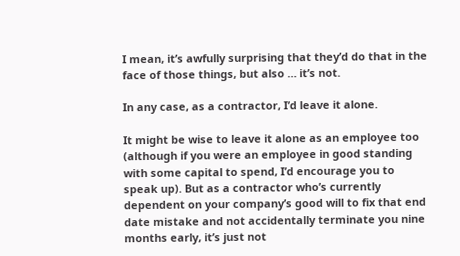I mean, it’s awfully surprising that they’d do that in the face of those things, but also … it’s not.

In any case, as a contractor, I’d leave it alone.

It might be wise to leave it alone as an employee too (although if you were an employee in good standing with some capital to spend, I’d encourage you to speak up). But as a contractor who’s currently dependent on your company’s good will to fix that end date mistake and not accidentally terminate you nine months early, it’s just not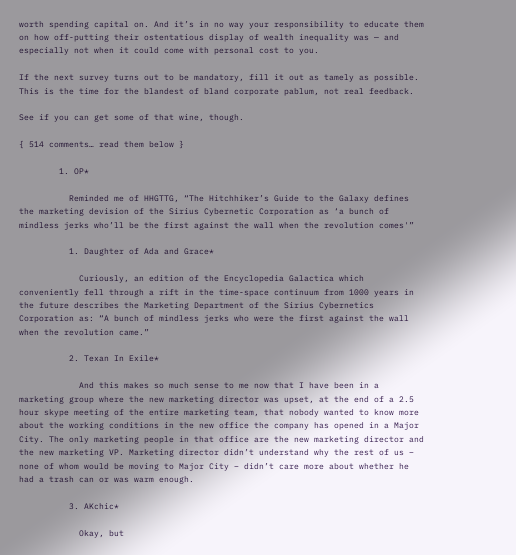worth spending capital on. And it’s in no way your responsibility to educate them on how off-putting their ostentatious display of wealth inequality was — and especially not when it could come with personal cost to you.

If the next survey turns out to be mandatory, fill it out as tamely as possible. This is the time for the blandest of bland corporate pablum, not real feedback.

See if you can get some of that wine, though.

{ 514 comments… read them below }

        1. OP*

          Reminded me of HHGTTG, “The Hitchhiker’s Guide to the Galaxy defines the marketing devision of the Sirius Cybernetic Corporation as ‘a bunch of mindless jerks who’ll be the first against the wall when the revolution comes'”

          1. Daughter of Ada and Grace*

            Curiously, an edition of the Encyclopedia Galactica which conveniently fell through a rift in the time-space continuum from 1000 years in the future describes the Marketing Department of the Sirius Cybernetics Corporation as: “A bunch of mindless jerks who were the first against the wall when the revolution came.”

          2. Texan In Exile*

            And this makes so much sense to me now that I have been in a marketing group where the new marketing director was upset, at the end of a 2.5 hour skype meeting of the entire marketing team, that nobody wanted to know more about the working conditions in the new office the company has opened in a Major City. The only marketing people in that office are the new marketing director and the new marketing VP. Marketing director didn’t understand why the rest of us – none of whom would be moving to Major City – didn’t care more about whether he had a trash can or was warm enough.

          3. AKchic*

            Okay, but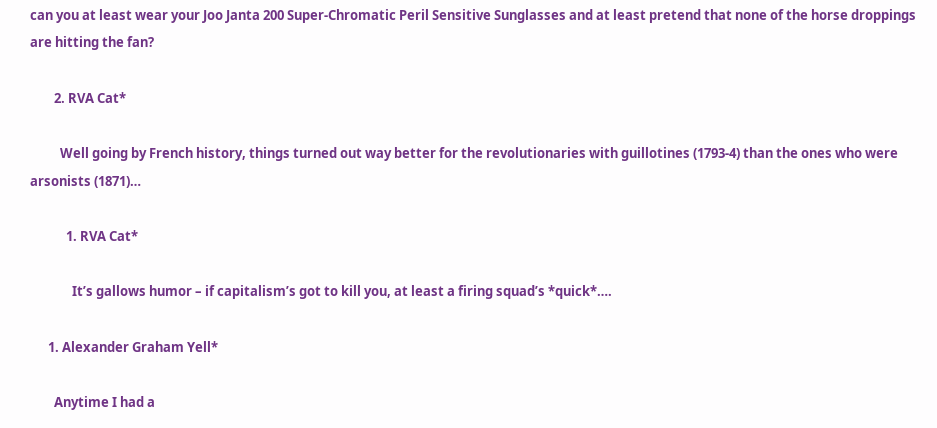can you at least wear your Joo Janta 200 Super-Chromatic Peril Sensitive Sunglasses and at least pretend that none of the horse droppings are hitting the fan?

        2. RVA Cat*

          Well going by French history, things turned out way better for the revolutionaries with guillotines (1793-4) than the ones who were arsonists (1871)…

            1. RVA Cat*

              It’s gallows humor – if capitalism’s got to kill you, at least a firing squad’s *quick*….

      1. Alexander Graham Yell*

        Anytime I had a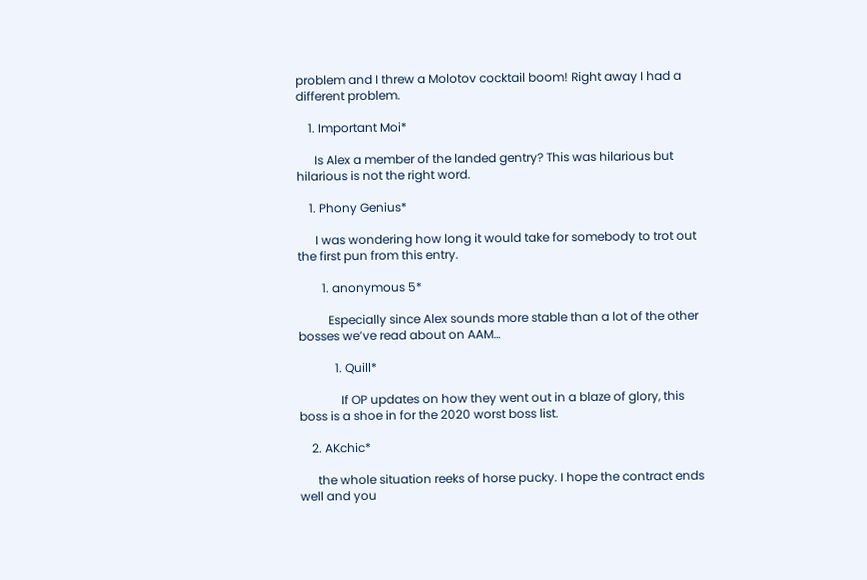problem and I threw a Molotov cocktail boom! Right away I had a different problem.

    1. Important Moi*

      Is Alex a member of the landed gentry? This was hilarious but hilarious is not the right word.

    1. Phony Genius*

      I was wondering how long it would take for somebody to trot out the first pun from this entry.

        1. anonymous 5*

          Especially since Alex sounds more stable than a lot of the other bosses we’ve read about on AAM…

            1. Quill*

              If OP updates on how they went out in a blaze of glory, this boss is a shoe in for the 2020 worst boss list.

    2. AKchic*

      the whole situation reeks of horse pucky. I hope the contract ends well and you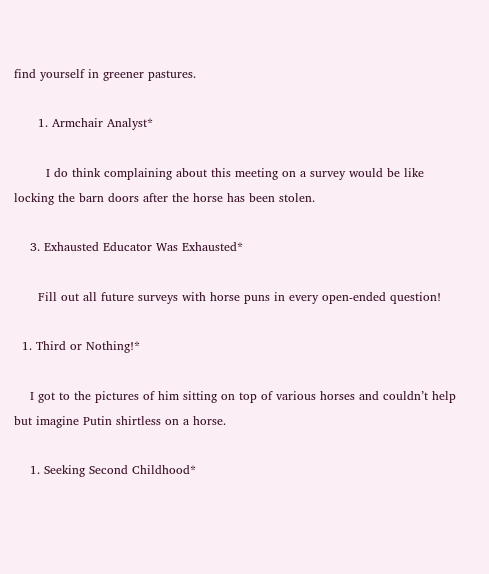find yourself in greener pastures.

      1. Armchair Analyst*

        I do think complaining about this meeting on a survey would be like locking the barn doors after the horse has been stolen.

    3. Exhausted Educator Was Exhausted*

      Fill out all future surveys with horse puns in every open-ended question!

  1. Third or Nothing!*

    I got to the pictures of him sitting on top of various horses and couldn’t help but imagine Putin shirtless on a horse.

    1. Seeking Second Childhood*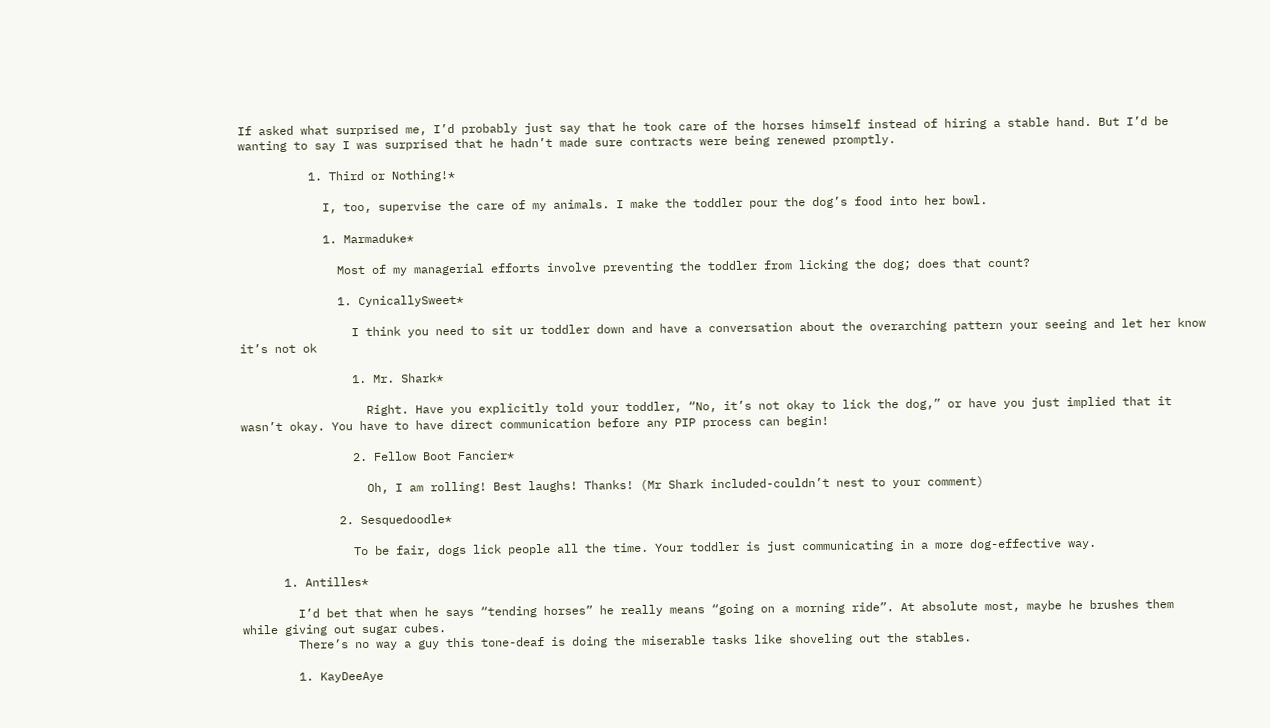If asked what surprised me, I’d probably just say that he took care of the horses himself instead of hiring a stable hand. But I’d be wanting to say I was surprised that he hadn’t made sure contracts were being renewed promptly.

          1. Third or Nothing!*

            I, too, supervise the care of my animals. I make the toddler pour the dog’s food into her bowl.

            1. Marmaduke*

              Most of my managerial efforts involve preventing the toddler from licking the dog; does that count?

              1. CynicallySweet*

                I think you need to sit ur toddler down and have a conversation about the overarching pattern your seeing and let her know it’s not ok

                1. Mr. Shark*

                  Right. Have you explicitly told your toddler, “No, it’s not okay to lick the dog,” or have you just implied that it wasn’t okay. You have to have direct communication before any PIP process can begin!

                2. Fellow Boot Fancier*

                  Oh, I am rolling! Best laughs! Thanks! (Mr Shark included-couldn’t nest to your comment)

              2. Sesquedoodle*

                To be fair, dogs lick people all the time. Your toddler is just communicating in a more dog-effective way.

      1. Antilles*

        I’d bet that when he says “tending horses” he really means “going on a morning ride”. At absolute most, maybe he brushes them while giving out sugar cubes.
        There’s no way a guy this tone-deaf is doing the miserable tasks like shoveling out the stables.

        1. KayDeeAye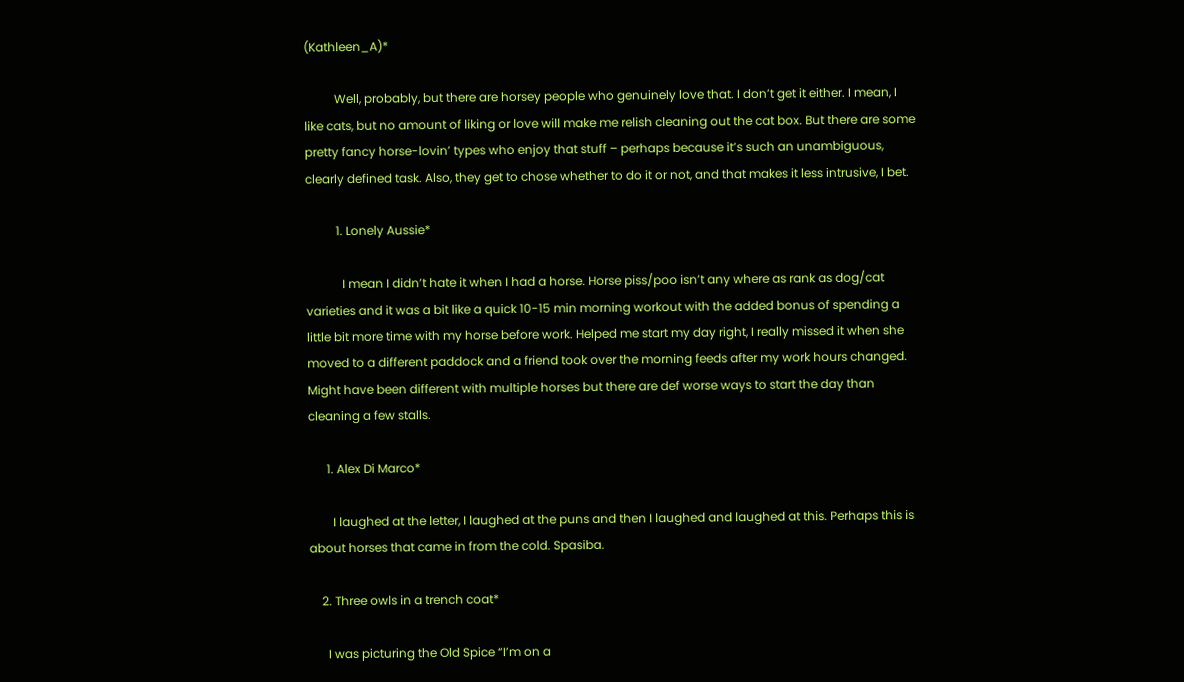(Kathleen_A)*

          Well, probably, but there are horsey people who genuinely love that. I don’t get it either. I mean, I like cats, but no amount of liking or love will make me relish cleaning out the cat box. But there are some pretty fancy horse-lovin’ types who enjoy that stuff – perhaps because it’s such an unambiguous, clearly defined task. Also, they get to chose whether to do it or not, and that makes it less intrusive, I bet.

          1. Lonely Aussie*

            I mean I didn’t hate it when I had a horse. Horse piss/poo isn’t any where as rank as dog/cat varieties and it was a bit like a quick 10-15 min morning workout with the added bonus of spending a little bit more time with my horse before work. Helped me start my day right, I really missed it when she moved to a different paddock and a friend took over the morning feeds after my work hours changed. Might have been different with multiple horses but there are def worse ways to start the day than cleaning a few stalls.

      1. Alex Di Marco*

        I laughed at the letter, I laughed at the puns and then I laughed and laughed at this. Perhaps this is about horses that came in from the cold. Spasiba.

    2. Three owls in a trench coat*

      I was picturing the Old Spice “I’m on a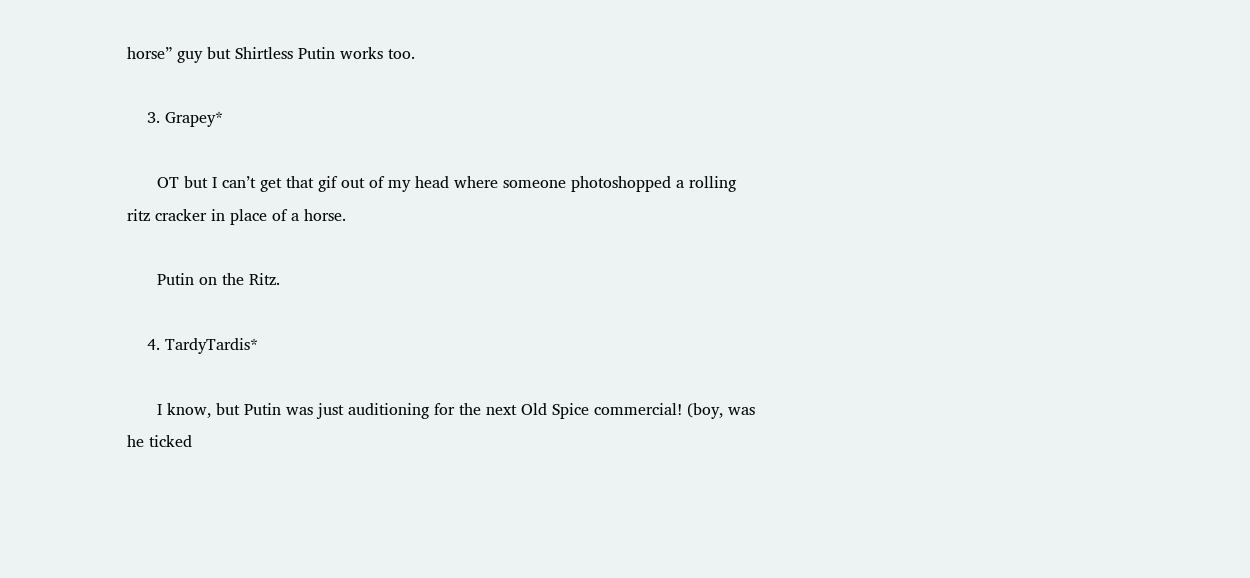horse” guy but Shirtless Putin works too.

    3. Grapey*

      OT but I can’t get that gif out of my head where someone photoshopped a rolling ritz cracker in place of a horse.

      Putin on the Ritz.

    4. TardyTardis*

      I know, but Putin was just auditioning for the next Old Spice commercial! (boy, was he ticked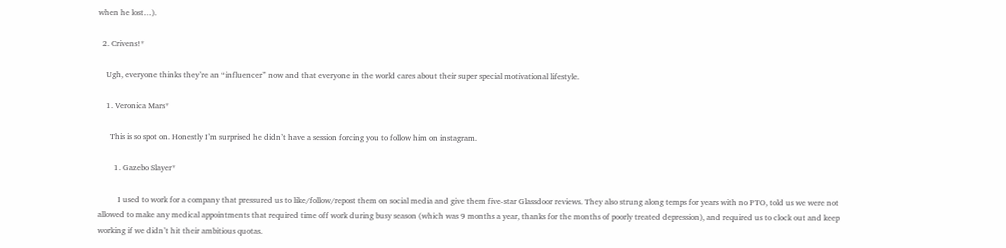when he lost…).

  2. Crivens!*

    Ugh, everyone thinks they’re an “influencer” now and that everyone in the world cares about their super special motivational lifestyle.

    1. Veronica Mars*

      This is so spot on. Honestly I’m surprised he didn’t have a session forcing you to follow him on instagram.

        1. Gazebo Slayer*

          I used to work for a company that pressured us to like/follow/repost them on social media and give them five-star Glassdoor reviews. They also strung along temps for years with no PTO, told us we were not allowed to make any medical appointments that required time off work during busy season (which was 9 months a year, thanks for the months of poorly treated depression), and required us to clock out and keep working if we didn’t hit their ambitious quotas.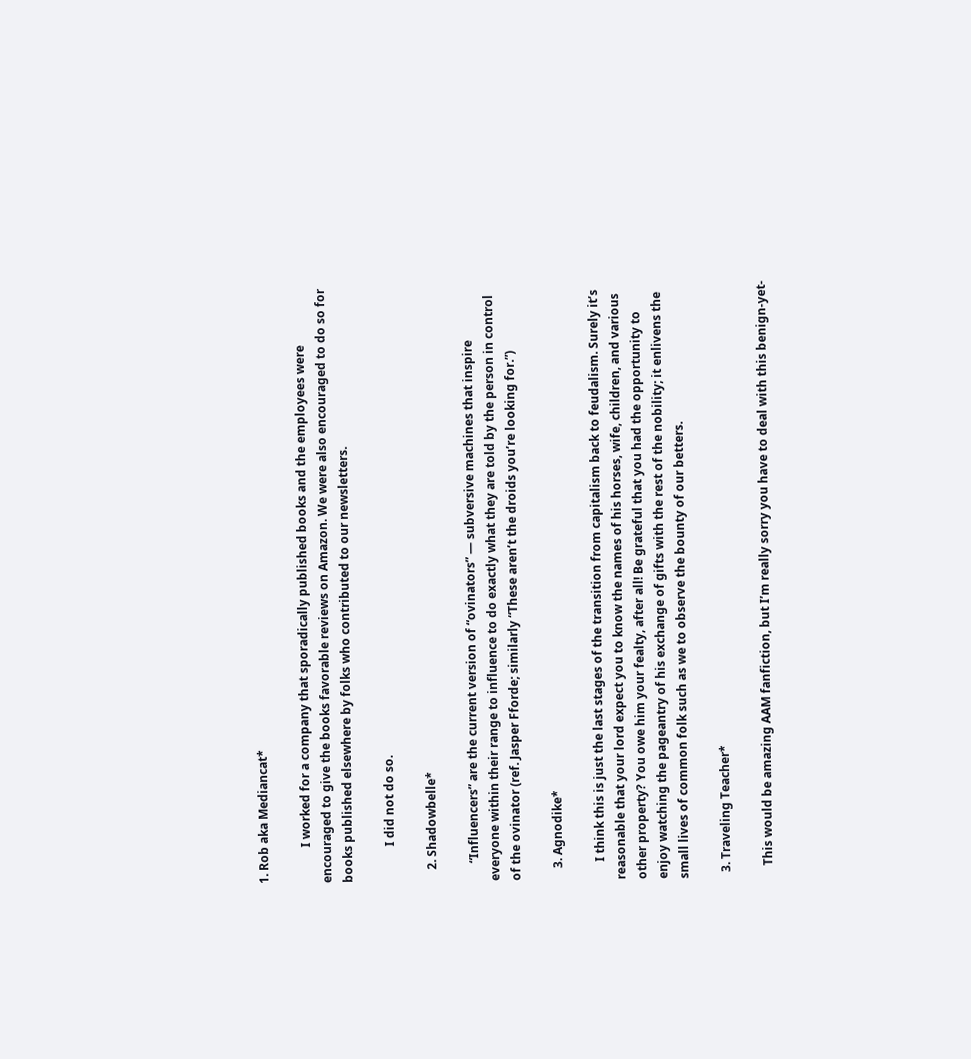1. Rob aka Mediancat*

            I worked for a company that sporadically published books and the employees were encouraged to give the books favorable reviews on Amazon. We were also encouraged to do so for books published elsewhere by folks who contributed to our newsletters.

            I did not do so.

    2. Shadowbelle*

      “Influencers” are the current version of “ovinators” — subversive machines that inspire everyone within their range to influence to do exactly what they are told by the person in control of the ovinator (ref. Jasper Fforde; similarly “These aren’t the droids you’re looking for.”)

    3. Agnodike*

      I think this is just the last stages of the transition from capitalism back to feudalism. Surely it’s reasonable that your lord expect you to know the names of his horses, wife, children, and various other property? You owe him your fealty, after all! Be grateful that you had the opportunity to enjoy watching the pageantry of his exchange of gifts with the rest of the nobility; it enlivens the small lives of common folk such as we to observe the bounty of our betters.

  3. Traveling Teacher*

    This would be amazing AAM fanfiction, but I’m really sorry you have to deal with this benign-yet-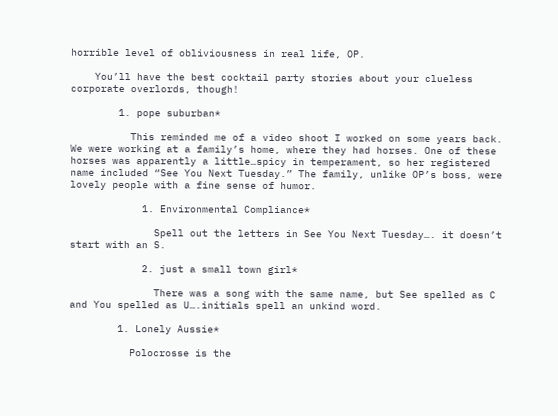horrible level of obliviousness in real life, OP.

    You’ll have the best cocktail party stories about your clueless corporate overlords, though!

        1. pope suburban*

          This reminded me of a video shoot I worked on some years back. We were working at a family’s home, where they had horses. One of these horses was apparently a little…spicy in temperament, so her registered name included “See You Next Tuesday.” The family, unlike OP’s boss, were lovely people with a fine sense of humor.

            1. Environmental Compliance*

              Spell out the letters in See You Next Tuesday…. it doesn’t start with an S.

            2. just a small town girl*

              There was a song with the same name, but See spelled as C and You spelled as U….initials spell an unkind word.

        1. Lonely Aussie*

          Polocrosse is the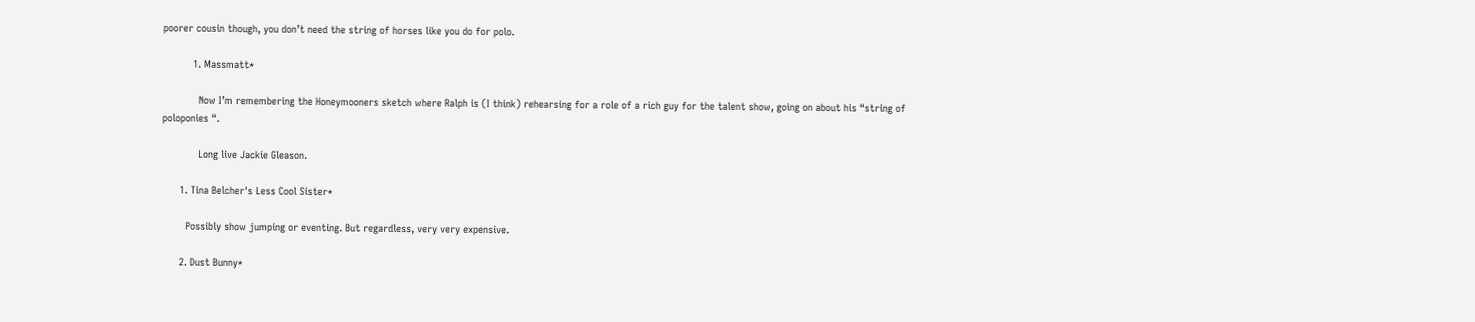poorer cousin though, you don’t need the string of horses like you do for polo.

          1. Massmatt*

            Now I’m remembering the Honeymooners sketch where Ralph is (I think) rehearsing for a role of a rich guy for the talent show, going on about his “string of poloponies “.

            Long live Jackie Gleason.

      1. Tina Belcher's Less Cool Sister*

        Possibly show jumping or eventing. But regardless, very very expensive.

      2. Dust Bunny*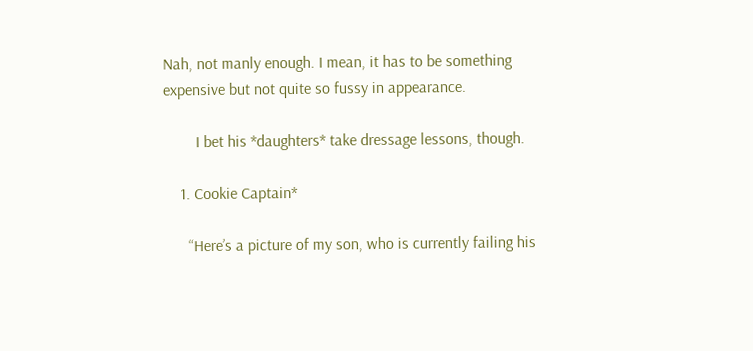Nah, not manly enough. I mean, it has to be something expensive but not quite so fussy in appearance.

        I bet his *daughters* take dressage lessons, though.

    1. Cookie Captain*

      “Here’s a picture of my son, who is currently failing his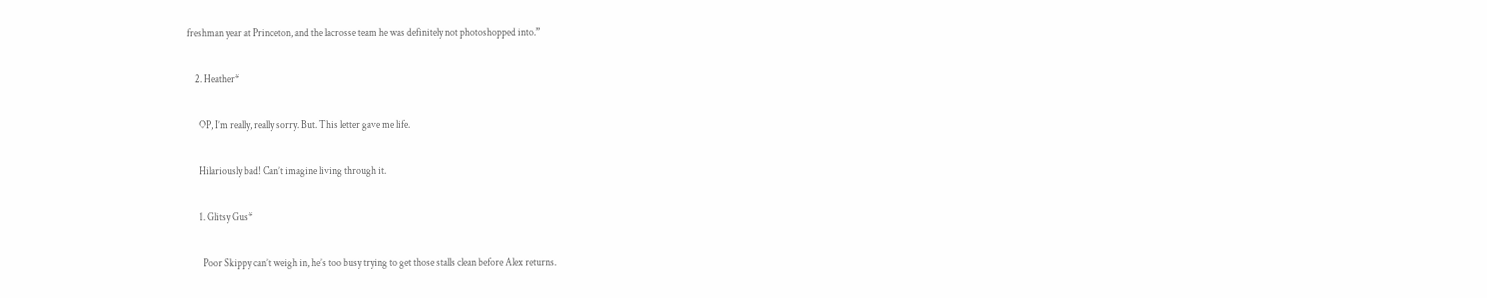freshman year at Princeton, and the lacrosse team he was definitely not photoshopped into.”

    2. Heather*

      OP, I’m really, really sorry. But. This letter gave me life.

      Hilariously bad! Can’t imagine living through it.

      1. Glitsy Gus*

        Poor Skippy can’t weigh in, he’s too busy trying to get those stalls clean before Alex returns.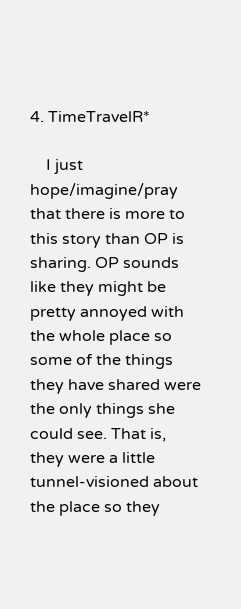4. TimeTravelR*

    I just hope/imagine/pray that there is more to this story than OP is sharing. OP sounds like they might be pretty annoyed with the whole place so some of the things they have shared were the only things she could see. That is, they were a little tunnel-visioned about the place so they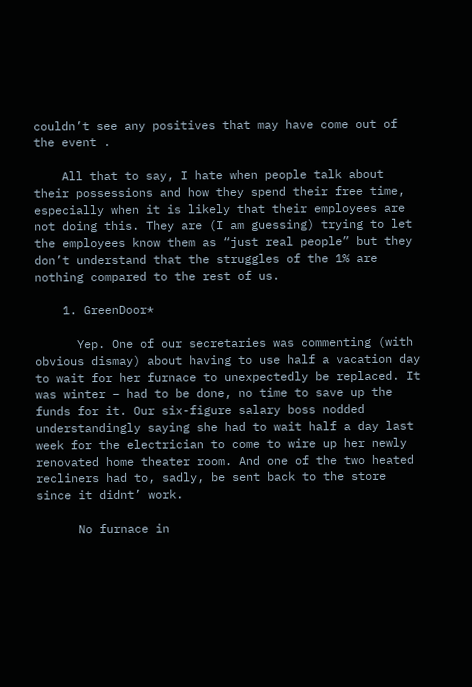couldn’t see any positives that may have come out of the event .

    All that to say, I hate when people talk about their possessions and how they spend their free time, especially when it is likely that their employees are not doing this. They are (I am guessing) trying to let the employees know them as “just real people” but they don’t understand that the struggles of the 1% are nothing compared to the rest of us.

    1. GreenDoor*

      Yep. One of our secretaries was commenting (with obvious dismay) about having to use half a vacation day to wait for her furnace to unexpectedly be replaced. It was winter – had to be done, no time to save up the funds for it. Our six-figure salary boss nodded understandingly saying she had to wait half a day last week for the electrician to come to wire up her newly renovated home theater room. And one of the two heated recliners had to, sadly, be sent back to the store since it didnt’ work.

      No furnace in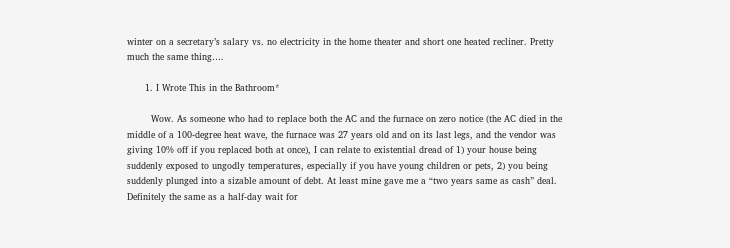winter on a secretary’s salary vs. no electricity in the home theater and short one heated recliner. Pretty much the same thing….

      1. I Wrote This in the Bathroom*

        Wow. As someone who had to replace both the AC and the furnace on zero notice (the AC died in the middle of a 100-degree heat wave, the furnace was 27 years old and on its last legs, and the vendor was giving 10% off if you replaced both at once), I can relate to existential dread of 1) your house being suddenly exposed to ungodly temperatures, especially if you have young children or pets, 2) you being suddenly plunged into a sizable amount of debt. At least mine gave me a “two years same as cash” deal. Definitely the same as a half-day wait for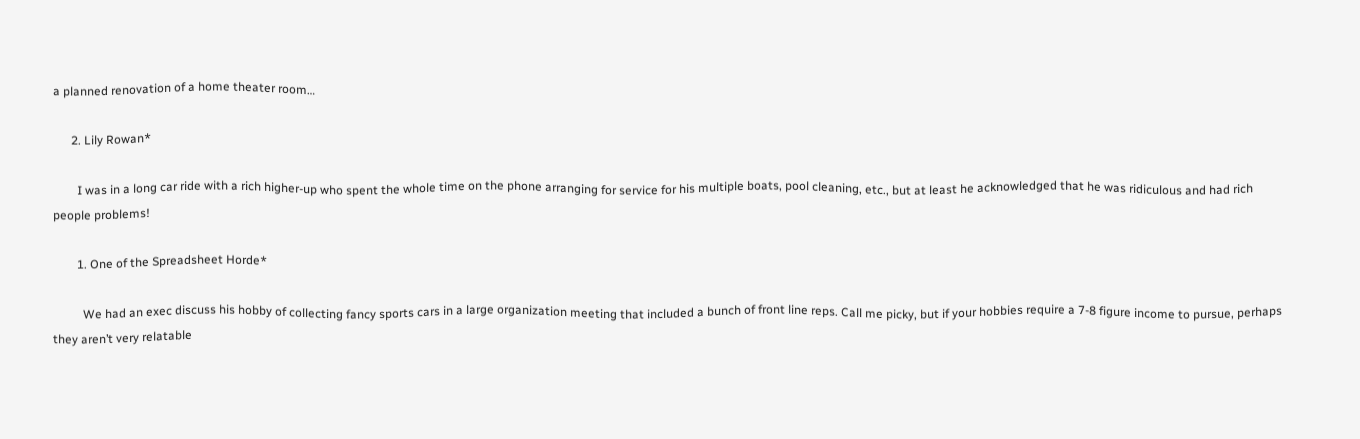a planned renovation of a home theater room…

      2. Lily Rowan*

        I was in a long car ride with a rich higher-up who spent the whole time on the phone arranging for service for his multiple boats, pool cleaning, etc., but at least he acknowledged that he was ridiculous and had rich people problems!

        1. One of the Spreadsheet Horde*

          We had an exec discuss his hobby of collecting fancy sports cars in a large organization meeting that included a bunch of front line reps. Call me picky, but if your hobbies require a 7-8 figure income to pursue, perhaps they aren’t very relatable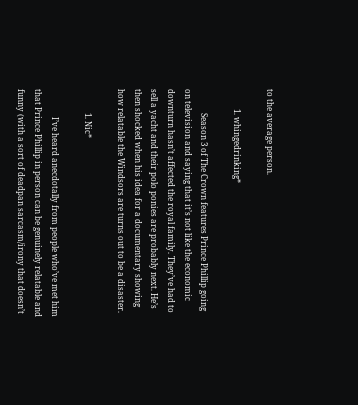to the average person.

          1. whingedrinking*

            Season 3 of The Crown features Prince Phillip going on television and saying that it’s not like the economic downturn hasn’t affected the royal family. They’ve had to sell a yacht and their polo ponies are probably next. He’s then shocked when his idea for a documentary showing how relatable the Windsors are turns out to be a disaster.

            1. Nic*

              I’ve heard anecdotally from people who’ve met him that Prince Phillip in person can be genuinely relatable and funny (with a sort of deadpan sarcasm/irony that doesn’t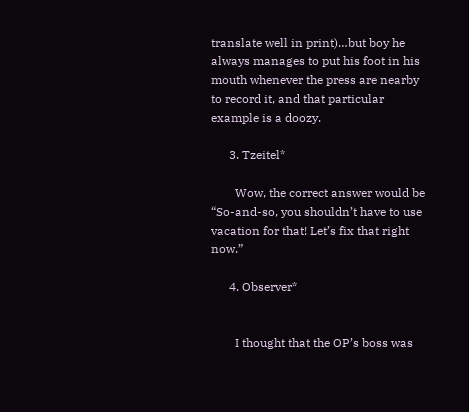translate well in print)…but boy he always manages to put his foot in his mouth whenever the press are nearby to record it, and that particular example is a doozy.

      3. Tzeitel*

        Wow, the correct answer would be “So-and-so, you shouldn’t have to use vacation for that! Let’s fix that right now.”

      4. Observer*


        I thought that the OP’s boss was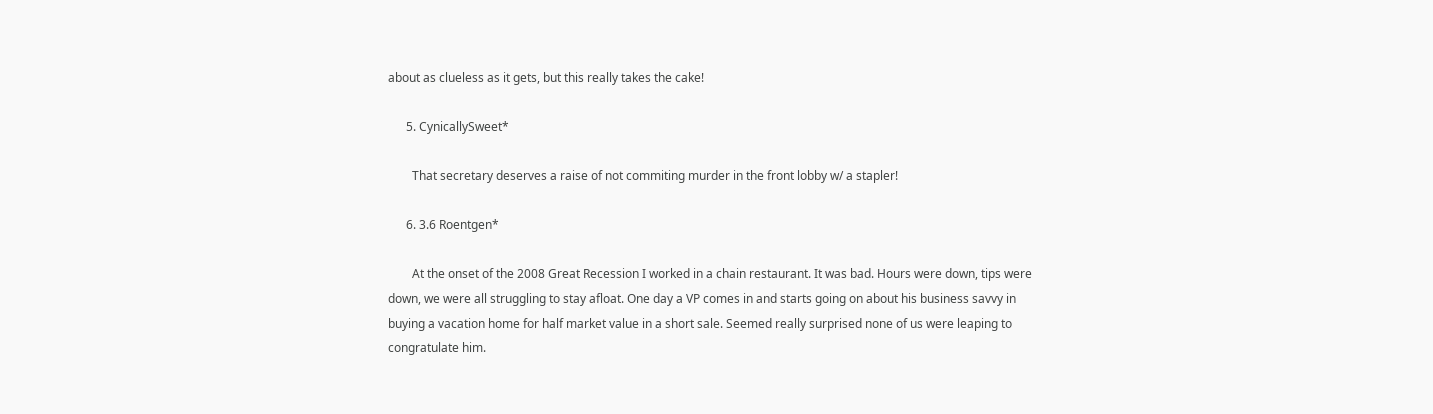about as clueless as it gets, but this really takes the cake!

      5. CynicallySweet*

        That secretary deserves a raise of not commiting murder in the front lobby w/ a stapler!

      6. 3.6 Roentgen*

        At the onset of the 2008 Great Recession I worked in a chain restaurant. It was bad. Hours were down, tips were down, we were all struggling to stay afloat. One day a VP comes in and starts going on about his business savvy in buying a vacation home for half market value in a short sale. Seemed really surprised none of us were leaping to congratulate him.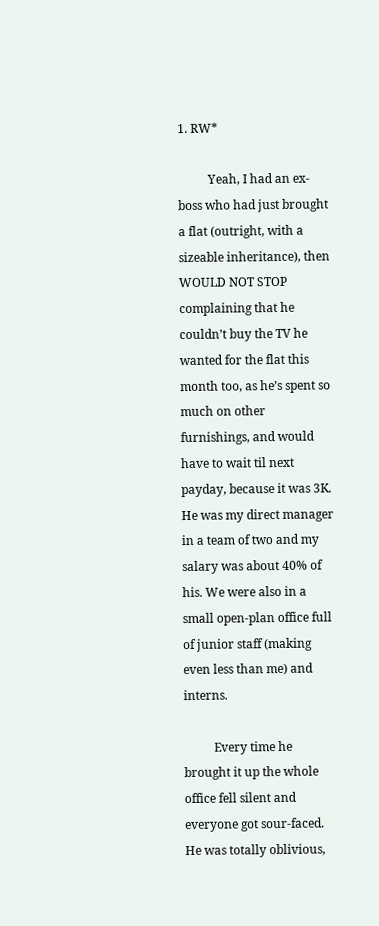1. RW*

          Yeah, I had an ex-boss who had just brought a flat (outright, with a sizeable inheritance), then WOULD NOT STOP complaining that he couldn’t buy the TV he wanted for the flat this month too, as he’s spent so much on other furnishings, and would have to wait til next payday, because it was 3K. He was my direct manager in a team of two and my salary was about 40% of his. We were also in a small open-plan office full of junior staff (making even less than me) and interns.

          Every time he brought it up the whole office fell silent and everyone got sour-faced. He was totally oblivious,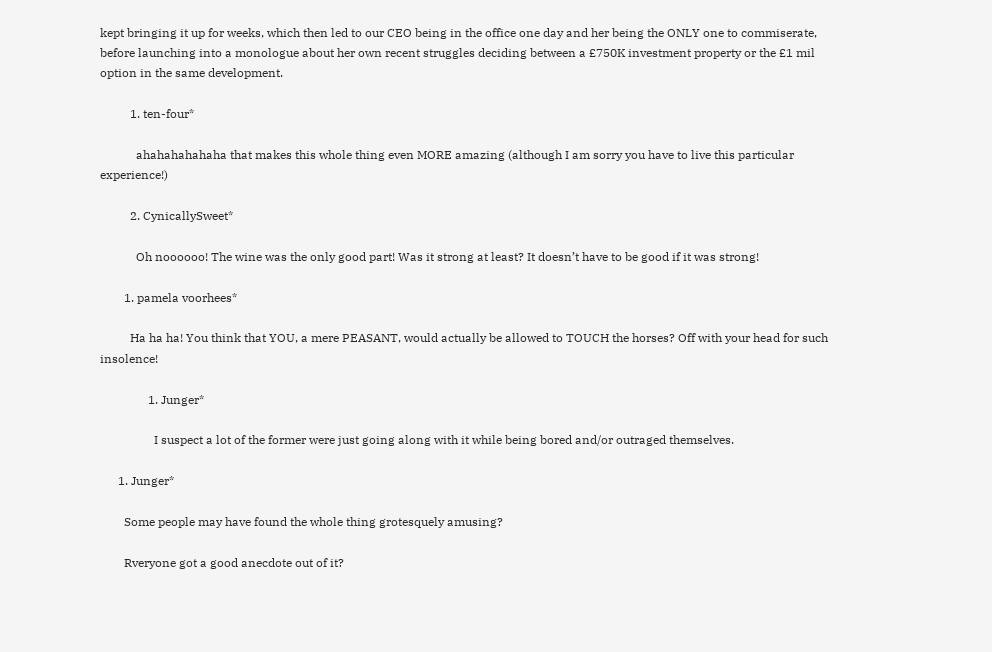kept bringing it up for weeks, which then led to our CEO being in the office one day and her being the ONLY one to commiserate, before launching into a monologue about her own recent struggles deciding between a £750K investment property or the £1 mil option in the same development.

          1. ten-four*

            ahahahahahaha that makes this whole thing even MORE amazing (although I am sorry you have to live this particular experience!)

          2. CynicallySweet*

            Oh noooooo! The wine was the only good part! Was it strong at least? It doesn’t have to be good if it was strong!

        1. pamela voorhees*

          Ha ha ha! You think that YOU, a mere PEASANT, would actually be allowed to TOUCH the horses? Off with your head for such insolence!

                1. Junger*

                  I suspect a lot of the former were just going along with it while being bored and/or outraged themselves.

      1. Junger*

        Some people may have found the whole thing grotesquely amusing?

        Rveryone got a good anecdote out of it?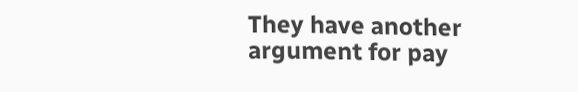They have another argument for pay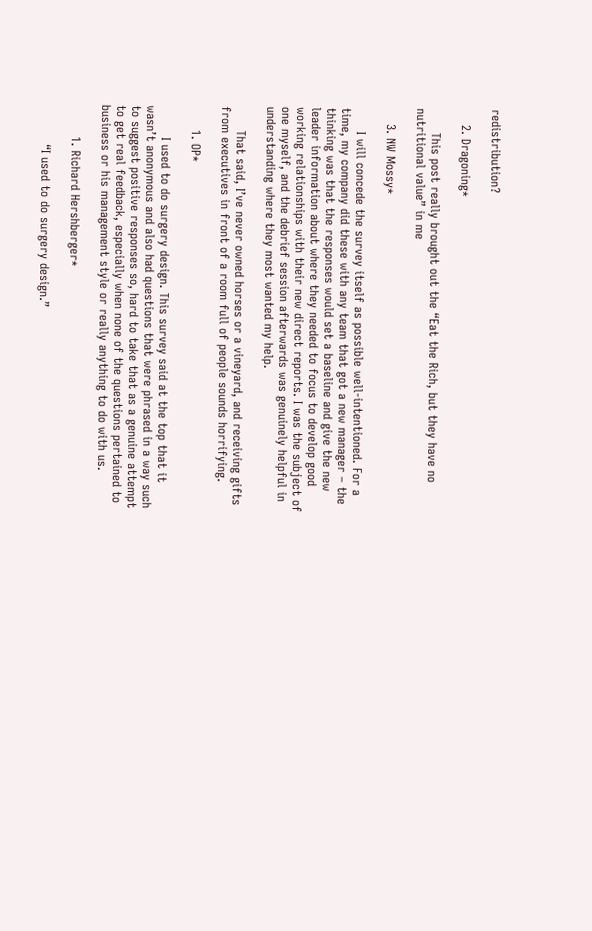redistribution?

    2. Dragoning*

      This post really brought out the “Eat the Rich, but they have no nutritional value” in me

    3. NW Mossy*

      I will concede the survey itself as possible well-intentioned. For a time, my company did these with any team that got a new manager – the thinking was that the responses would set a baseline and give the new leader information about where they needed to focus to develop good working relationships with their new direct reports. I was the subject of one myself, and the debrief session afterwards was genuinely helpful in understanding where they most wanted my help.

      That said, I’ve never owned horses or a vineyard, and receiving gifts from executives in front of a room full of people sounds horrifying.

      1. OP*

        I used to do surgery design. This survey said at the top that it wasn’t anonymous and also had questions that were phrased in a way such to suggest positive responses so, hard to take that as a genuine attempt to get real feedback, especially when none of the questions pertained to business or his management style or really anything to do with us.

        1. Richard Hershberger*

          “I used to do surgery design.”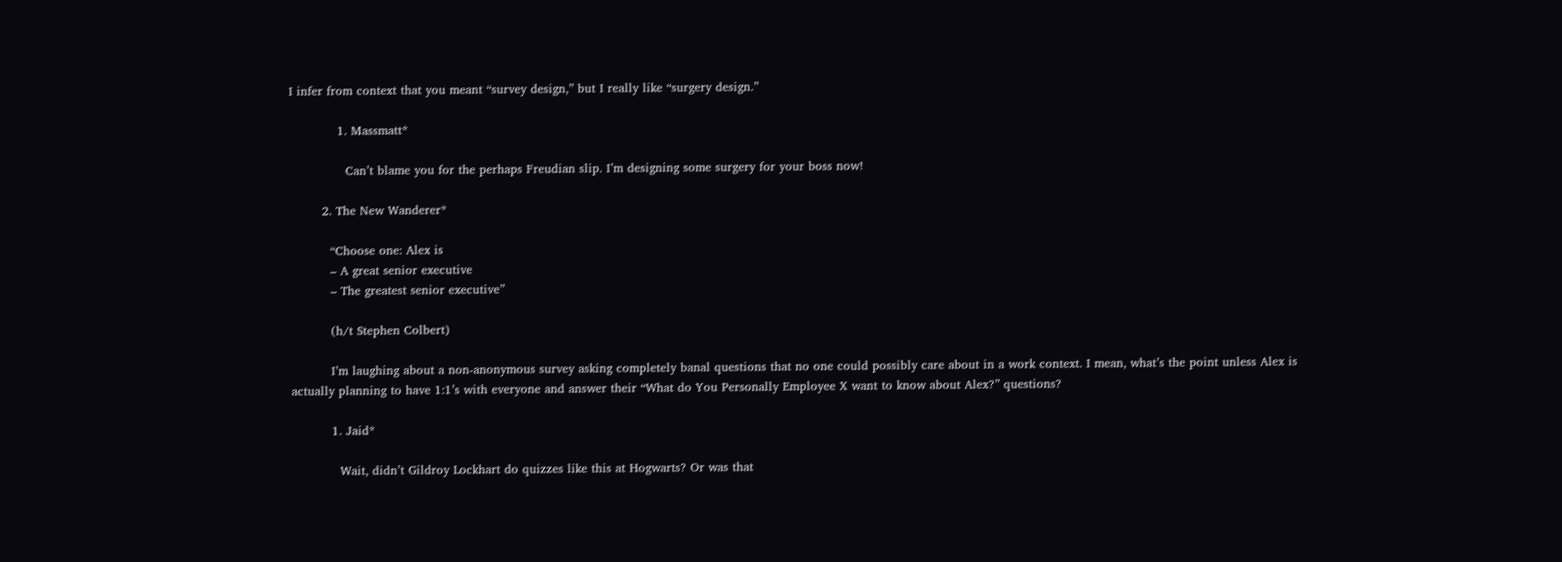I infer from context that you meant “survey design,” but I really like “surgery design.”

            1. Massmatt*

              Can’t blame you for the perhaps Freudian slip. I’m designing some surgery for your boss now!

        2. The New Wanderer*

          “Choose one: Alex is
          – A great senior executive
          – The greatest senior executive”

          (h/t Stephen Colbert)

          I’m laughing about a non-anonymous survey asking completely banal questions that no one could possibly care about in a work context. I mean, what’s the point unless Alex is actually planning to have 1:1’s with everyone and answer their “What do You Personally Employee X want to know about Alex?” questions?

          1. Jaid*

            Wait, didn’t Gildroy Lockhart do quizzes like this at Hogwarts? Or was that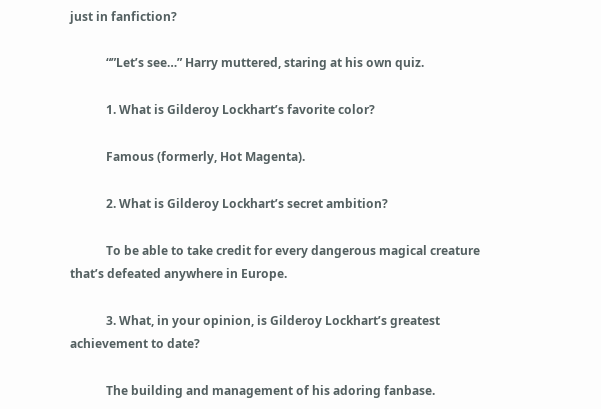just in fanfiction?

            “”Let’s see…” Harry muttered, staring at his own quiz.

            1. What is Gilderoy Lockhart’s favorite color?

            Famous (formerly, Hot Magenta).

            2. What is Gilderoy Lockhart’s secret ambition?

            To be able to take credit for every dangerous magical creature that’s defeated anywhere in Europe.

            3. What, in your opinion, is Gilderoy Lockhart’s greatest achievement to date?

            The building and management of his adoring fanbase.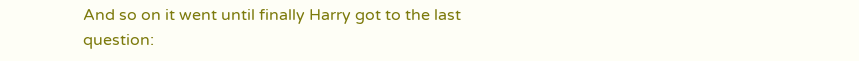And so on it went until finally Harry got to the last question: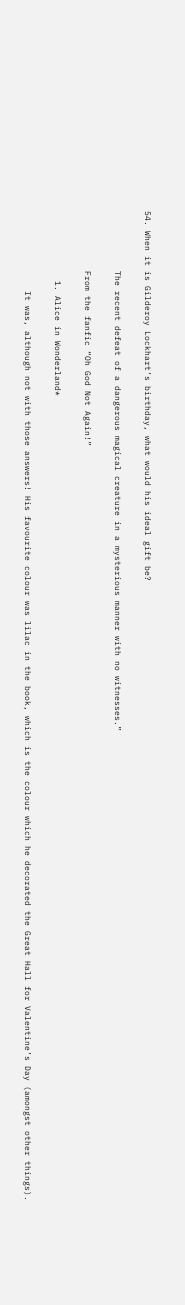54. When it is Gilderoy Lockhart’s birthday, what would his ideal gift be?

            The recent defeat of a dangerous magical creature in a mysterious manner with no witnesses.”

            From the fanfic “Oh God Not Again!”

              1. Alice in Wonderland*

                It was, although not with those answers! His favourite colour was lilac in the book, which is the colour which he decorated the Great Hall for Valentine’s Day (amongst other things).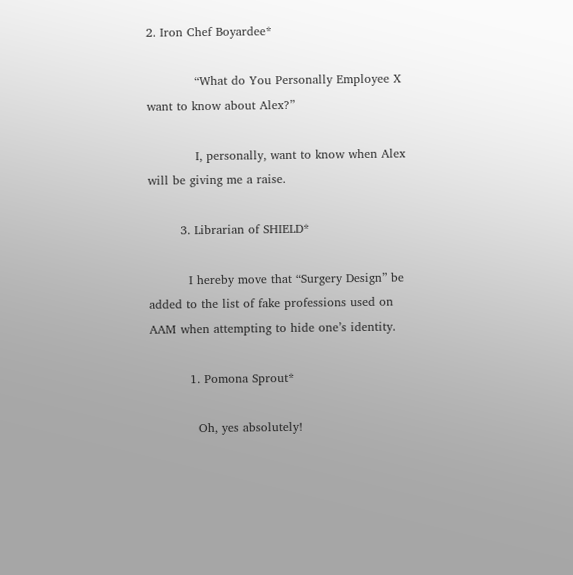2. Iron Chef Boyardee*

            “What do You Personally Employee X want to know about Alex?”

            I, personally, want to know when Alex will be giving me a raise.

        3. Librarian of SHIELD*

          I hereby move that “Surgery Design” be added to the list of fake professions used on AAM when attempting to hide one’s identity.

          1. Pomona Sprout*

            Oh, yes absolutely!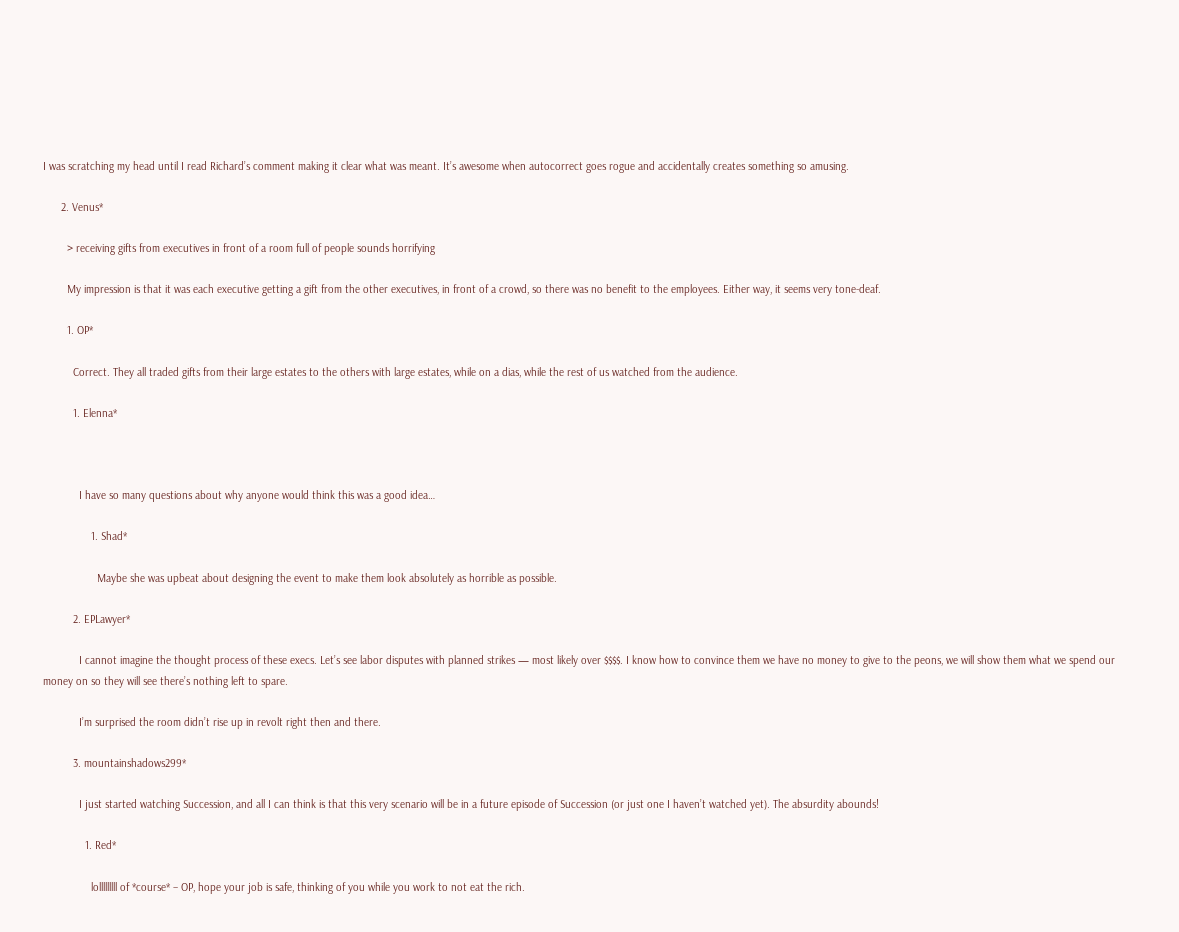I was scratching my head until I read Richard’s comment making it clear what was meant. It’s awesome when autocorrect goes rogue and accidentally creates something so amusing.

      2. Venus*

        > receiving gifts from executives in front of a room full of people sounds horrifying

        My impression is that it was each executive getting a gift from the other executives, in front of a crowd, so there was no benefit to the employees. Either way, it seems very tone-deaf.

        1. OP*

          Correct. They all traded gifts from their large estates to the others with large estates, while on a dias, while the rest of us watched from the audience.

          1. Elenna*



            I have so many questions about why anyone would think this was a good idea…

                1. Shad*

                  Maybe she was upbeat about designing the event to make them look absolutely as horrible as possible.

          2. EPLawyer*

            I cannot imagine the thought process of these execs. Let’s see labor disputes with planned strikes — most likely over $$$$. I know how to convince them we have no money to give to the peons, we will show them what we spend our money on so they will see there’s nothing left to spare.

            I’m surprised the room didn’t rise up in revolt right then and there.

          3. mountainshadows299*

            I just started watching Succession, and all I can think is that this very scenario will be in a future episode of Succession (or just one I haven’t watched yet). The absurdity abounds!

              1. Red*

                lolllllllll of *course* – OP, hope your job is safe, thinking of you while you work to not eat the rich.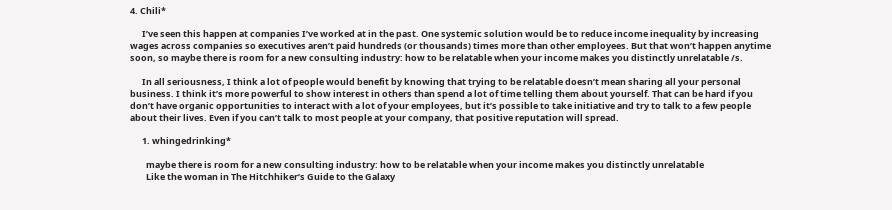4. Chili*

      I’ve seen this happen at companies I’ve worked at in the past. One systemic solution would be to reduce income inequality by increasing wages across companies so executives aren’t paid hundreds (or thousands) times more than other employees. But that won’t happen anytime soon, so maybe there is room for a new consulting industry: how to be relatable when your income makes you distinctly unrelatable /s.

      In all seriousness, I think a lot of people would benefit by knowing that trying to be relatable doesn’t mean sharing all your personal business. I think it’s more powerful to show interest in others than spend a lot of time telling them about yourself. That can be hard if you don’t have organic opportunities to interact with a lot of your employees, but it’s possible to take initiative and try to talk to a few people about their lives. Even if you can’t talk to most people at your company, that positive reputation will spread.

      1. whingedrinking*

        maybe there is room for a new consulting industry: how to be relatable when your income makes you distinctly unrelatable
        Like the woman in The Hitchhiker’s Guide to the Galaxy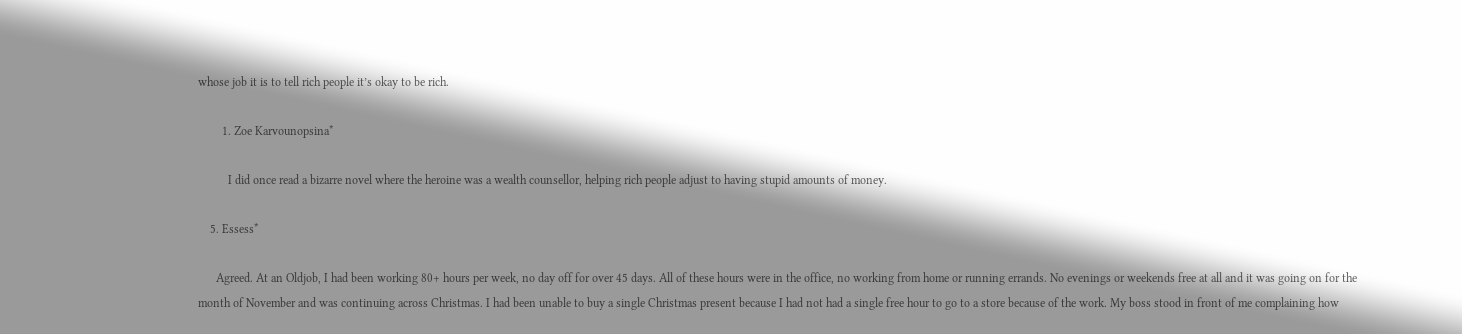whose job it is to tell rich people it’s okay to be rich.

        1. Zoe Karvounopsina*

          I did once read a bizarre novel where the heroine was a wealth counsellor, helping rich people adjust to having stupid amounts of money.

    5. Essess*

      Agreed. At an Oldjob, I had been working 80+ hours per week, no day off for over 45 days. All of these hours were in the office, no working from home or running errands. No evenings or weekends free at all and it was going on for the month of November and was continuing across Christmas. I had been unable to buy a single Christmas present because I had not had a single free hour to go to a store because of the work. My boss stood in front of me complaining how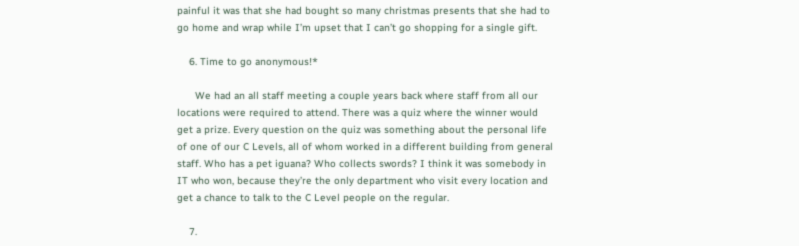painful it was that she had bought so many christmas presents that she had to go home and wrap while I’m upset that I can’t go shopping for a single gift.

    6. Time to go anonymous!*

      We had an all staff meeting a couple years back where staff from all our locations were required to attend. There was a quiz where the winner would get a prize. Every question on the quiz was something about the personal life of one of our C Levels, all of whom worked in a different building from general staff. Who has a pet iguana? Who collects swords? I think it was somebody in IT who won, because they’re the only department who visit every location and get a chance to talk to the C Level people on the regular.

    7.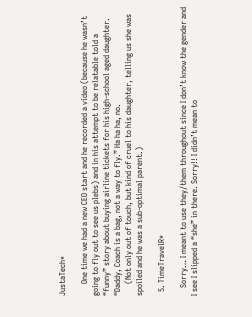JustaTech*

      One time we had a new CEO start and he recorded a video (because he wasn’t going to fly out to see us plebs) and in his attempt to be relatable told a “funny” story about buying airline tickets for his high-school aged daughter. “Daddy, Coach is a bag, not a way to fly.” Ha ha ha, no.
      (Not only out of touch, but kind of cruel to his daughter, telling us she was spoiled and he was a sub-optimal parent.)

  5. TimeTravelR*

    Sorry… I meant to use they/them throughout since I don’t know the gender and I see I slipped a “she” in there. Sorry!! I didn’t mean to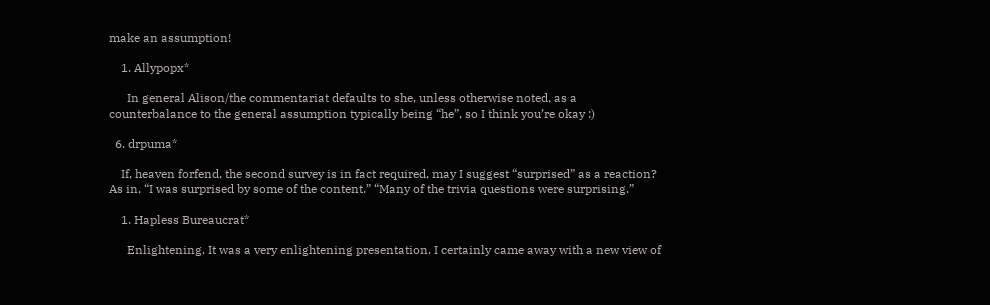make an assumption!

    1. Allypopx*

      In general Alison/the commentariat defaults to she, unless otherwise noted, as a counterbalance to the general assumption typically being “he”, so I think you’re okay :)

  6. drpuma*

    If, heaven forfend, the second survey is in fact required, may I suggest “surprised” as a reaction? As in, “I was surprised by some of the content.” “Many of the trivia questions were surprising.”

    1. Hapless Bureaucrat*

      Enlightening. It was a very enlightening presentation. I certainly came away with a new view of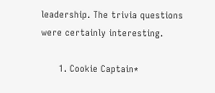leadership. The trivia questions were certainly interesting.

      1. Cookie Captain*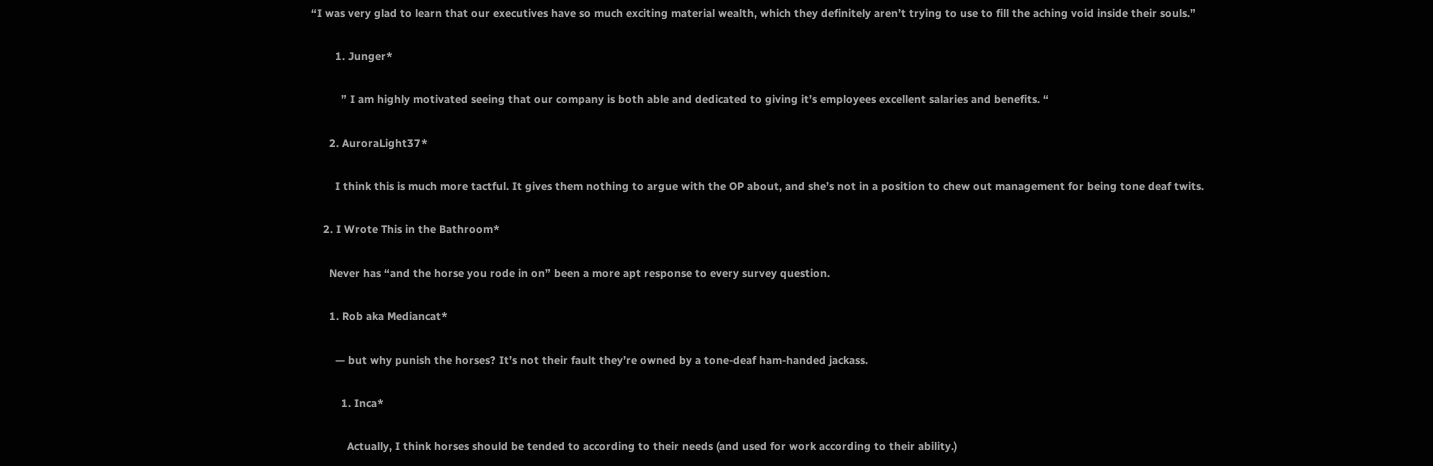“I was very glad to learn that our executives have so much exciting material wealth, which they definitely aren’t trying to use to fill the aching void inside their souls.”

        1. Junger*

          ” I am highly motivated seeing that our company is both able and dedicated to giving it’s employees excellent salaries and benefits. “

      2. AuroraLight37*

        I think this is much more tactful. It gives them nothing to argue with the OP about, and she’s not in a position to chew out management for being tone deaf twits.

    2. I Wrote This in the Bathroom*

      Never has “and the horse you rode in on” been a more apt response to every survey question.

      1. Rob aka Mediancat*

        — but why punish the horses? It’s not their fault they’re owned by a tone-deaf ham-handed jackass.

          1. Inca*

            Actually, I think horses should be tended to according to their needs (and used for work according to their ability.)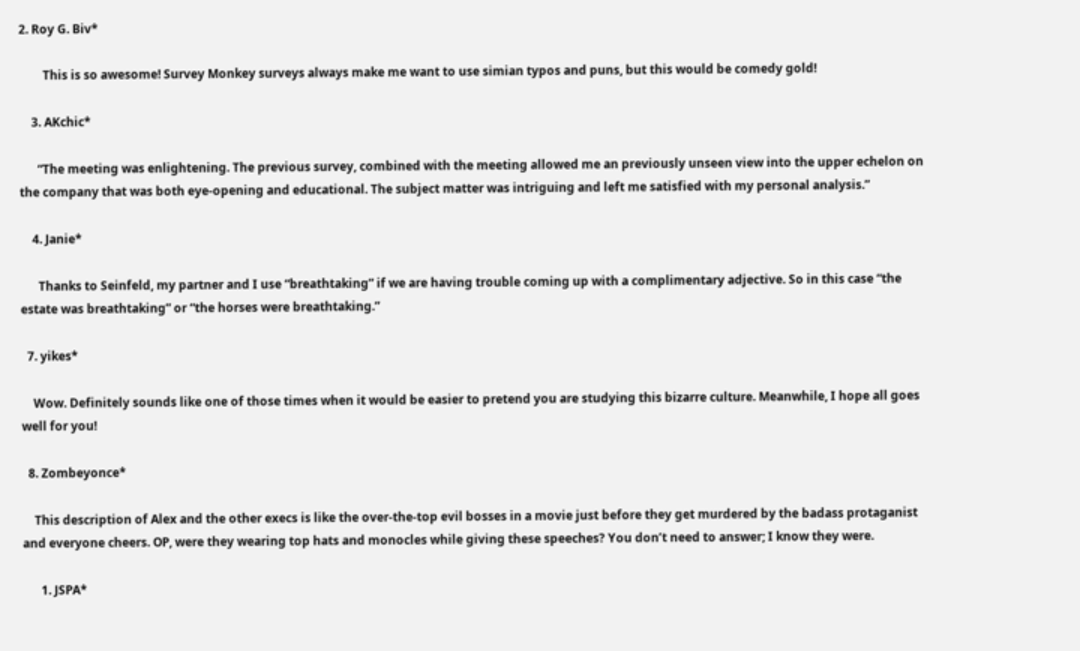2. Roy G. Biv*

        This is so awesome! Survey Monkey surveys always make me want to use simian typos and puns, but this would be comedy gold!

    3. AKchic*

      “The meeting was enlightening. The previous survey, combined with the meeting allowed me an previously unseen view into the upper echelon on the company that was both eye-opening and educational. The subject matter was intriguing and left me satisfied with my personal analysis.”

    4. Janie*

      Thanks to Seinfeld, my partner and I use “breathtaking” if we are having trouble coming up with a complimentary adjective. So in this case “the estate was breathtaking” or “the horses were breathtaking.”

  7. yikes*

    Wow. Definitely sounds like one of those times when it would be easier to pretend you are studying this bizarre culture. Meanwhile, I hope all goes well for you!

  8. Zombeyonce*

    This description of Alex and the other execs is like the over-the-top evil bosses in a movie just before they get murdered by the badass protaganist and everyone cheers. OP, were they wearing top hats and monocles while giving these speeches? You don’t need to answer; I know they were.

      1. JSPA*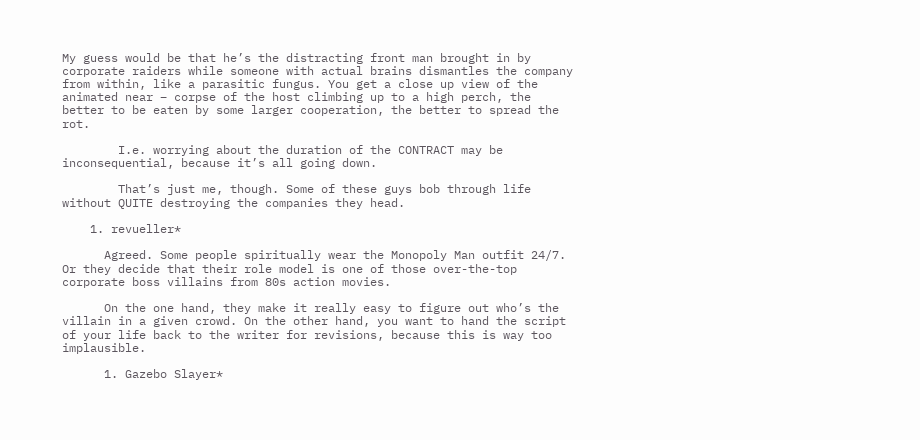My guess would be that he’s the distracting front man brought in by corporate raiders while someone with actual brains dismantles the company from within, like a parasitic fungus. You get a close up view of the animated near – corpse of the host climbing up to a high perch, the better to be eaten by some larger cooperation, the better to spread the rot.

        I.e. worrying about the duration of the CONTRACT may be inconsequential, because it’s all going down.

        That’s just me, though. Some of these guys bob through life without QUITE destroying the companies they head.

    1. revueller*

      Agreed. Some people spiritually wear the Monopoly Man outfit 24/7. Or they decide that their role model is one of those over-the-top corporate boss villains from 80s action movies.

      On the one hand, they make it really easy to figure out who’s the villain in a given crowd. On the other hand, you want to hand the script of your life back to the writer for revisions, because this is way too implausible.

      1. Gazebo Slayer*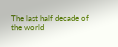The last half decade of the world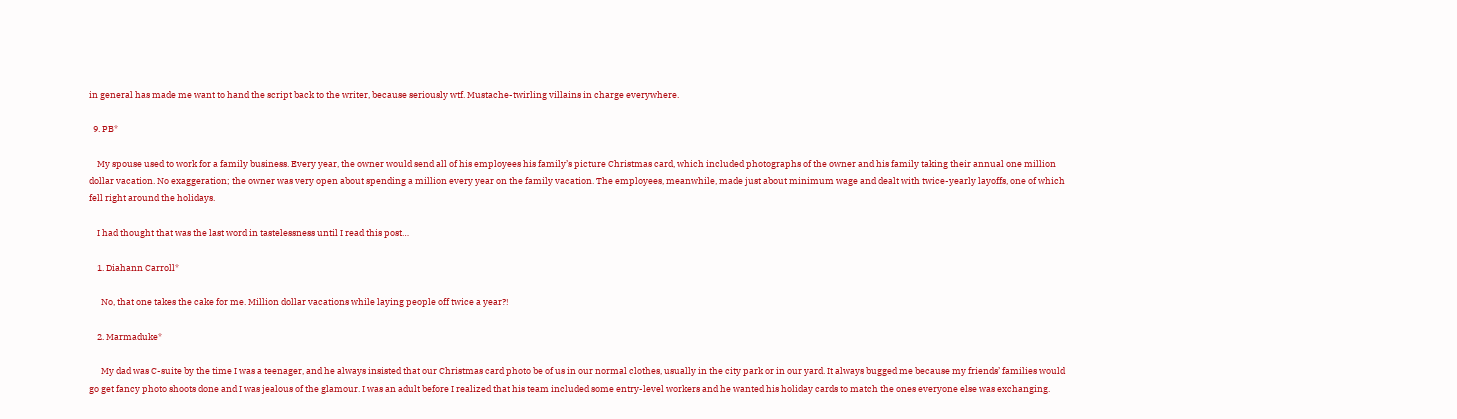in general has made me want to hand the script back to the writer, because seriously wtf. Mustache-twirling villains in charge everywhere.

  9. PB*

    My spouse used to work for a family business. Every year, the owner would send all of his employees his family’s picture Christmas card, which included photographs of the owner and his family taking their annual one million dollar vacation. No exaggeration; the owner was very open about spending a million every year on the family vacation. The employees, meanwhile, made just about minimum wage and dealt with twice-yearly layoffs, one of which fell right around the holidays.

    I had thought that was the last word in tastelessness until I read this post…

    1. Diahann Carroll*

      No, that one takes the cake for me. Million dollar vacations while laying people off twice a year?!

    2. Marmaduke*

      My dad was C-suite by the time I was a teenager, and he always insisted that our Christmas card photo be of us in our normal clothes, usually in the city park or in our yard. It always bugged me because my friends’ families would go get fancy photo shoots done and I was jealous of the glamour. I was an adult before I realized that his team included some entry-level workers and he wanted his holiday cards to match the ones everyone else was exchanging.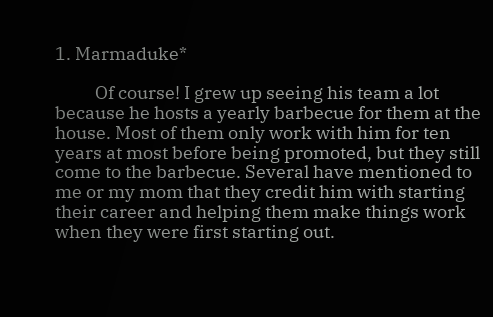1. Marmaduke*

          Of course! I grew up seeing his team a lot because he hosts a yearly barbecue for them at the house. Most of them only work with him for ten years at most before being promoted, but they still come to the barbecue. Several have mentioned to me or my mom that they credit him with starting their career and helping them make things work when they were first starting out.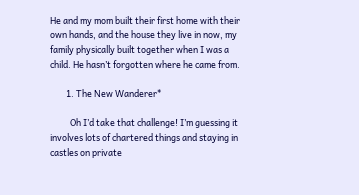He and my mom built their first home with their own hands, and the house they live in now, my family physically built together when I was a child. He hasn’t forgotten where he came from.

        1. The New Wanderer*

          Oh I’d take that challenge! I’m guessing it involves lots of chartered things and staying in castles on private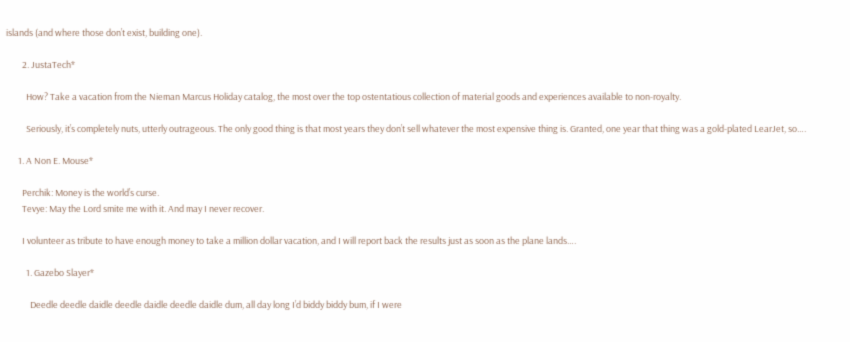islands (and where those don’t exist, building one).

        2. JustaTech*

          How? Take a vacation from the Nieman Marcus Holiday catalog, the most over the top ostentatious collection of material goods and experiences available to non-royalty.

          Seriously, it’s completely nuts, utterly outrageous. The only good thing is that most years they don’t sell whatever the most expensive thing is. Granted, one year that thing was a gold-plated LearJet, so….

      1. A Non E. Mouse*

        Perchik: Money is the world’s curse.
        Tevye: May the Lord smite me with it. And may I never recover.

        I volunteer as tribute to have enough money to take a million dollar vacation, and I will report back the results just as soon as the plane lands….

          1. Gazebo Slayer*

            Deedle deedle daidle deedle daidle deedle daidle dum, all day long I’d biddy biddy bum, if I were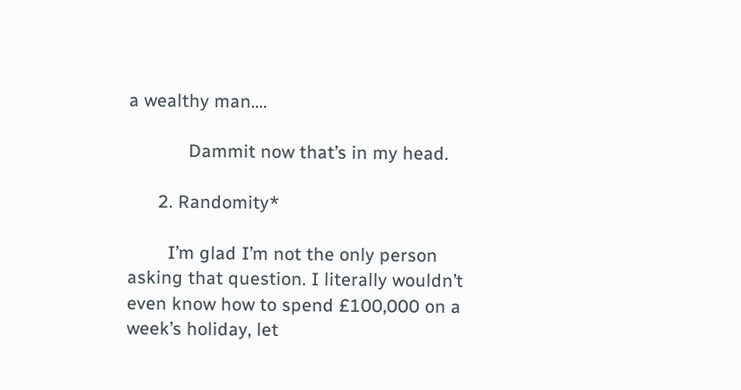a wealthy man….

            Dammit now that’s in my head.

      2. Randomity*

        I’m glad I’m not the only person asking that question. I literally wouldn’t even know how to spend £100,000 on a week’s holiday, let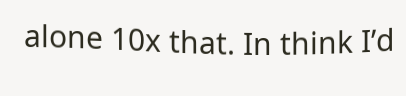alone 10x that. In think I’d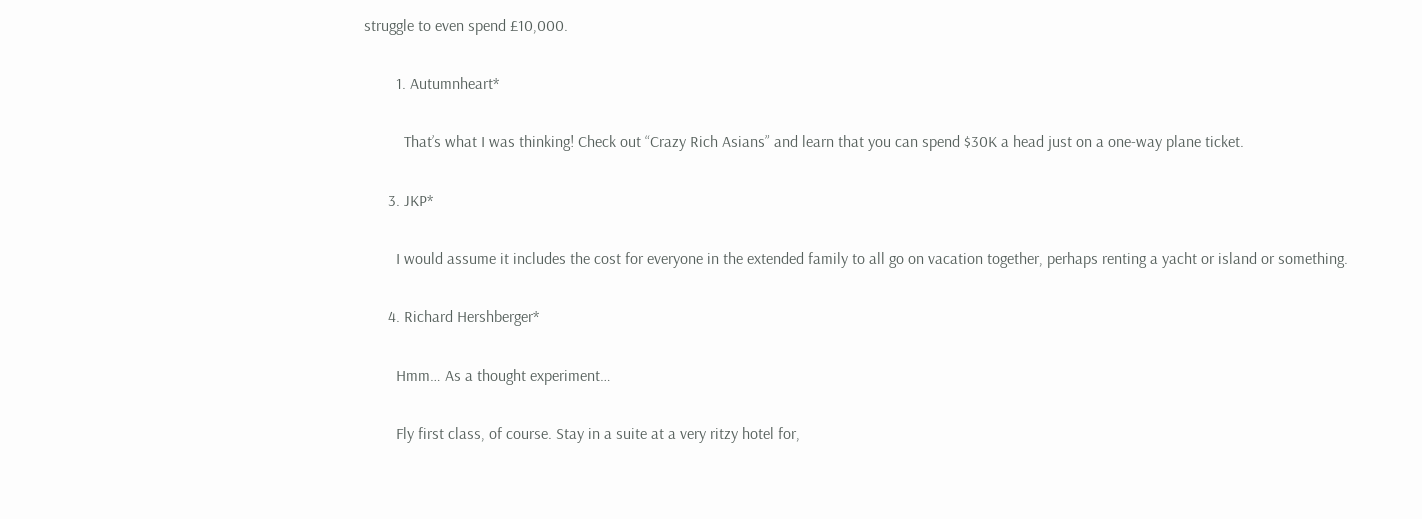struggle to even spend £10,000.

        1. Autumnheart*

          That’s what I was thinking! Check out “Crazy Rich Asians” and learn that you can spend $30K a head just on a one-way plane ticket.

      3. JKP*

        I would assume it includes the cost for everyone in the extended family to all go on vacation together, perhaps renting a yacht or island or something.

      4. Richard Hershberger*

        Hmm… As a thought experiment…

        Fly first class, of course. Stay in a suite at a very ritzy hotel for,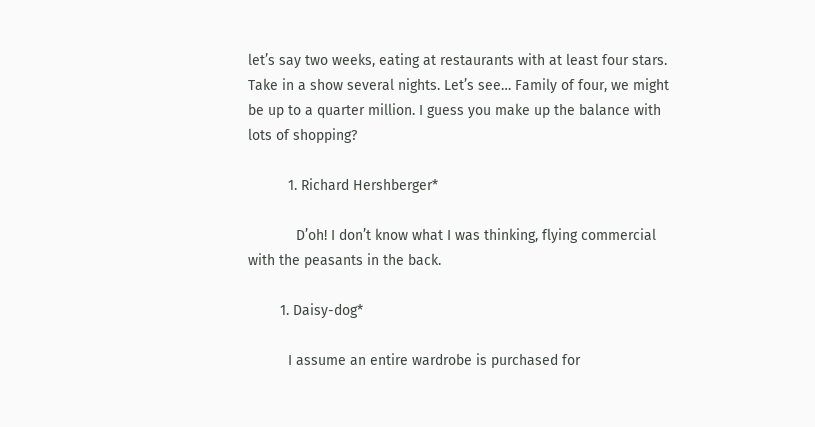let’s say two weeks, eating at restaurants with at least four stars. Take in a show several nights. Let’s see… Family of four, we might be up to a quarter million. I guess you make up the balance with lots of shopping?

          1. Richard Hershberger*

            D’oh! I don’t know what I was thinking, flying commercial with the peasants in the back.

        1. Daisy-dog*

          I assume an entire wardrobe is purchased for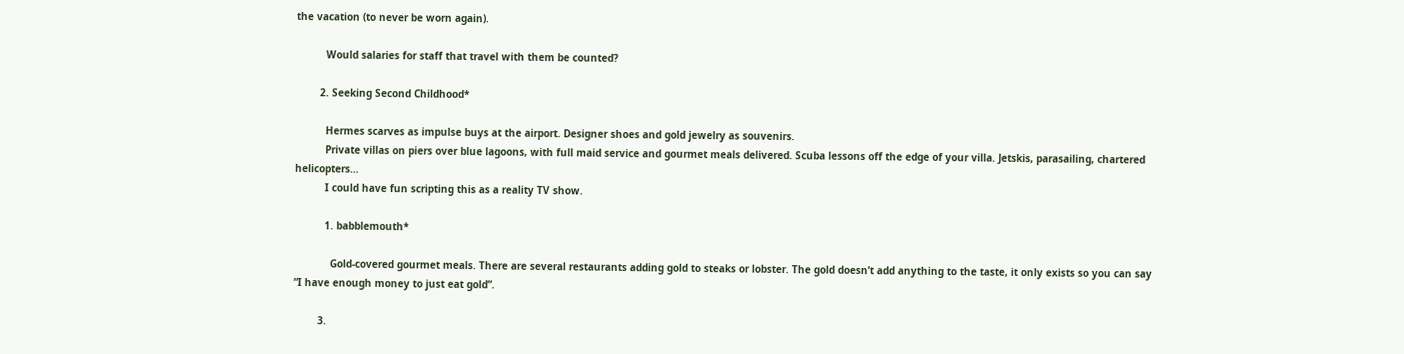the vacation (to never be worn again).

          Would salaries for staff that travel with them be counted?

        2. Seeking Second Childhood*

          Hermes scarves as impulse buys at the airport. Designer shoes and gold jewelry as souvenirs.
          Private villas on piers over blue lagoons, with full maid service and gourmet meals delivered. Scuba lessons off the edge of your villa. Jetskis, parasailing, chartered helicopters…
          I could have fun scripting this as a reality TV show.

          1. babblemouth*

            Gold-covered gourmet meals. There are several restaurants adding gold to steaks or lobster. The gold doesn’t add anything to the taste, it only exists so you can say “I have enough money to just eat gold”.

        3.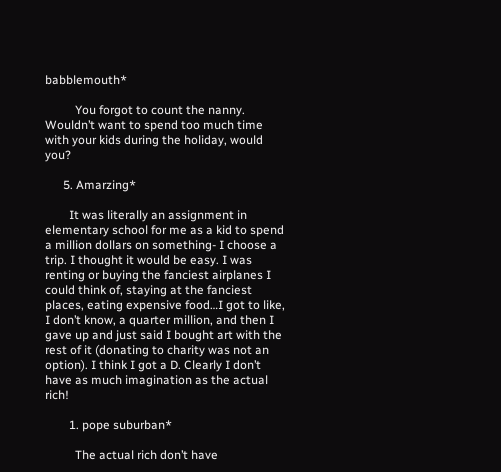babblemouth*

          You forgot to count the nanny. Wouldn’t want to spend too much time with your kids during the holiday, would you?

      5. Amarzing*

        It was literally an assignment in elementary school for me as a kid to spend a million dollars on something- I choose a trip. I thought it would be easy. I was renting or buying the fanciest airplanes I could think of, staying at the fanciest places, eating expensive food…I got to like, I don’t know, a quarter million, and then I gave up and just said I bought art with the rest of it (donating to charity was not an option). I think I got a D. Clearly I don’t have as much imagination as the actual rich!

        1. pope suburban*

          The actual rich don’t have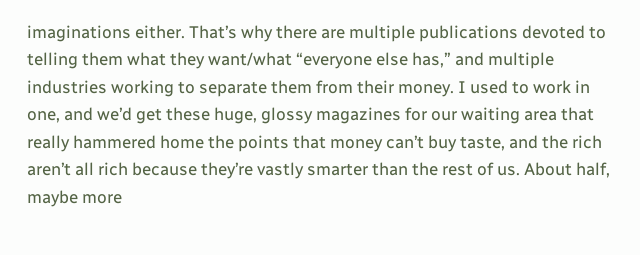imaginations either. That’s why there are multiple publications devoted to telling them what they want/what “everyone else has,” and multiple industries working to separate them from their money. I used to work in one, and we’d get these huge, glossy magazines for our waiting area that really hammered home the points that money can’t buy taste, and the rich aren’t all rich because they’re vastly smarter than the rest of us. About half, maybe more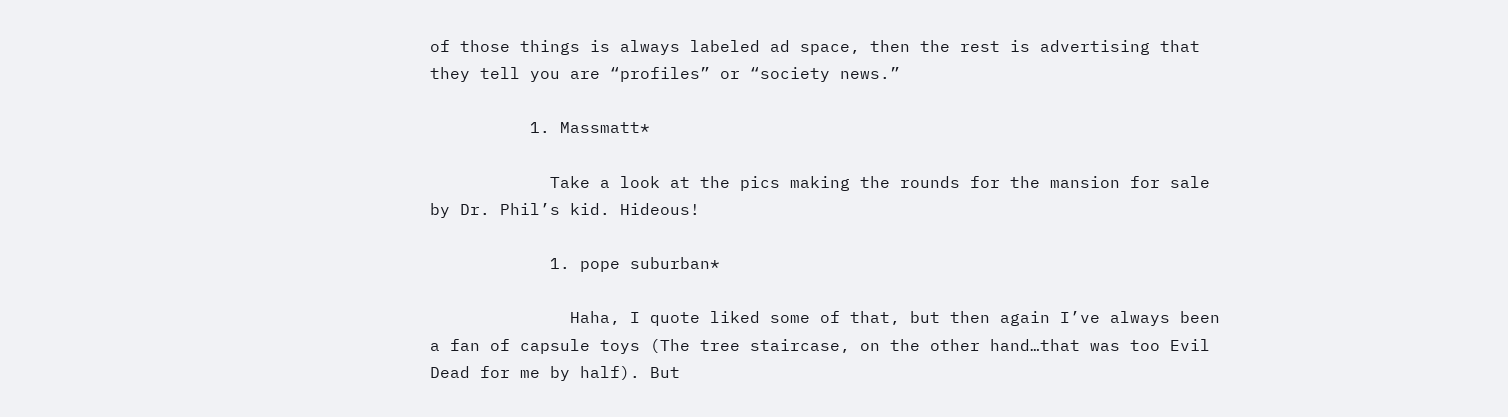of those things is always labeled ad space, then the rest is advertising that they tell you are “profiles” or “society news.”

          1. Massmatt*

            Take a look at the pics making the rounds for the mansion for sale by Dr. Phil’s kid. Hideous!

            1. pope suburban*

              Haha, I quote liked some of that, but then again I’ve always been a fan of capsule toys (The tree staircase, on the other hand…that was too Evil Dead for me by half). But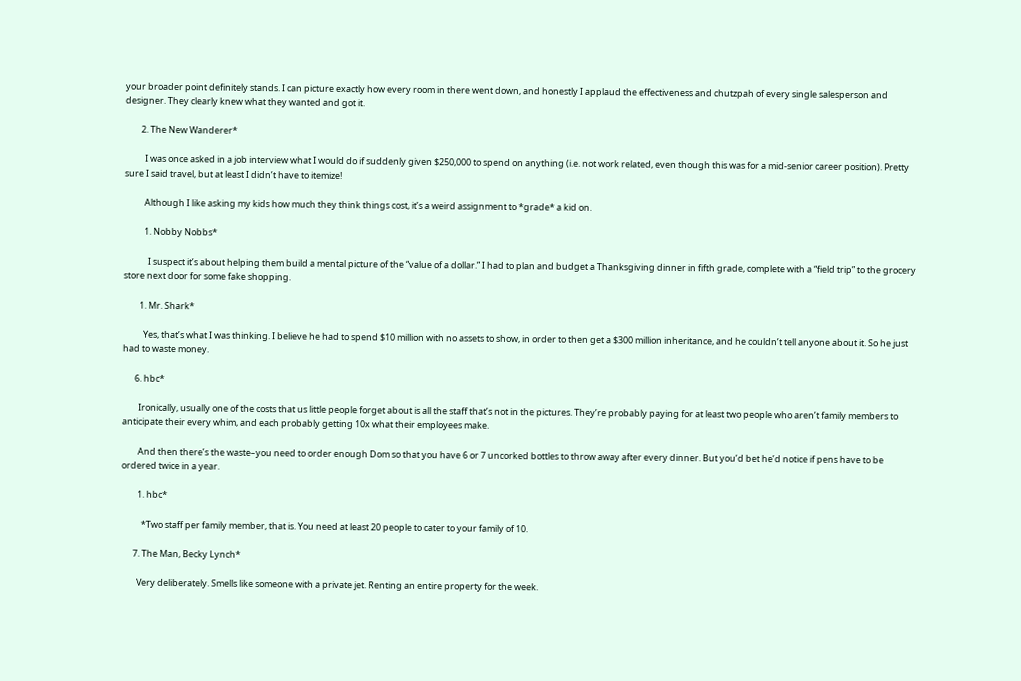your broader point definitely stands. I can picture exactly how every room in there went down, and honestly I applaud the effectiveness and chutzpah of every single salesperson and designer. They clearly knew what they wanted and got it.

        2. The New Wanderer*

          I was once asked in a job interview what I would do if suddenly given $250,000 to spend on anything (i.e. not work related, even though this was for a mid-senior career position). Pretty sure I said travel, but at least I didn’t have to itemize!

          Although I like asking my kids how much they think things cost, it’s a weird assignment to *grade* a kid on.

          1. Nobby Nobbs*

            I suspect it’s about helping them build a mental picture of the “value of a dollar.” I had to plan and budget a Thanksgiving dinner in fifth grade, complete with a “field trip” to the grocery store next door for some fake shopping.

        1. Mr. Shark*

          Yes, that’s what I was thinking. I believe he had to spend $10 million with no assets to show, in order to then get a $300 million inheritance, and he couldn’t tell anyone about it. So he just had to waste money.

      6. hbc*

        Ironically, usually one of the costs that us little people forget about is all the staff that’s not in the pictures. They’re probably paying for at least two people who aren’t family members to anticipate their every whim, and each probably getting 10x what their employees make.

        And then there’s the waste–you need to order enough Dom so that you have 6 or 7 uncorked bottles to throw away after every dinner. But you’d bet he’d notice if pens have to be ordered twice in a year.

        1. hbc*

          *Two staff per family member, that is. You need at least 20 people to cater to your family of 10.

      7. The Man, Becky Lynch*

        Very deliberately. Smells like someone with a private jet. Renting an entire property for the week.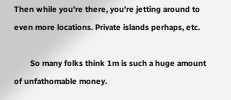Then while you’re there, you’re jetting around to even more locations. Private islands perhaps, etc.

        So many folks think 1m is such a huge amount of unfathomable money.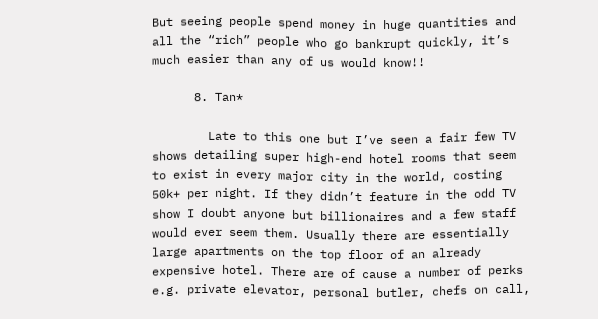But seeing people spend money in huge quantities and all the “rich” people who go bankrupt quickly, it’s much easier than any of us would know!!

      8. Tan*

        Late to this one but I’ve seen a fair few TV shows detailing super high-end hotel rooms that seem to exist in every major city in the world, costing 50k+ per night. If they didn’t feature in the odd TV show I doubt anyone but billionaires and a few staff would ever seem them. Usually there are essentially large apartments on the top floor of an already expensive hotel. There are of cause a number of perks e.g. private elevator, personal butler, chefs on call,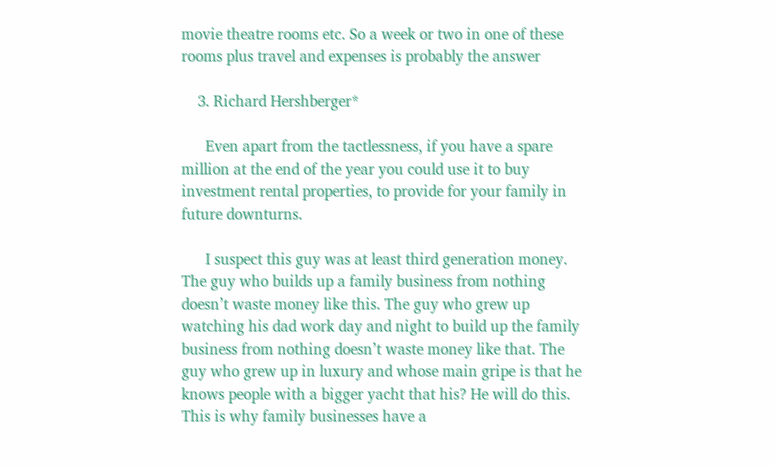movie theatre rooms etc. So a week or two in one of these rooms plus travel and expenses is probably the answer

    3. Richard Hershberger*

      Even apart from the tactlessness, if you have a spare million at the end of the year you could use it to buy investment rental properties, to provide for your family in future downturns.

      I suspect this guy was at least third generation money. The guy who builds up a family business from nothing doesn’t waste money like this. The guy who grew up watching his dad work day and night to build up the family business from nothing doesn’t waste money like that. The guy who grew up in luxury and whose main gripe is that he knows people with a bigger yacht that his? He will do this. This is why family businesses have a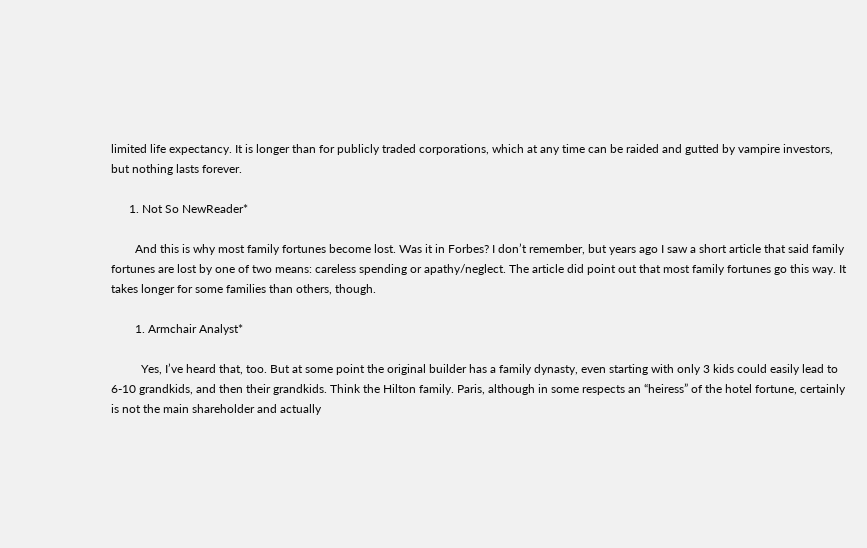limited life expectancy. It is longer than for publicly traded corporations, which at any time can be raided and gutted by vampire investors, but nothing lasts forever.

      1. Not So NewReader*

        And this is why most family fortunes become lost. Was it in Forbes? I don’t remember, but years ago I saw a short article that said family fortunes are lost by one of two means: careless spending or apathy/neglect. The article did point out that most family fortunes go this way. It takes longer for some families than others, though.

        1. Armchair Analyst*

          Yes, I’ve heard that, too. But at some point the original builder has a family dynasty, even starting with only 3 kids could easily lead to 6-10 grandkids, and then their grandkids. Think the Hilton family. Paris, although in some respects an “heiress” of the hotel fortune, certainly is not the main shareholder and actually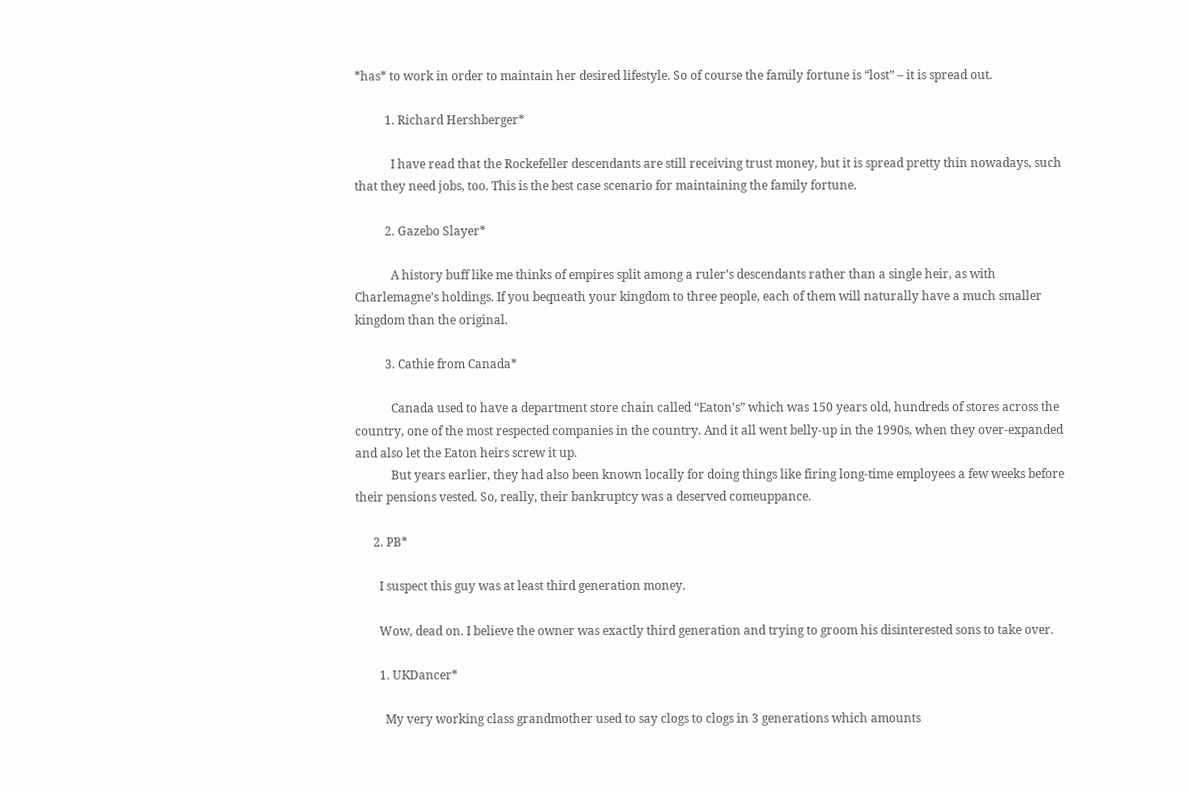*has* to work in order to maintain her desired lifestyle. So of course the family fortune is “lost” – it is spread out.

          1. Richard Hershberger*

            I have read that the Rockefeller descendants are still receiving trust money, but it is spread pretty thin nowadays, such that they need jobs, too. This is the best case scenario for maintaining the family fortune.

          2. Gazebo Slayer*

            A history buff like me thinks of empires split among a ruler’s descendants rather than a single heir, as with Charlemagne’s holdings. If you bequeath your kingdom to three people, each of them will naturally have a much smaller kingdom than the original.

          3. Cathie from Canada*

            Canada used to have a department store chain called “Eaton’s” which was 150 years old, hundreds of stores across the country, one of the most respected companies in the country. And it all went belly-up in the 1990s, when they over-expanded and also let the Eaton heirs screw it up.
            But years earlier, they had also been known locally for doing things like firing long-time employees a few weeks before their pensions vested. So, really, their bankruptcy was a deserved comeuppance.

      2. PB*

        I suspect this guy was at least third generation money.

        Wow, dead on. I believe the owner was exactly third generation and trying to groom his disinterested sons to take over.

        1. UKDancer*

          My very working class grandmother used to say clogs to clogs in 3 generations which amounts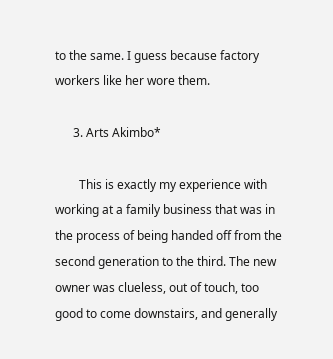to the same. I guess because factory workers like her wore them.

      3. Arts Akimbo*

        This is exactly my experience with working at a family business that was in the process of being handed off from the second generation to the third. The new owner was clueless, out of touch, too good to come downstairs, and generally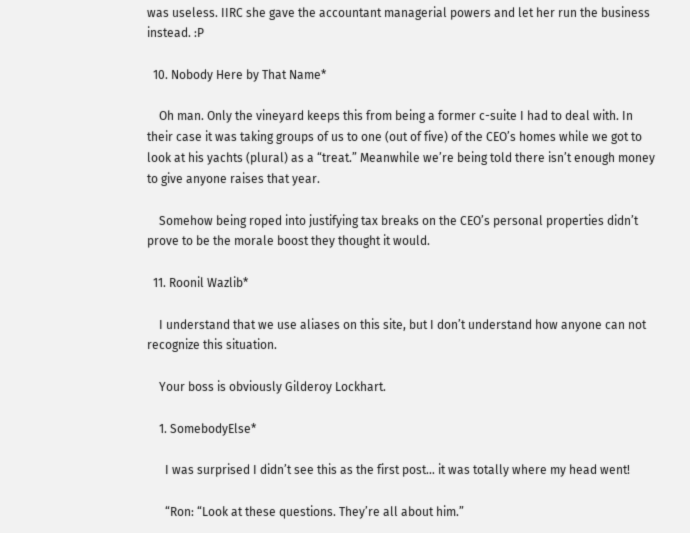was useless. IIRC she gave the accountant managerial powers and let her run the business instead. :P

  10. Nobody Here by That Name*

    Oh man. Only the vineyard keeps this from being a former c-suite I had to deal with. In their case it was taking groups of us to one (out of five) of the CEO’s homes while we got to look at his yachts (plural) as a “treat.” Meanwhile we’re being told there isn’t enough money to give anyone raises that year.

    Somehow being roped into justifying tax breaks on the CEO’s personal properties didn’t prove to be the morale boost they thought it would.

  11. Roonil Wazlib*

    I understand that we use aliases on this site, but I don’t understand how anyone can not recognize this situation.

    Your boss is obviously Gilderoy Lockhart.

    1. SomebodyElse*

      I was surprised I didn’t see this as the first post… it was totally where my head went!

      “Ron: “Look at these questions. They’re all about him.”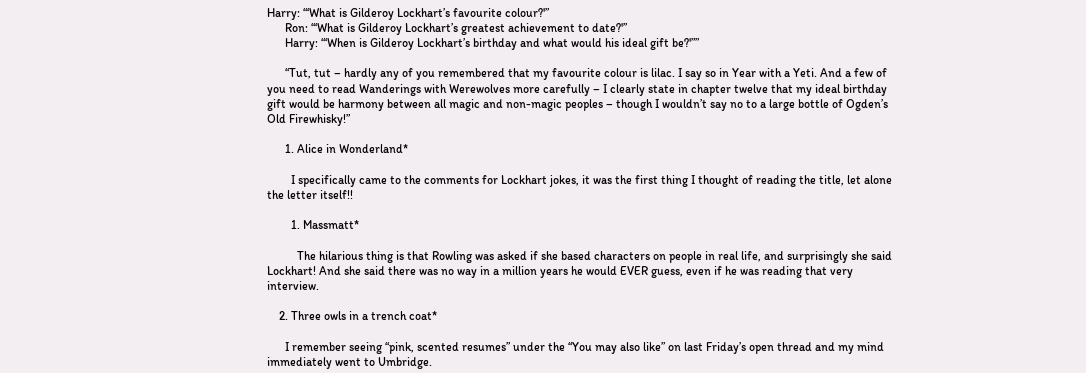Harry: “‘What is Gilderoy Lockhart’s favourite colour?'”
      Ron: “‘What is Gilderoy Lockhart’s greatest achievement to date?'”
      Harry: “‘When is Gilderoy Lockhart’s birthday and what would his ideal gift be?'””

      “Tut, tut – hardly any of you remembered that my favourite colour is lilac. I say so in Year with a Yeti. And a few of you need to read Wanderings with Werewolves more carefully – I clearly state in chapter twelve that my ideal birthday gift would be harmony between all magic and non-magic peoples – though I wouldn’t say no to a large bottle of Ogden’s Old Firewhisky!”

      1. Alice in Wonderland*

        I specifically came to the comments for Lockhart jokes, it was the first thing I thought of reading the title, let alone the letter itself!!

        1. Massmatt*

          The hilarious thing is that Rowling was asked if she based characters on people in real life, and surprisingly she said Lockhart! And she said there was no way in a million years he would EVER guess, even if he was reading that very interview.

    2. Three owls in a trench coat*

      I remember seeing “pink, scented resumes” under the “You may also like” on last Friday’s open thread and my mind immediately went to Umbridge.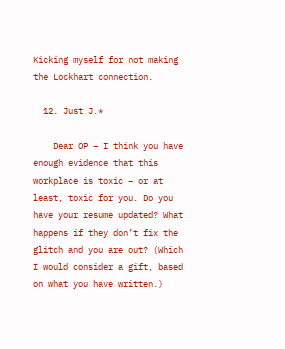Kicking myself for not making the Lockhart connection.

  12. Just J.*

    Dear OP – I think you have enough evidence that this workplace is toxic – or at least, toxic for you. Do you have your resume updated? What happens if they don’t fix the glitch and you are out? (Which I would consider a gift, based on what you have written.)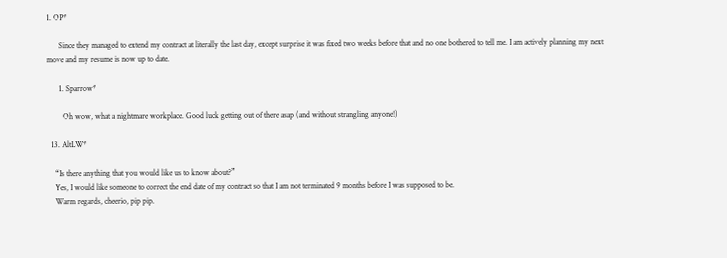1. OP*

      Since they managed to extend my contract at literally the last day, except surprise it was fixed two weeks before that and no one bothered to tell me. I am actively planning my next move and my resume is now up to date.

      1. Sparrow*

        Oh wow, what a nightmare workplace. Good luck getting out of there asap (and without strangling anyone!)

  13. AltLW*

    “Is there anything that you would like us to know about?”
    Yes, I would like someone to correct the end date of my contract so that I am not terminated 9 months before I was supposed to be.
    Warm regards, cheerio, pip pip.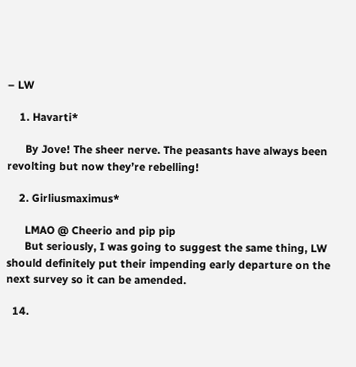– LW

    1. Havarti*

      By Jove! The sheer nerve. The peasants have always been revolting but now they’re rebelling!

    2. Girliusmaximus*

      LMAO @ Cheerio and pip pip
      But seriously, I was going to suggest the same thing, LW should definitely put their impending early departure on the next survey so it can be amended.

  14.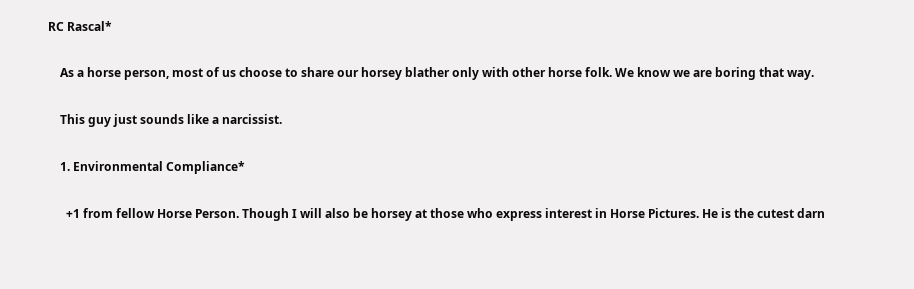RC Rascal*

    As a horse person, most of us choose to share our horsey blather only with other horse folk. We know we are boring that way.

    This guy just sounds like a narcissist.

    1. Environmental Compliance*

      +1 from fellow Horse Person. Though I will also be horsey at those who express interest in Horse Pictures. He is the cutest darn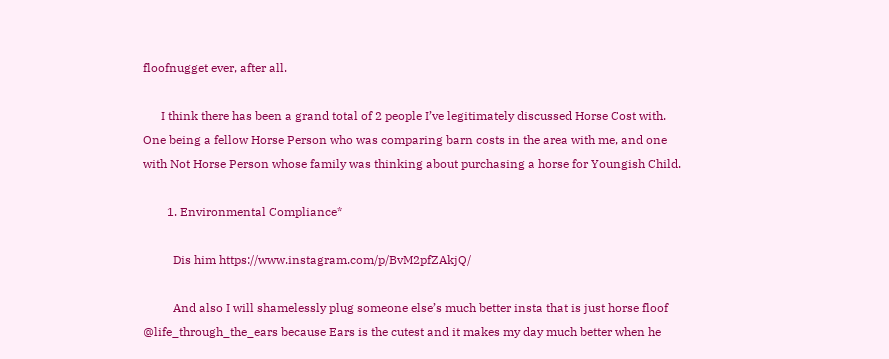floofnugget ever, after all.

      I think there has been a grand total of 2 people I’ve legitimately discussed Horse Cost with. One being a fellow Horse Person who was comparing barn costs in the area with me, and one with Not Horse Person whose family was thinking about purchasing a horse for Youngish Child.

        1. Environmental Compliance*

          Dis him https://www.instagram.com/p/BvM2pfZAkjQ/

          And also I will shamelessly plug someone else’s much better insta that is just horse floof @life_through_the_ears because Ears is the cutest and it makes my day much better when he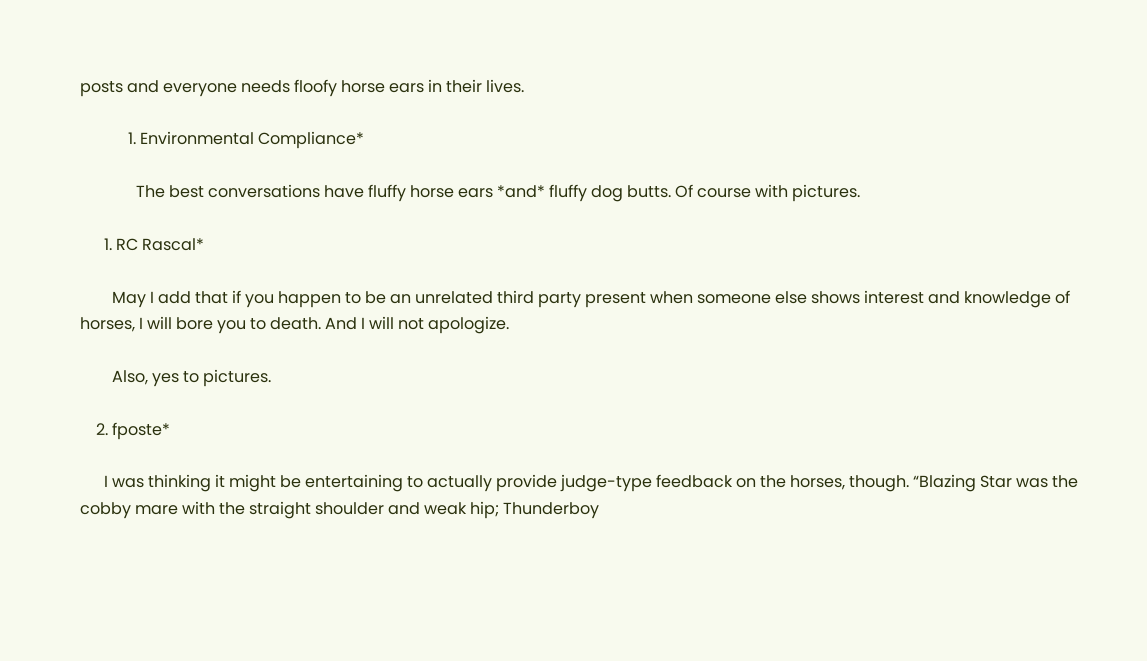posts and everyone needs floofy horse ears in their lives.

            1. Environmental Compliance*

              The best conversations have fluffy horse ears *and* fluffy dog butts. Of course with pictures.

      1. RC Rascal*

        May I add that if you happen to be an unrelated third party present when someone else shows interest and knowledge of horses, I will bore you to death. And I will not apologize.

        Also, yes to pictures.

    2. fposte*

      I was thinking it might be entertaining to actually provide judge-type feedback on the horses, though. “Blazing Star was the cobby mare with the straight shoulder and weak hip; Thunderboy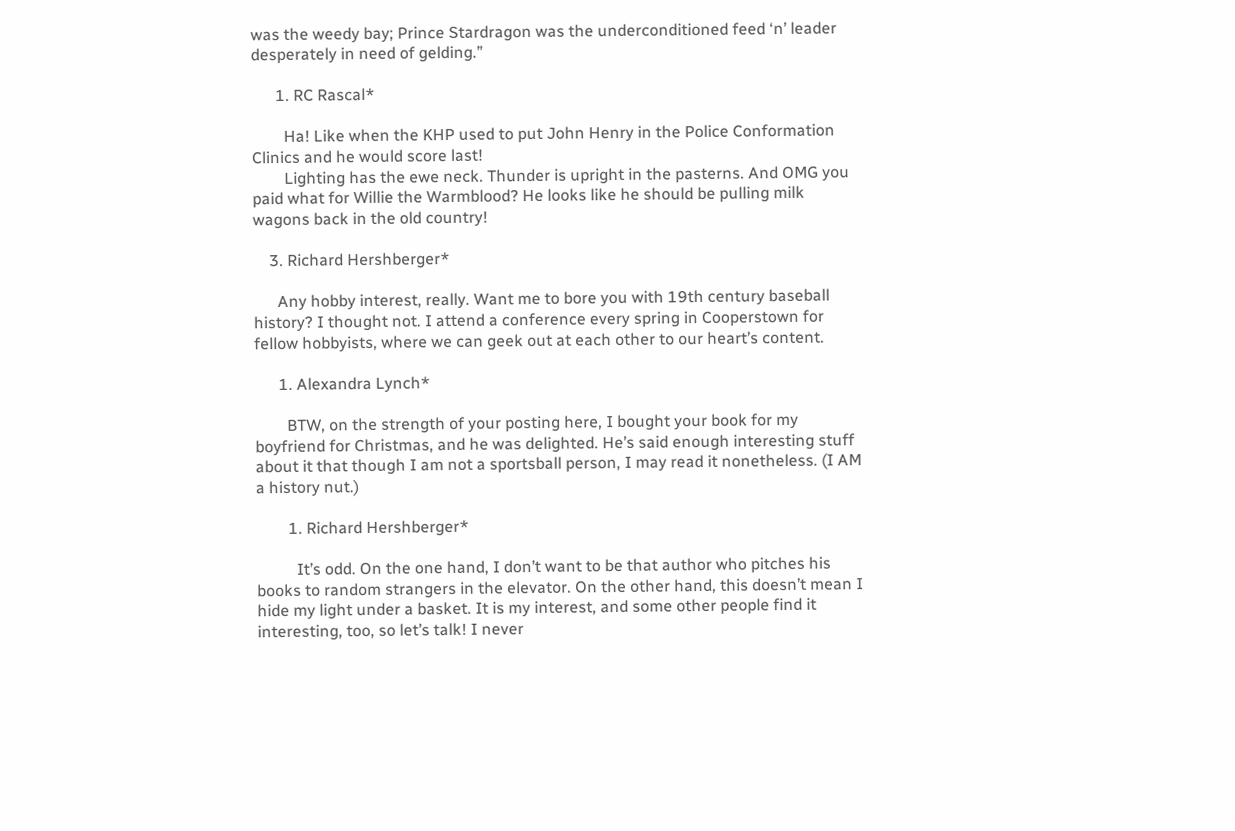was the weedy bay; Prince Stardragon was the underconditioned feed ‘n’ leader desperately in need of gelding.”

      1. RC Rascal*

        Ha! Like when the KHP used to put John Henry in the Police Conformation Clinics and he would score last!
        Lighting has the ewe neck. Thunder is upright in the pasterns. And OMG you paid what for Willie the Warmblood? He looks like he should be pulling milk wagons back in the old country!

    3. Richard Hershberger*

      Any hobby interest, really. Want me to bore you with 19th century baseball history? I thought not. I attend a conference every spring in Cooperstown for fellow hobbyists, where we can geek out at each other to our heart’s content.

      1. Alexandra Lynch*

        BTW, on the strength of your posting here, I bought your book for my boyfriend for Christmas, and he was delighted. He’s said enough interesting stuff about it that though I am not a sportsball person, I may read it nonetheless. (I AM a history nut.)

        1. Richard Hershberger*

          It’s odd. On the one hand, I don’t want to be that author who pitches his books to random strangers in the elevator. On the other hand, this doesn’t mean I hide my light under a basket. It is my interest, and some other people find it interesting, too, so let’s talk! I never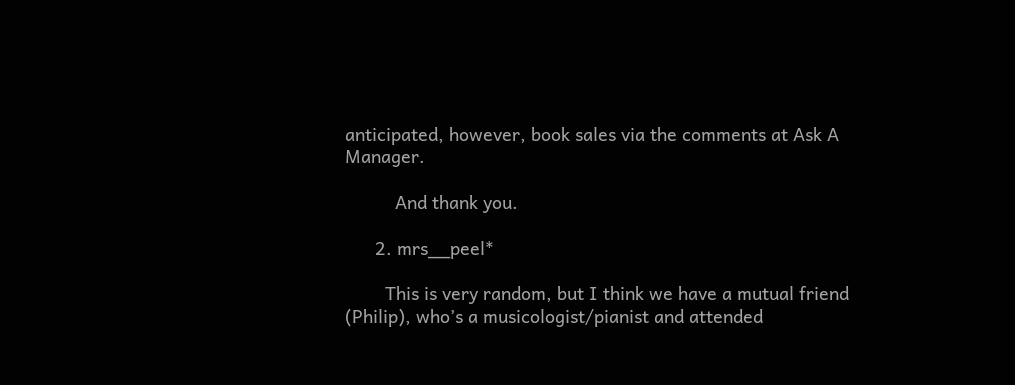anticipated, however, book sales via the comments at Ask A Manager.

          And thank you.

      2. mrs__peel*

        This is very random, but I think we have a mutual friend (Philip), who’s a musicologist/pianist and attended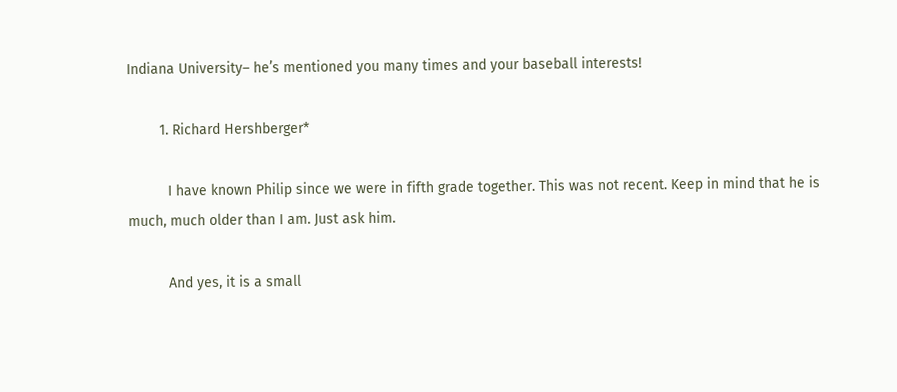Indiana University– he’s mentioned you many times and your baseball interests!

        1. Richard Hershberger*

          I have known Philip since we were in fifth grade together. This was not recent. Keep in mind that he is much, much older than I am. Just ask him.

          And yes, it is a small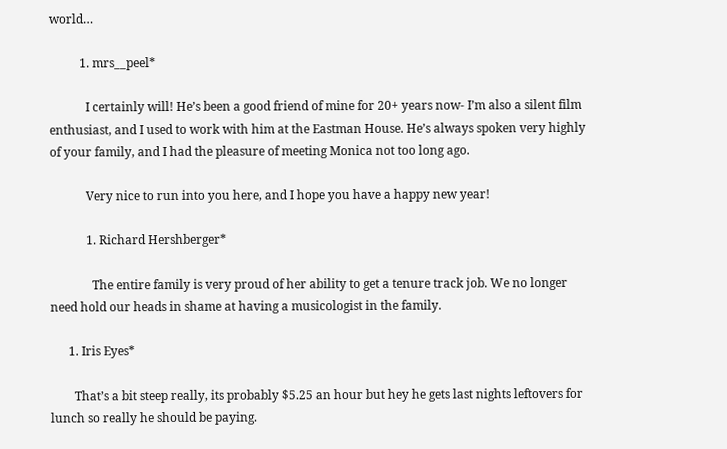world…

          1. mrs__peel*

            I certainly will! He’s been a good friend of mine for 20+ years now- I’m also a silent film enthusiast, and I used to work with him at the Eastman House. He’s always spoken very highly of your family, and I had the pleasure of meeting Monica not too long ago.

            Very nice to run into you here, and I hope you have a happy new year!

            1. Richard Hershberger*

              The entire family is very proud of her ability to get a tenure track job. We no longer need hold our heads in shame at having a musicologist in the family.

      1. Iris Eyes*

        That’s a bit steep really, its probably $5.25 an hour but hey he gets last nights leftovers for lunch so really he should be paying.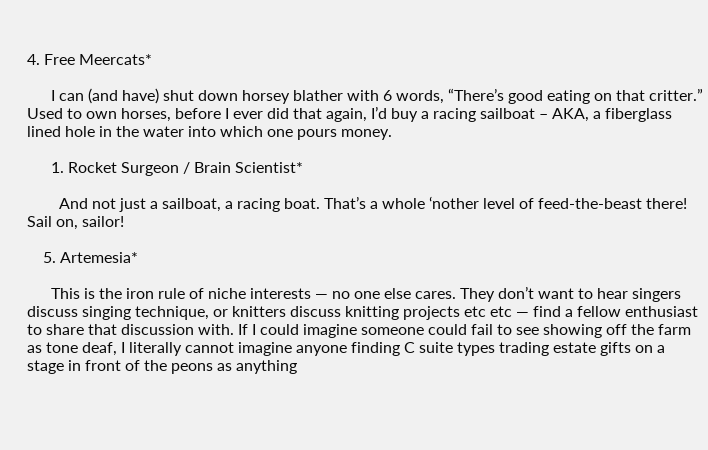4. Free Meercats*

      I can (and have) shut down horsey blather with 6 words, “There’s good eating on that critter.” Used to own horses, before I ever did that again, I’d buy a racing sailboat – AKA, a fiberglass lined hole in the water into which one pours money.

      1. Rocket Surgeon / Brain Scientist*

        And not just a sailboat, a racing boat. That’s a whole ‘nother level of feed-the-beast there! Sail on, sailor!

    5. Artemesia*

      This is the iron rule of niche interests — no one else cares. They don’t want to hear singers discuss singing technique, or knitters discuss knitting projects etc etc — find a fellow enthusiast to share that discussion with. If I could imagine someone could fail to see showing off the farm as tone deaf, I literally cannot imagine anyone finding C suite types trading estate gifts on a stage in front of the peons as anything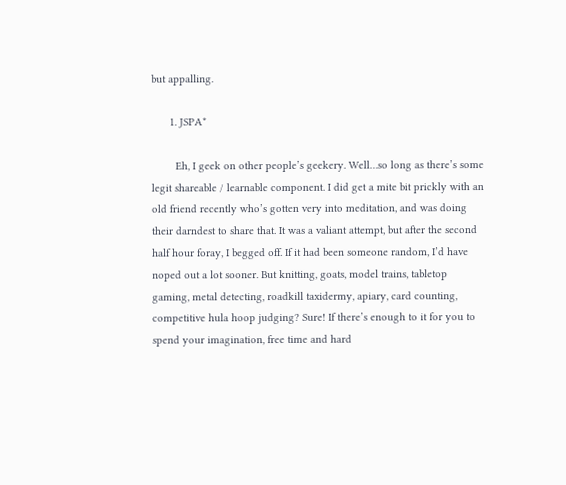but appalling.

      1. JSPA*

        Eh, I geek on other people’s geekery. Well…so long as there’s some legit shareable / learnable component. I did get a mite bit prickly with an old friend recently who’s gotten very into meditation, and was doing their darndest to share that. It was a valiant attempt, but after the second half hour foray, I begged off. If it had been someone random, I’d have noped out a lot sooner. But knitting, goats, model trains, tabletop gaming, metal detecting, roadkill taxidermy, apiary, card counting, competitive hula hoop judging? Sure! If there’s enough to it for you to spend your imagination, free time and hard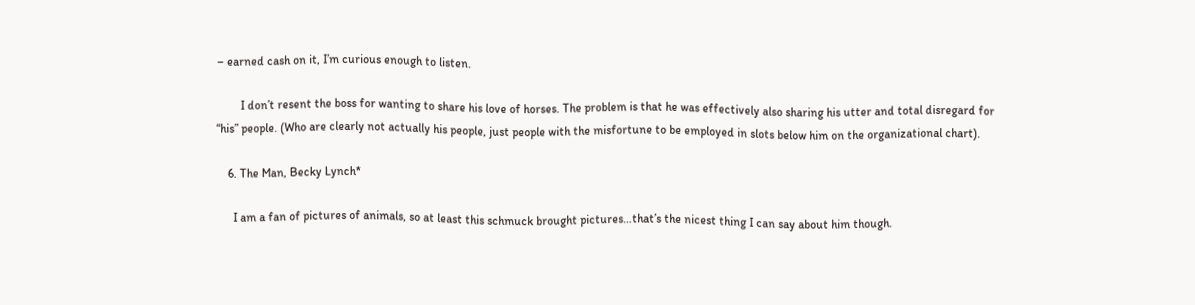– earned cash on it, I’m curious enough to listen.

        I don’t resent the boss for wanting to share his love of horses. The problem is that he was effectively also sharing his utter and total disregard for “his” people. (Who are clearly not actually his people, just people with the misfortune to be employed in slots below him on the organizational chart).

    6. The Man, Becky Lynch*

      I am a fan of pictures of animals, so at least this schmuck brought pictures…that’s the nicest thing I can say about him though.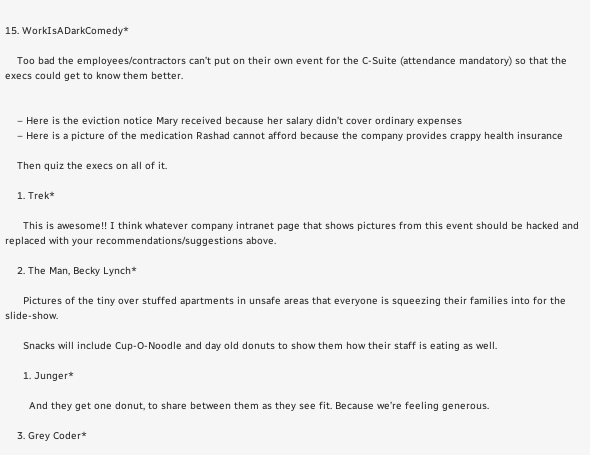15. WorkIsADarkComedy*

    Too bad the employees/contractors can’t put on their own event for the C-Suite (attendance mandatory) so that the execs could get to know them better.


    – Here is the eviction notice Mary received because her salary didn’t cover ordinary expenses
    – Here is a picture of the medication Rashad cannot afford because the company provides crappy health insurance

    Then quiz the execs on all of it.

    1. Trek*

      This is awesome!! I think whatever company intranet page that shows pictures from this event should be hacked and replaced with your recommendations/suggestions above.

    2. The Man, Becky Lynch*

      Pictures of the tiny over stuffed apartments in unsafe areas that everyone is squeezing their families into for the slide-show.

      Snacks will include Cup-O-Noodle and day old donuts to show them how their staff is eating as well.

      1. Junger*

        And they get one donut, to share between them as they see fit. Because we’re feeling generous.

    3. Grey Coder*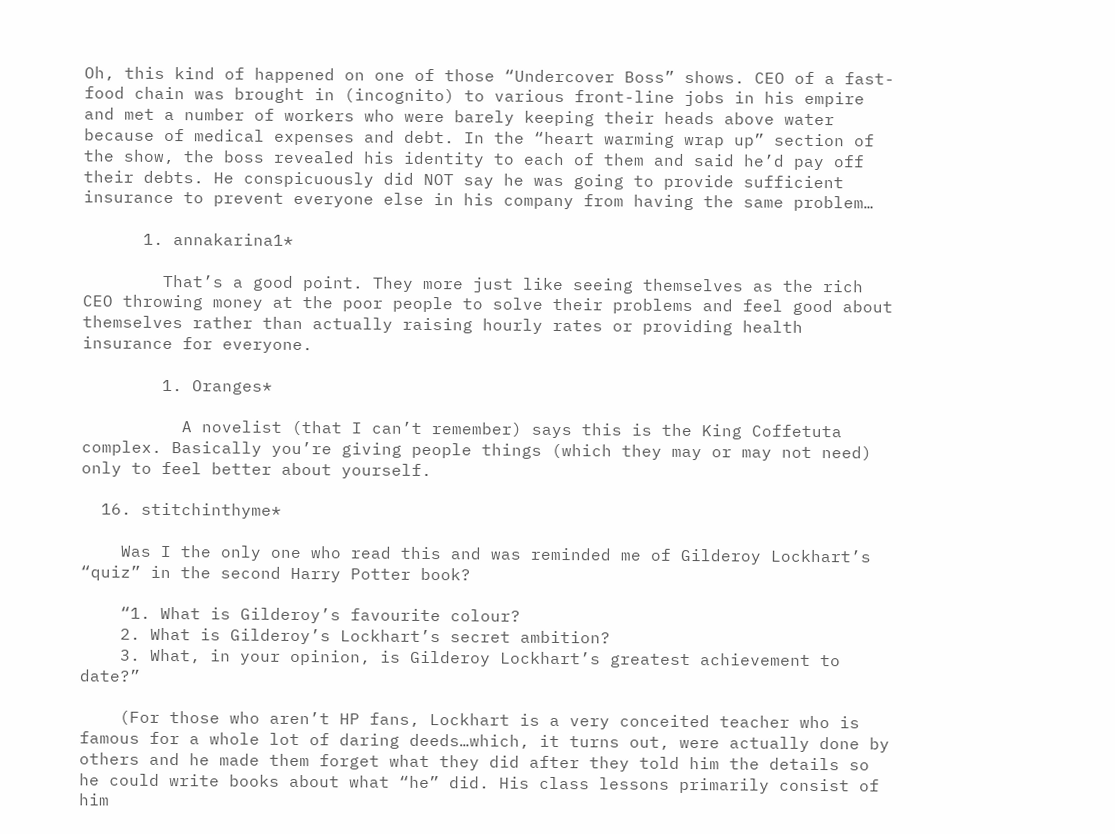Oh, this kind of happened on one of those “Undercover Boss” shows. CEO of a fast-food chain was brought in (incognito) to various front-line jobs in his empire and met a number of workers who were barely keeping their heads above water because of medical expenses and debt. In the “heart warming wrap up” section of the show, the boss revealed his identity to each of them and said he’d pay off their debts. He conspicuously did NOT say he was going to provide sufficient insurance to prevent everyone else in his company from having the same problem…

      1. annakarina1*

        That’s a good point. They more just like seeing themselves as the rich CEO throwing money at the poor people to solve their problems and feel good about themselves rather than actually raising hourly rates or providing health insurance for everyone.

        1. Oranges*

          A novelist (that I can’t remember) says this is the King Coffetuta complex. Basically you’re giving people things (which they may or may not need) only to feel better about yourself.

  16. stitchinthyme*

    Was I the only one who read this and was reminded me of Gilderoy Lockhart’s “quiz” in the second Harry Potter book?

    “1. What is Gilderoy’s favourite colour?
    2. What is Gilderoy’s Lockhart’s secret ambition?
    3. What, in your opinion, is Gilderoy Lockhart’s greatest achievement to date?”

    (For those who aren’t HP fans, Lockhart is a very conceited teacher who is famous for a whole lot of daring deeds…which, it turns out, were actually done by others and he made them forget what they did after they told him the details so he could write books about what “he” did. His class lessons primarily consist of him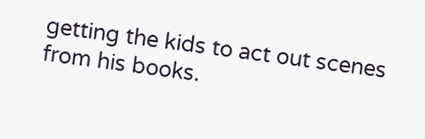getting the kids to act out scenes from his books.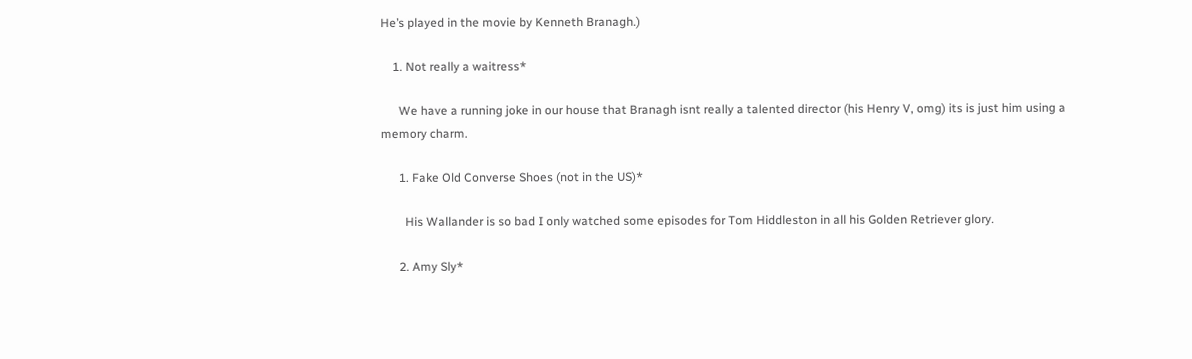He’s played in the movie by Kenneth Branagh.)

    1. Not really a waitress*

      We have a running joke in our house that Branagh isnt really a talented director (his Henry V, omg) its is just him using a memory charm.

      1. Fake Old Converse Shoes (not in the US)*

        His Wallander is so bad I only watched some episodes for Tom Hiddleston in all his Golden Retriever glory.

      2. Amy Sly*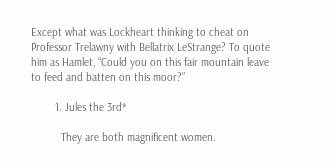Except what was Lockheart thinking to cheat on Professor Trelawny with Bellatrix LeStrange? To quote him as Hamlet, “Could you on this fair mountain leave to feed and batten on this moor?”

        1. Jules the 3rd*

          They are both magnificent women.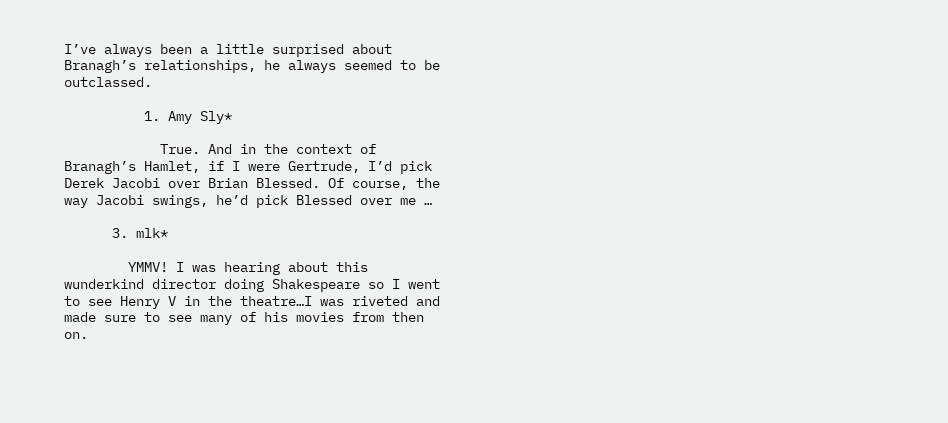I’ve always been a little surprised about Branagh’s relationships, he always seemed to be outclassed.

          1. Amy Sly*

            True. And in the context of Branagh’s Hamlet, if I were Gertrude, I’d pick Derek Jacobi over Brian Blessed. Of course, the way Jacobi swings, he’d pick Blessed over me …

      3. mlk*

        YMMV! I was hearing about this wunderkind director doing Shakespeare so I went to see Henry V in the theatre…I was riveted and made sure to see many of his movies from then on.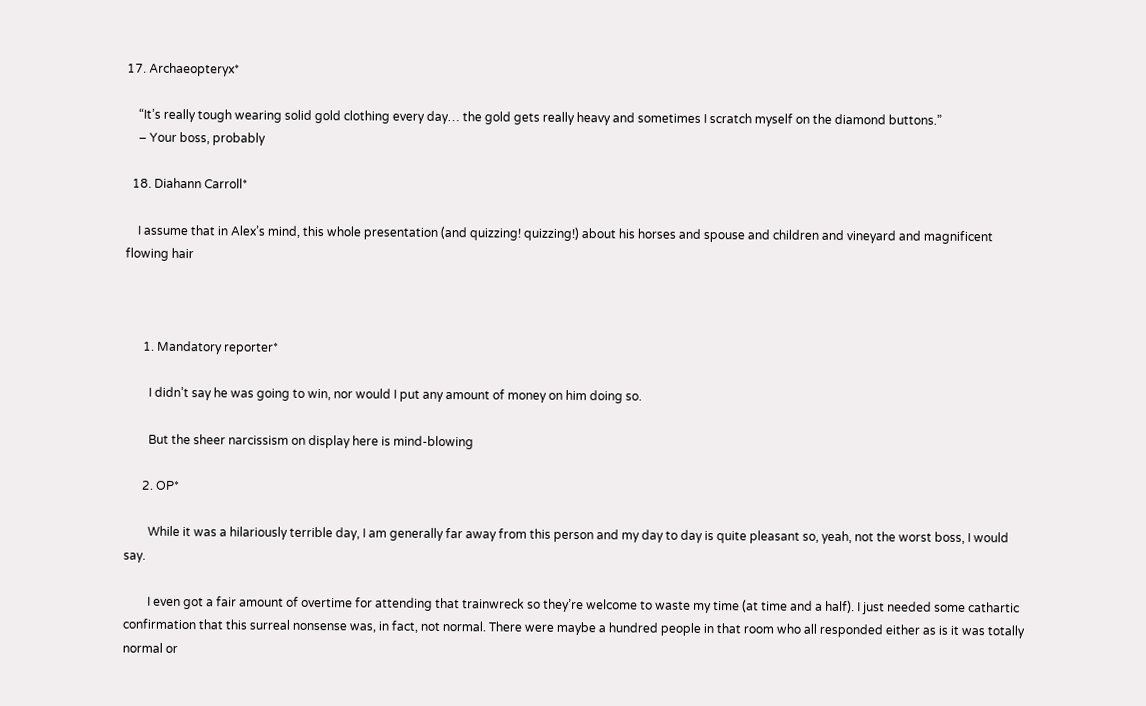17. Archaeopteryx*

    “It’s really tough wearing solid gold clothing every day… the gold gets really heavy and sometimes I scratch myself on the diamond buttons.”
    – Your boss, probably

  18. Diahann Carroll*

    I assume that in Alex’s mind, this whole presentation (and quizzing! quizzing!) about his horses and spouse and children and vineyard and magnificent flowing hair



      1. Mandatory reporter*

        I didn’t say he was going to win, nor would I put any amount of money on him doing so.

        But the sheer narcissism on display here is mind-blowing

      2. OP*

        While it was a hilariously terrible day, I am generally far away from this person and my day to day is quite pleasant so, yeah, not the worst boss, I would say.

        I even got a fair amount of overtime for attending that trainwreck so they’re welcome to waste my time (at time and a half). I just needed some cathartic confirmation that this surreal nonsense was, in fact, not normal. There were maybe a hundred people in that room who all responded either as is it was totally normal or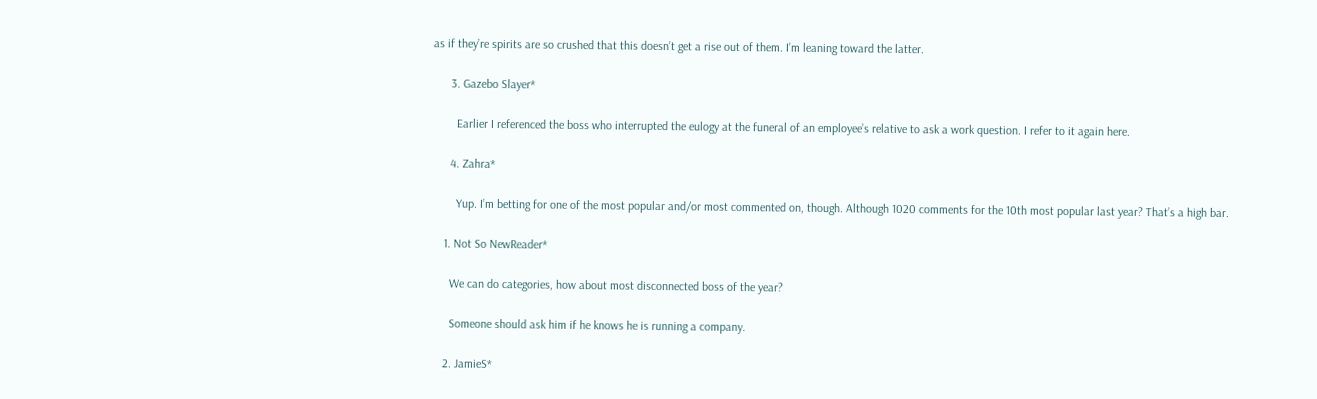as if they’re spirits are so crushed that this doesn’t get a rise out of them. I’m leaning toward the latter.

      3. Gazebo Slayer*

        Earlier I referenced the boss who interrupted the eulogy at the funeral of an employee’s relative to ask a work question. I refer to it again here.

      4. Zahra*

        Yup. I’m betting for one of the most popular and/or most commented on, though. Although 1020 comments for the 10th most popular last year? That’s a high bar.

    1. Not So NewReader*

      We can do categories, how about most disconnected boss of the year?

      Someone should ask him if he knows he is running a company.

    2. JamieS*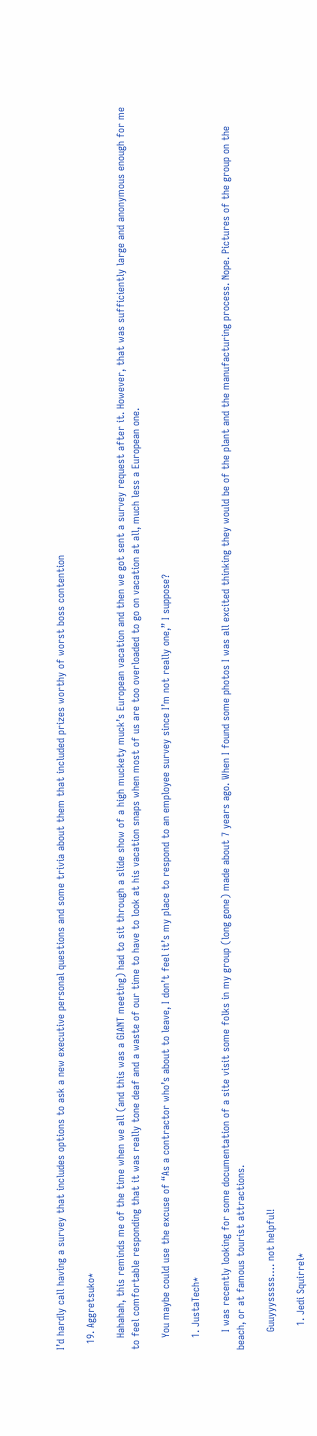I’d hardly call having a survey that includes options to ask a new executive personal questions and some trivia about them that included prizes worthy of worst boss contention

  19. Aggretsuko*

    Hahahah, this reminds me of the time when we all (and this was a GIANT meeting) had to sit through a slide show of a high muckety muck’s European vacation and then we got sent a survey request after it. However, that was sufficiently large and anonymous enough for me to feel comfortable responding that it was really tone deaf and a waste of our time to have to look at his vacation snaps when most of us are too overloaded to go on vacation at all, much less a European one.

    You maybe could use the excuse of “As a contractor who’s about to leave, I don’t feel it’s my place to respond to an employee survey since I’m not really one,” I suppose?

    1. JustaTech*

      I was recently looking for some documentation of a site visit some folks in my group (long gone) made about 7 years ago. When I found some photos I was all excited thinking they would be of the plant and the manufacturing process. Nope. Pictures of the group on the beach, or at famous tourist attractions.

      Guuyyysssss…. not helpful!

        1. Jedi Squirrel*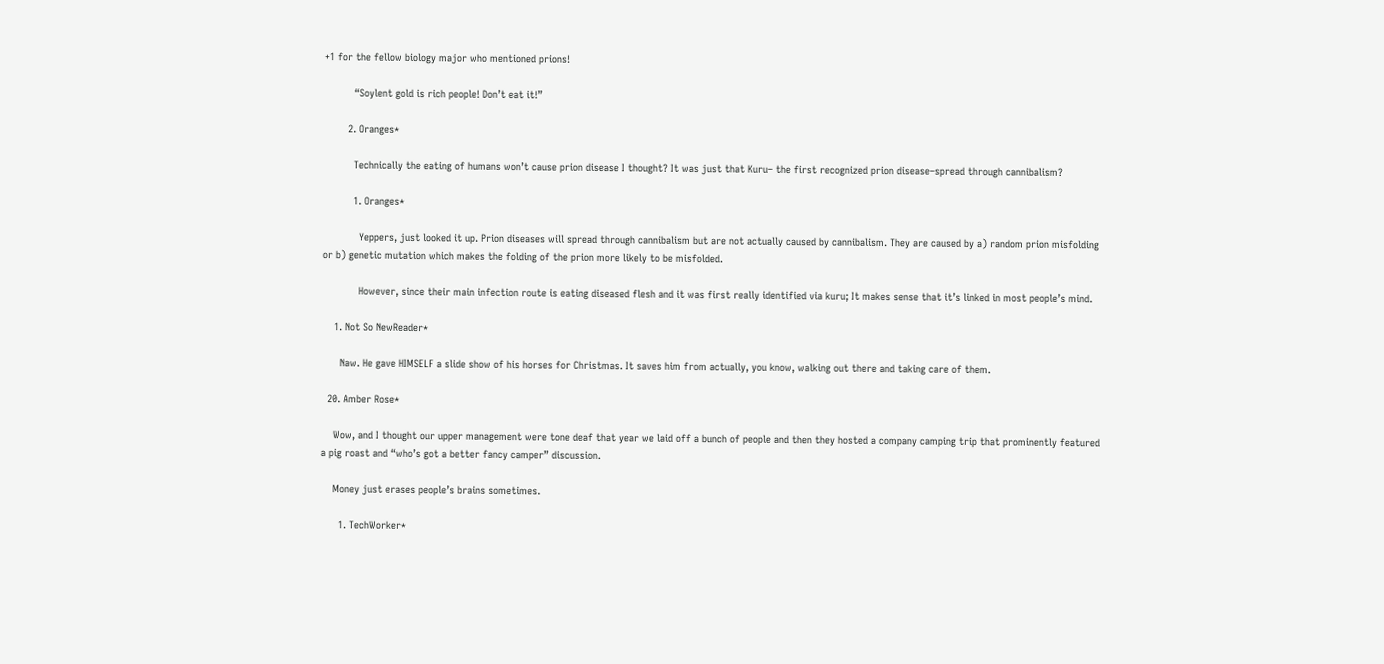+1 for the fellow biology major who mentioned prions!

          “Soylent gold is rich people! Don’t eat it!”

        2. Oranges*

          Technically the eating of humans won’t cause prion disease I thought? It was just that Kuru– the first recognized prion disease–spread through cannibalism?

          1. Oranges*

            Yeppers, just looked it up. Prion diseases will spread through cannibalism but are not actually caused by cannibalism. They are caused by a) random prion misfolding or b) genetic mutation which makes the folding of the prion more likely to be misfolded.

            However, since their main infection route is eating diseased flesh and it was first really identified via kuru; It makes sense that it’s linked in most people’s mind.

    1. Not So NewReader*

      Naw. He gave HIMSELF a slide show of his horses for Christmas. It saves him from actually, you know, walking out there and taking care of them.

  20. Amber Rose*

    Wow, and I thought our upper management were tone deaf that year we laid off a bunch of people and then they hosted a company camping trip that prominently featured a pig roast and “who’s got a better fancy camper” discussion.

    Money just erases people’s brains sometimes.

      1. TechWorker*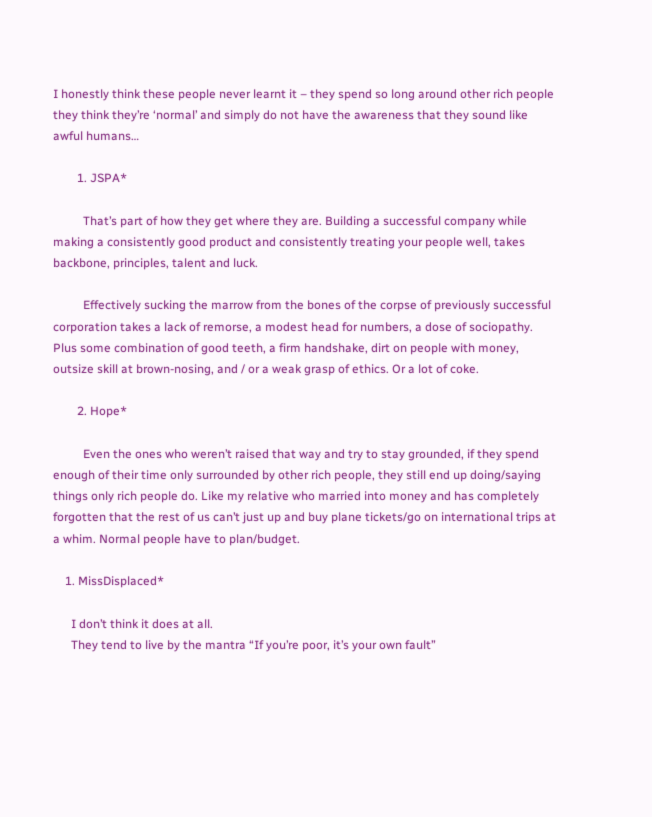I honestly think these people never learnt it – they spend so long around other rich people they think they’re ‘normal’ and simply do not have the awareness that they sound like awful humans…

        1. JSPA*

          That’s part of how they get where they are. Building a successful company while making a consistently good product and consistently treating your people well, takes backbone, principles, talent and luck.

          Effectively sucking the marrow from the bones of the corpse of previously successful corporation takes a lack of remorse, a modest head for numbers, a dose of sociopathy. Plus some combination of good teeth, a firm handshake, dirt on people with money, outsize skill at brown-nosing, and / or a weak grasp of ethics. Or a lot of coke.

        2. Hope*

          Even the ones who weren’t raised that way and try to stay grounded, if they spend enough of their time only surrounded by other rich people, they still end up doing/saying things only rich people do. Like my relative who married into money and has completely forgotten that the rest of us can’t just up and buy plane tickets/go on international trips at a whim. Normal people have to plan/budget.

    1. MissDisplaced*

      I don’t think it does at all.
      They tend to live by the mantra “If you’re poor, it’s your own fault”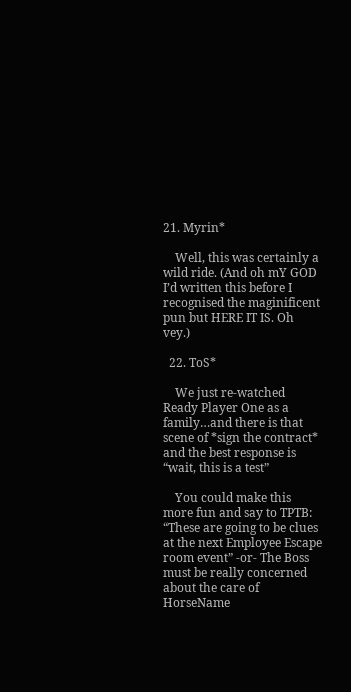21. Myrin*

    Well, this was certainly a wild ride. (And oh mY GOD I’d written this before I recognised the maginificent pun but HERE IT IS. Oh vey.)

  22. ToS*

    We just re-watched Ready Player One as a family…and there is that scene of *sign the contract* and the best response is “wait, this is a test”

    You could make this more fun and say to TPTB: “These are going to be clues at the next Employee Escape room event” -or- The Boss must be really concerned about the care of HorseName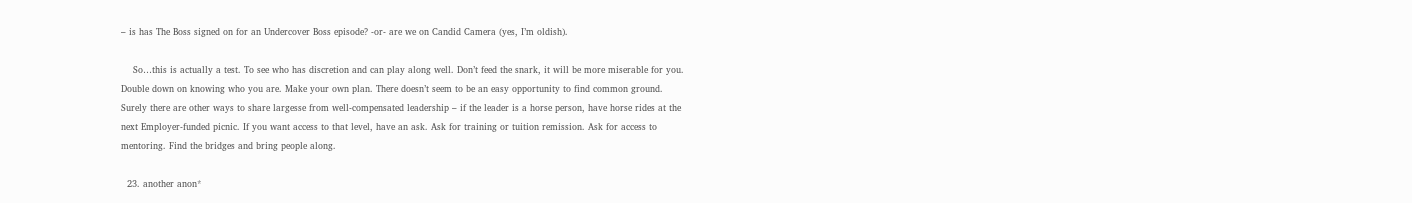– is has The Boss signed on for an Undercover Boss episode? -or- are we on Candid Camera (yes, I’m oldish).

    So…this is actually a test. To see who has discretion and can play along well. Don’t feed the snark, it will be more miserable for you. Double down on knowing who you are. Make your own plan. There doesn’t seem to be an easy opportunity to find common ground. Surely there are other ways to share largesse from well-compensated leadership – if the leader is a horse person, have horse rides at the next Employer-funded picnic. If you want access to that level, have an ask. Ask for training or tuition remission. Ask for access to mentoring. Find the bridges and bring people along.

  23. another anon*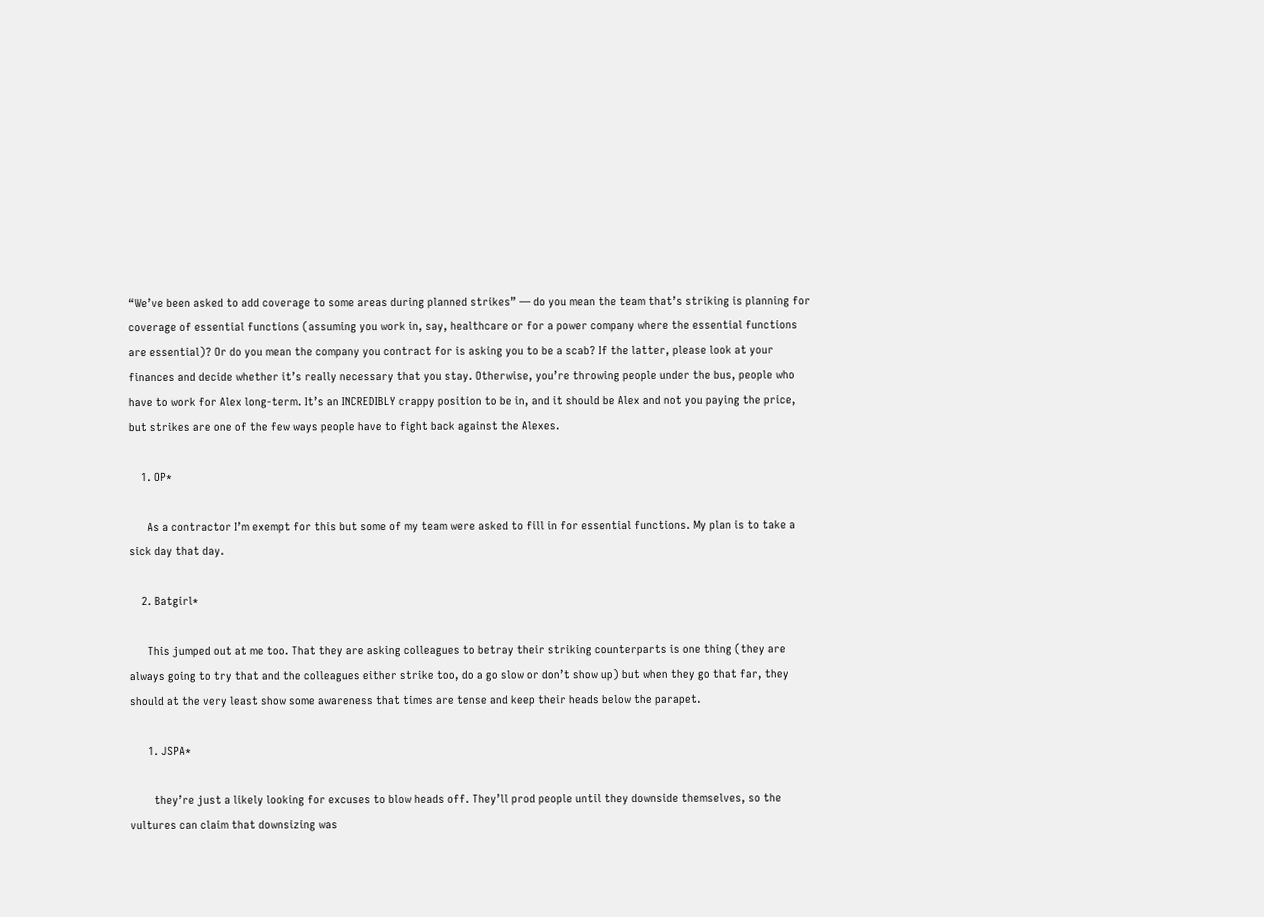“We’ve been asked to add coverage to some areas during planned strikes” — do you mean the team that’s striking is planning for coverage of essential functions (assuming you work in, say, healthcare or for a power company where the essential functions are essential)? Or do you mean the company you contract for is asking you to be a scab? If the latter, please look at your finances and decide whether it’s really necessary that you stay. Otherwise, you’re throwing people under the bus, people who have to work for Alex long-term. It’s an INCREDIBLY crappy position to be in, and it should be Alex and not you paying the price, but strikes are one of the few ways people have to fight back against the Alexes.

    1. OP*

      As a contractor I’m exempt for this but some of my team were asked to fill in for essential functions. My plan is to take a sick day that day.

    2. Batgirl*

      This jumped out at me too. That they are asking colleagues to betray their striking counterparts is one thing (they are always going to try that and the colleagues either strike too, do a go slow or don’t show up) but when they go that far, they should at the very least show some awareness that times are tense and keep their heads below the parapet.

      1. JSPA*

        they’re just a likely looking for excuses to blow heads off. They’ll prod people until they downside themselves, so the vultures can claim that downsizing was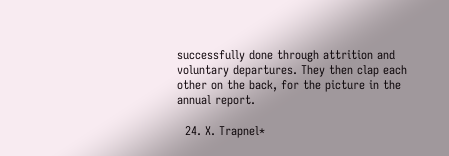successfully done through attrition and voluntary departures. They then clap each other on the back, for the picture in the annual report.

  24. X. Trapnel*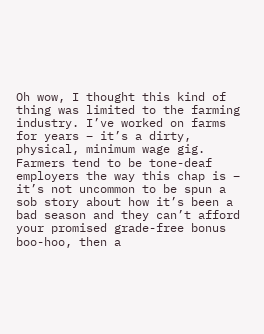Oh wow, I thought this kind of thing was limited to the farming industry. I’ve worked on farms for years – it’s a dirty, physical, minimum wage gig. Farmers tend to be tone-deaf employers the way this chap is – it’s not uncommon to be spun a sob story about how it’s been a bad season and they can’t afford your promised grade-free bonus boo-hoo, then a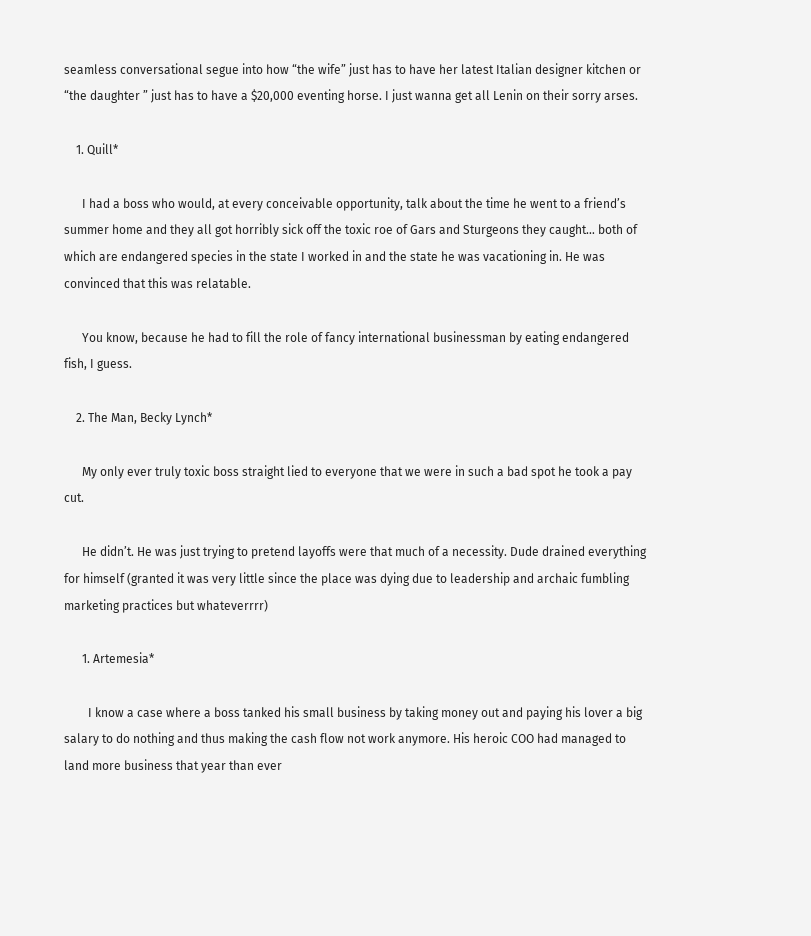seamless conversational segue into how “the wife” just has to have her latest Italian designer kitchen or “the daughter ” just has to have a $20,000 eventing horse. I just wanna get all Lenin on their sorry arses.

    1. Quill*

      I had a boss who would, at every conceivable opportunity, talk about the time he went to a friend’s summer home and they all got horribly sick off the toxic roe of Gars and Sturgeons they caught… both of which are endangered species in the state I worked in and the state he was vacationing in. He was convinced that this was relatable.

      You know, because he had to fill the role of fancy international businessman by eating endangered fish, I guess.

    2. The Man, Becky Lynch*

      My only ever truly toxic boss straight lied to everyone that we were in such a bad spot he took a pay cut.

      He didn’t. He was just trying to pretend layoffs were that much of a necessity. Dude drained everything for himself (granted it was very little since the place was dying due to leadership and archaic fumbling marketing practices but whateverrrr)

      1. Artemesia*

        I know a case where a boss tanked his small business by taking money out and paying his lover a big salary to do nothing and thus making the cash flow not work anymore. His heroic COO had managed to land more business that year than ever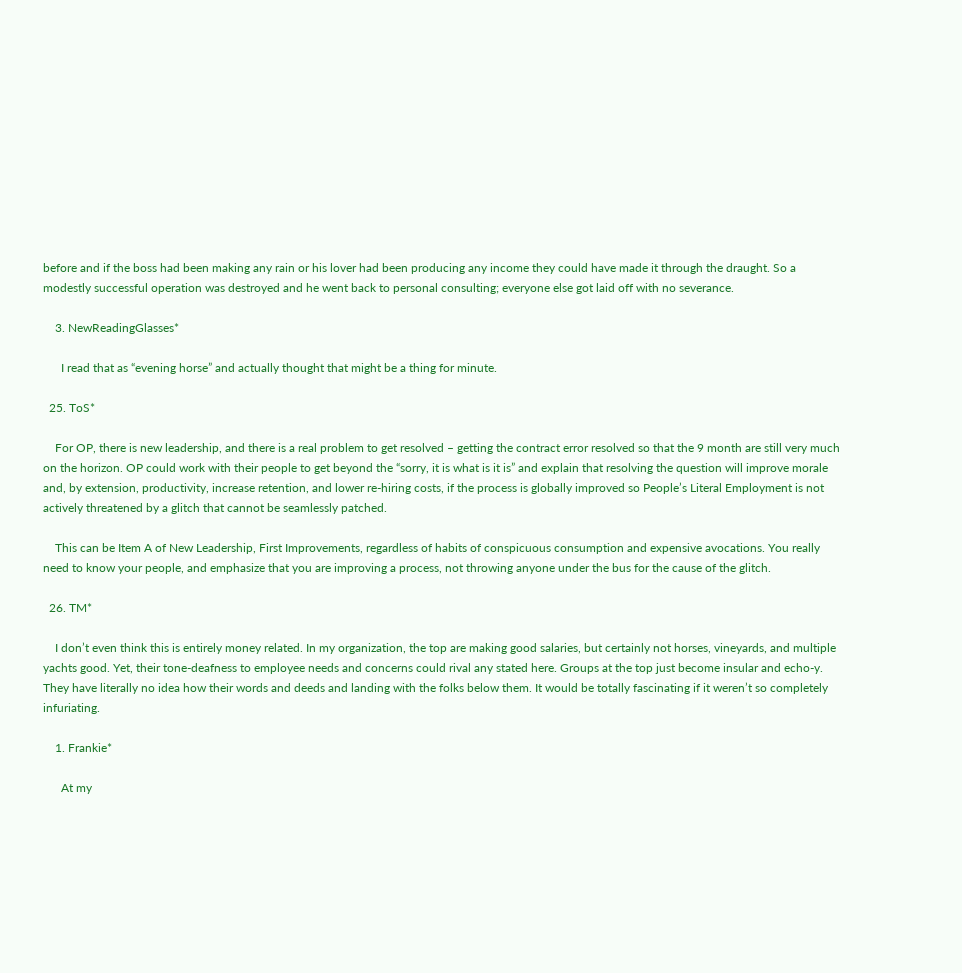before and if the boss had been making any rain or his lover had been producing any income they could have made it through the draught. So a modestly successful operation was destroyed and he went back to personal consulting; everyone else got laid off with no severance.

    3. NewReadingGlasses*

      I read that as “evening horse” and actually thought that might be a thing for minute.

  25. ToS*

    For OP, there is new leadership, and there is a real problem to get resolved – getting the contract error resolved so that the 9 month are still very much on the horizon. OP could work with their people to get beyond the “sorry, it is what is it is” and explain that resolving the question will improve morale and, by extension, productivity, increase retention, and lower re-hiring costs, if the process is globally improved so People’s Literal Employment is not actively threatened by a glitch that cannot be seamlessly patched.

    This can be Item A of New Leadership, First Improvements, regardless of habits of conspicuous consumption and expensive avocations. You really need to know your people, and emphasize that you are improving a process, not throwing anyone under the bus for the cause of the glitch.

  26. TM*

    I don’t even think this is entirely money related. In my organization, the top are making good salaries, but certainly not horses, vineyards, and multiple yachts good. Yet, their tone-deafness to employee needs and concerns could rival any stated here. Groups at the top just become insular and echo-y. They have literally no idea how their words and deeds and landing with the folks below them. It would be totally fascinating if it weren’t so completely infuriating.

    1. Frankie*

      At my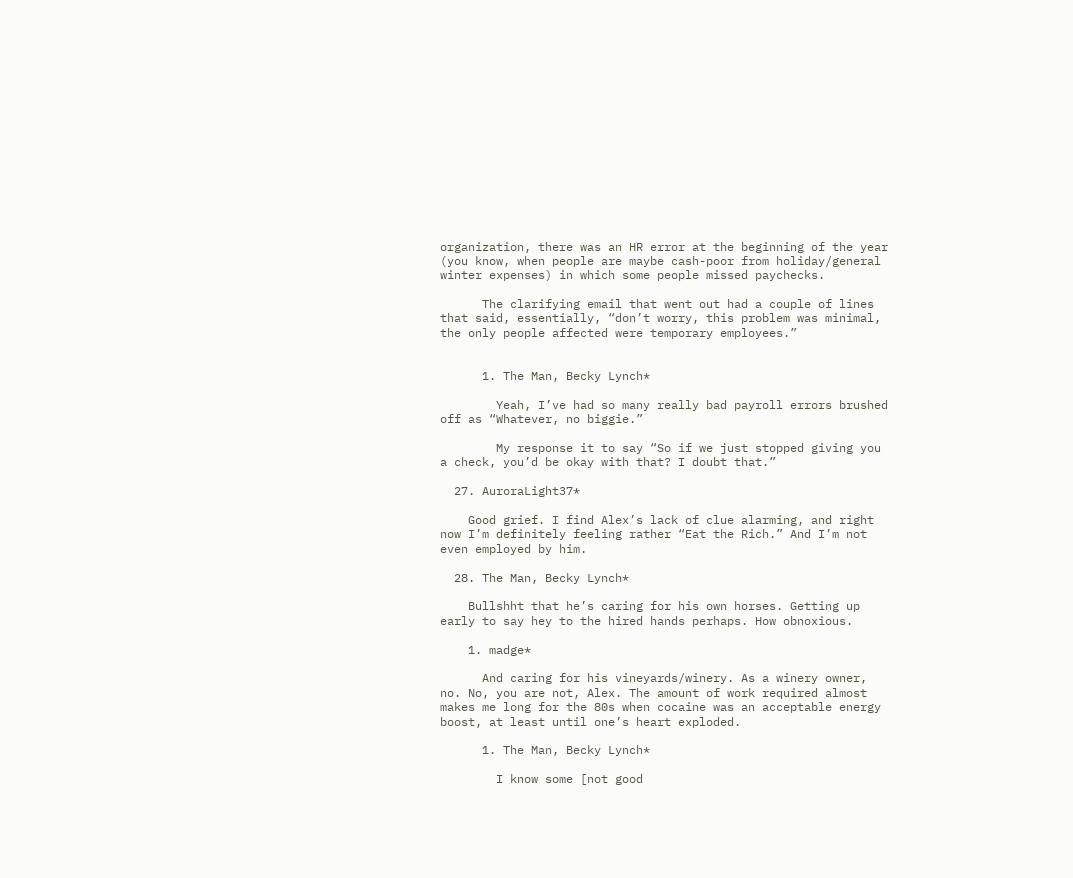organization, there was an HR error at the beginning of the year (you know, when people are maybe cash-poor from holiday/general winter expenses) in which some people missed paychecks.

      The clarifying email that went out had a couple of lines that said, essentially, “don’t worry, this problem was minimal, the only people affected were temporary employees.”


      1. The Man, Becky Lynch*

        Yeah, I’ve had so many really bad payroll errors brushed off as “Whatever, no biggie.”

        My response it to say “So if we just stopped giving you a check, you’d be okay with that? I doubt that.”

  27. AuroraLight37*

    Good grief. I find Alex’s lack of clue alarming, and right now I’m definitely feeling rather “Eat the Rich.” And I’m not even employed by him.

  28. The Man, Becky Lynch*

    Bullshht that he’s caring for his own horses. Getting up early to say hey to the hired hands perhaps. How obnoxious.

    1. madge*

      And caring for his vineyards/winery. As a winery owner, no. No, you are not, Alex. The amount of work required almost makes me long for the 80s when cocaine was an acceptable energy boost, at least until one’s heart exploded.

      1. The Man, Becky Lynch*

        I know some [not good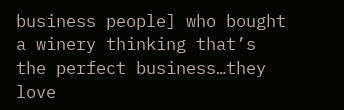business people] who bought a winery thinking that’s the perfect business…they love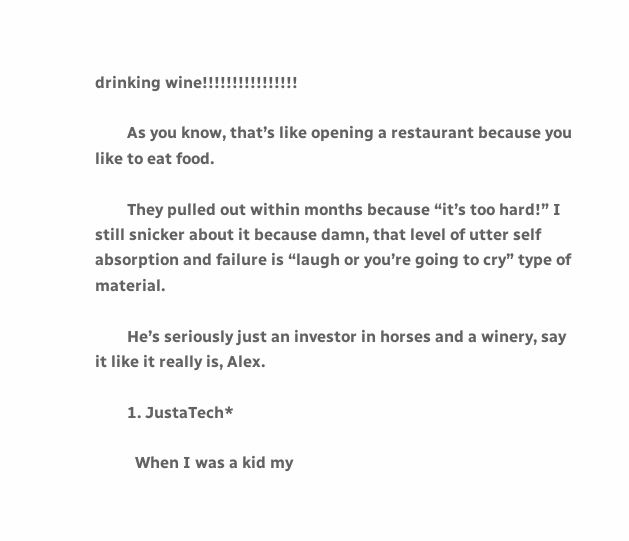drinking wine!!!!!!!!!!!!!!!!

        As you know, that’s like opening a restaurant because you like to eat food.

        They pulled out within months because “it’s too hard!” I still snicker about it because damn, that level of utter self absorption and failure is “laugh or you’re going to cry” type of material.

        He’s seriously just an investor in horses and a winery, say it like it really is, Alex.

        1. JustaTech*

          When I was a kid my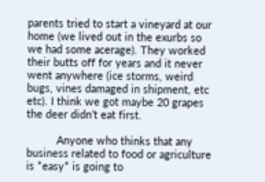parents tried to start a vineyard at our home (we lived out in the exurbs so we had some acerage). They worked their butts off for years and it never went anywhere (ice storms, weird bugs, vines damaged in shipment, etc etc). I think we got maybe 20 grapes the deer didn’t eat first.

          Anyone who thinks that any business related to food or agriculture is *easy* is going to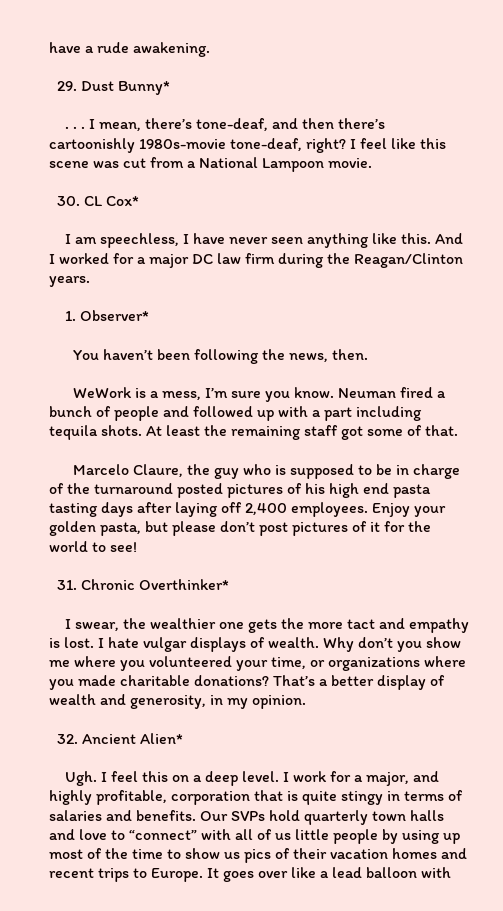have a rude awakening.

  29. Dust Bunny*

    . . . I mean, there’s tone-deaf, and then there’s cartoonishly 1980s-movie tone-deaf, right? I feel like this scene was cut from a National Lampoon movie.

  30. CL Cox*

    I am speechless, I have never seen anything like this. And I worked for a major DC law firm during the Reagan/Clinton years.

    1. Observer*

      You haven’t been following the news, then.

      WeWork is a mess, I’m sure you know. Neuman fired a bunch of people and followed up with a part including tequila shots. At least the remaining staff got some of that.

      Marcelo Claure, the guy who is supposed to be in charge of the turnaround posted pictures of his high end pasta tasting days after laying off 2,400 employees. Enjoy your golden pasta, but please don’t post pictures of it for the world to see!

  31. Chronic Overthinker*

    I swear, the wealthier one gets the more tact and empathy is lost. I hate vulgar displays of wealth. Why don’t you show me where you volunteered your time, or organizations where you made charitable donations? That’s a better display of wealth and generosity, in my opinion.

  32. Ancient Alien*

    Ugh. I feel this on a deep level. I work for a major, and highly profitable, corporation that is quite stingy in terms of salaries and benefits. Our SVPs hold quarterly town halls and love to “connect” with all of us little people by using up most of the time to show us pics of their vacation homes and recent trips to Europe. It goes over like a lead balloon with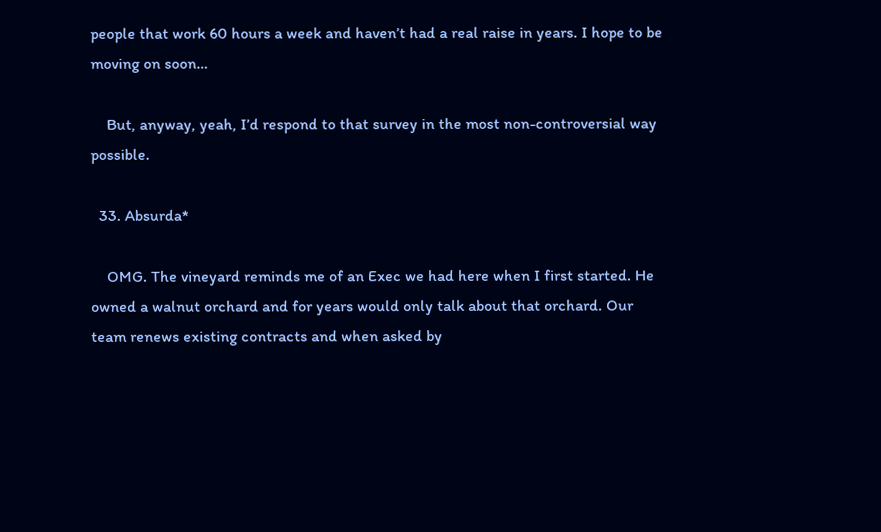people that work 60 hours a week and haven’t had a real raise in years. I hope to be moving on soon…

    But, anyway, yeah, I’d respond to that survey in the most non-controversial way possible.

  33. Absurda*

    OMG. The vineyard reminds me of an Exec we had here when I first started. He owned a walnut orchard and for years would only talk about that orchard. Our team renews existing contracts and when asked by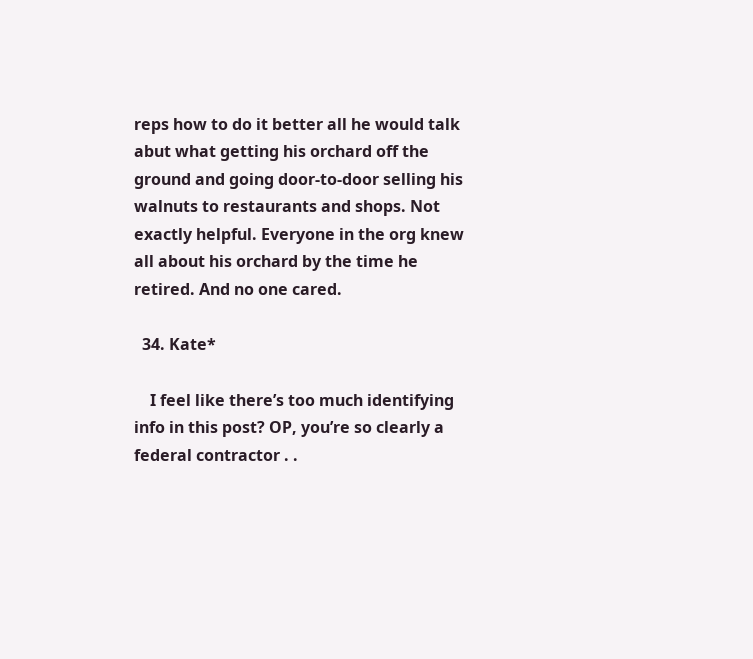reps how to do it better all he would talk abut what getting his orchard off the ground and going door-to-door selling his walnuts to restaurants and shops. Not exactly helpful. Everyone in the org knew all about his orchard by the time he retired. And no one cared.

  34. Kate*

    I feel like there’s too much identifying info in this post? OP, you’re so clearly a federal contractor . .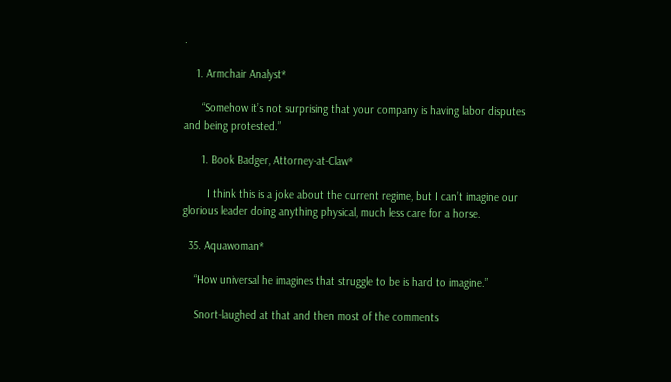.

    1. Armchair Analyst*

      “Somehow it’s not surprising that your company is having labor disputes and being protested.”

      1. Book Badger, Attorney-at-Claw*

        I think this is a joke about the current regime, but I can’t imagine our glorious leader doing anything physical, much less care for a horse.

  35. Aquawoman*

    “How universal he imagines that struggle to be is hard to imagine.”

    Snort-laughed at that and then most of the comments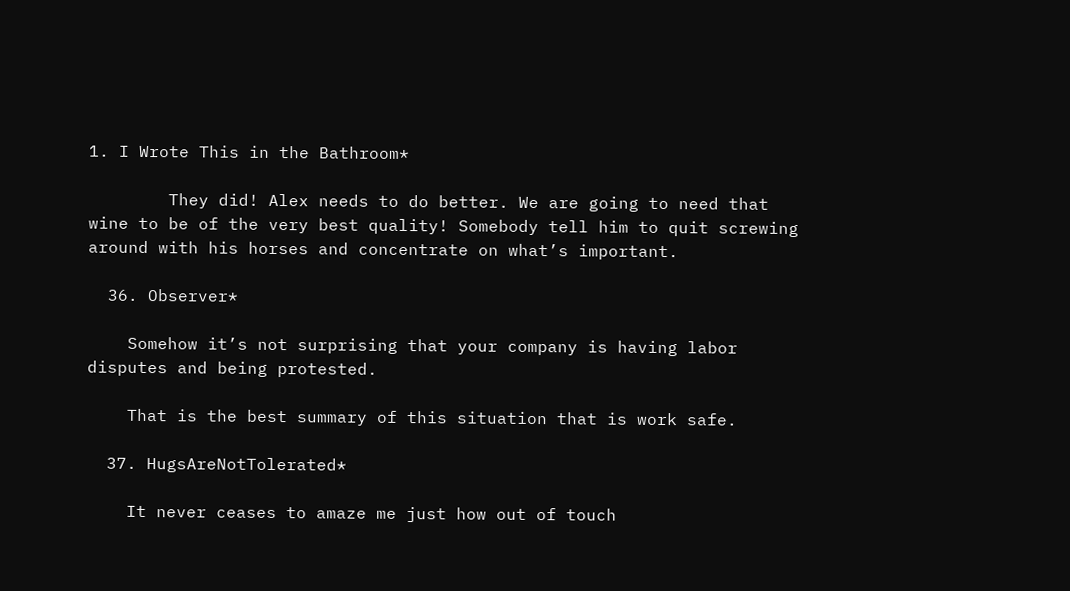1. I Wrote This in the Bathroom*

        They did! Alex needs to do better. We are going to need that wine to be of the very best quality! Somebody tell him to quit screwing around with his horses and concentrate on what’s important.

  36. Observer*

    Somehow it’s not surprising that your company is having labor disputes and being protested.

    That is the best summary of this situation that is work safe.

  37. HugsAreNotTolerated*

    It never ceases to amaze me just how out of touch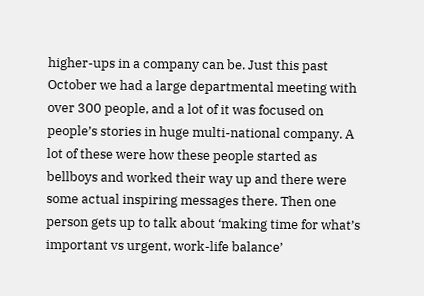higher-ups in a company can be. Just this past October we had a large departmental meeting with over 300 people, and a lot of it was focused on people’s stories in huge multi-national company. A lot of these were how these people started as bellboys and worked their way up and there were some actual inspiring messages there. Then one person gets up to talk about ‘making time for what’s important vs urgent, work-life balance’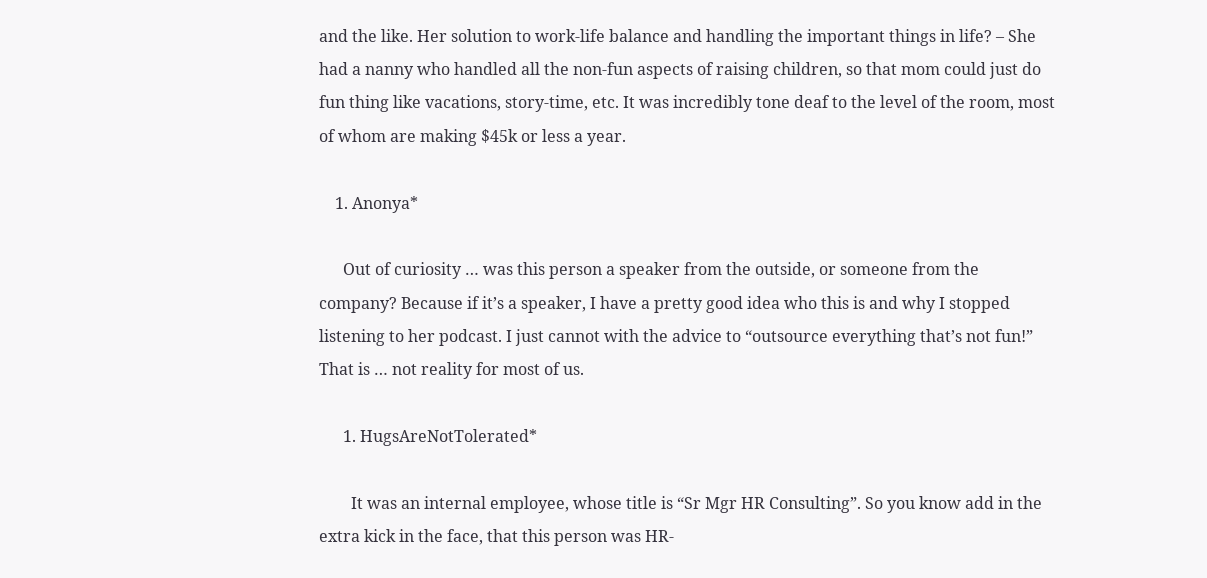and the like. Her solution to work-life balance and handling the important things in life? – She had a nanny who handled all the non-fun aspects of raising children, so that mom could just do fun thing like vacations, story-time, etc. It was incredibly tone deaf to the level of the room, most of whom are making $45k or less a year.

    1. Anonya*

      Out of curiosity … was this person a speaker from the outside, or someone from the company? Because if it’s a speaker, I have a pretty good idea who this is and why I stopped listening to her podcast. I just cannot with the advice to “outsource everything that’s not fun!” That is … not reality for most of us.

      1. HugsAreNotTolerated*

        It was an internal employee, whose title is “Sr Mgr HR Consulting”. So you know add in the extra kick in the face, that this person was HR-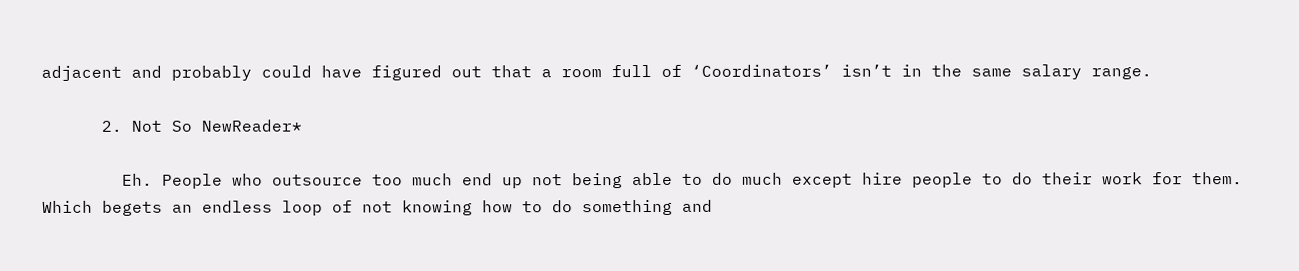adjacent and probably could have figured out that a room full of ‘Coordinators’ isn’t in the same salary range.

      2. Not So NewReader*

        Eh. People who outsource too much end up not being able to do much except hire people to do their work for them. Which begets an endless loop of not knowing how to do something and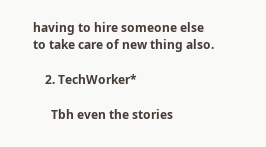having to hire someone else to take care of new thing also.

    2. TechWorker*

      Tbh even the stories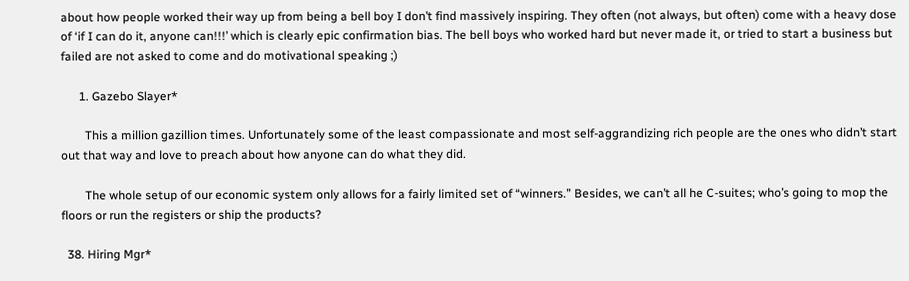about how people worked their way up from being a bell boy I don’t find massively inspiring. They often (not always, but often) come with a heavy dose of ‘if I can do it, anyone can!!!’ which is clearly epic confirmation bias. The bell boys who worked hard but never made it, or tried to start a business but failed are not asked to come and do motivational speaking ;)

      1. Gazebo Slayer*

        This a million gazillion times. Unfortunately some of the least compassionate and most self-aggrandizing rich people are the ones who didn’t start out that way and love to preach about how anyone can do what they did.

        The whole setup of our economic system only allows for a fairly limited set of “winners.” Besides, we can’t all he C-suites; who’s going to mop the floors or run the registers or ship the products?

  38. Hiring Mgr*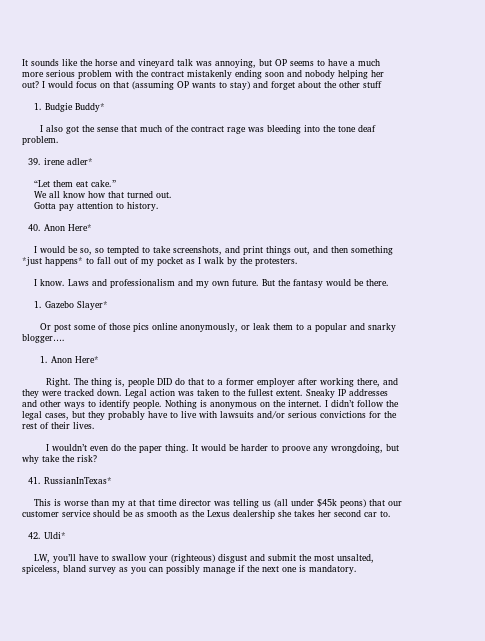It sounds like the horse and vineyard talk was annoying, but OP seems to have a much more serious problem with the contract mistakenly ending soon and nobody helping her out? I would focus on that (assuming OP wants to stay) and forget about the other stuff

    1. Budgie Buddy*

      I also got the sense that much of the contract rage was bleeding into the tone deaf problem.

  39. irene adler*

    “Let them eat cake.”
    We all know how that turned out.
    Gotta pay attention to history.

  40. Anon Here*

    I would be so, so tempted to take screenshots, and print things out, and then something *just happens* to fall out of my pocket as I walk by the protesters.

    I know. Laws and professionalism and my own future. But the fantasy would be there.

    1. Gazebo Slayer*

      Or post some of those pics online anonymously, or leak them to a popular and snarky blogger….

      1. Anon Here*

        Right. The thing is, people DID do that to a former employer after working there, and they were tracked down. Legal action was taken to the fullest extent. Sneaky IP addresses and other ways to identify people. Nothing is anonymous on the internet. I didn’t follow the legal cases, but they probably have to live with lawsuits and/or serious convictions for the rest of their lives.

        I wouldn’t even do the paper thing. It would be harder to proove any wrongdoing, but why take the risk?

  41. RussianInTexas*

    This is worse than my at that time director was telling us (all under $45k peons) that our customer service should be as smooth as the Lexus dealership she takes her second car to.

  42. Uldi*

    LW, you’ll have to swallow your (righteous) disgust and submit the most unsalted, spiceless, bland survey as you can possibly manage if the next one is mandatory.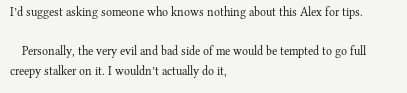I’d suggest asking someone who knows nothing about this Alex for tips.

    Personally, the very evil and bad side of me would be tempted to go full creepy stalker on it. I wouldn’t actually do it,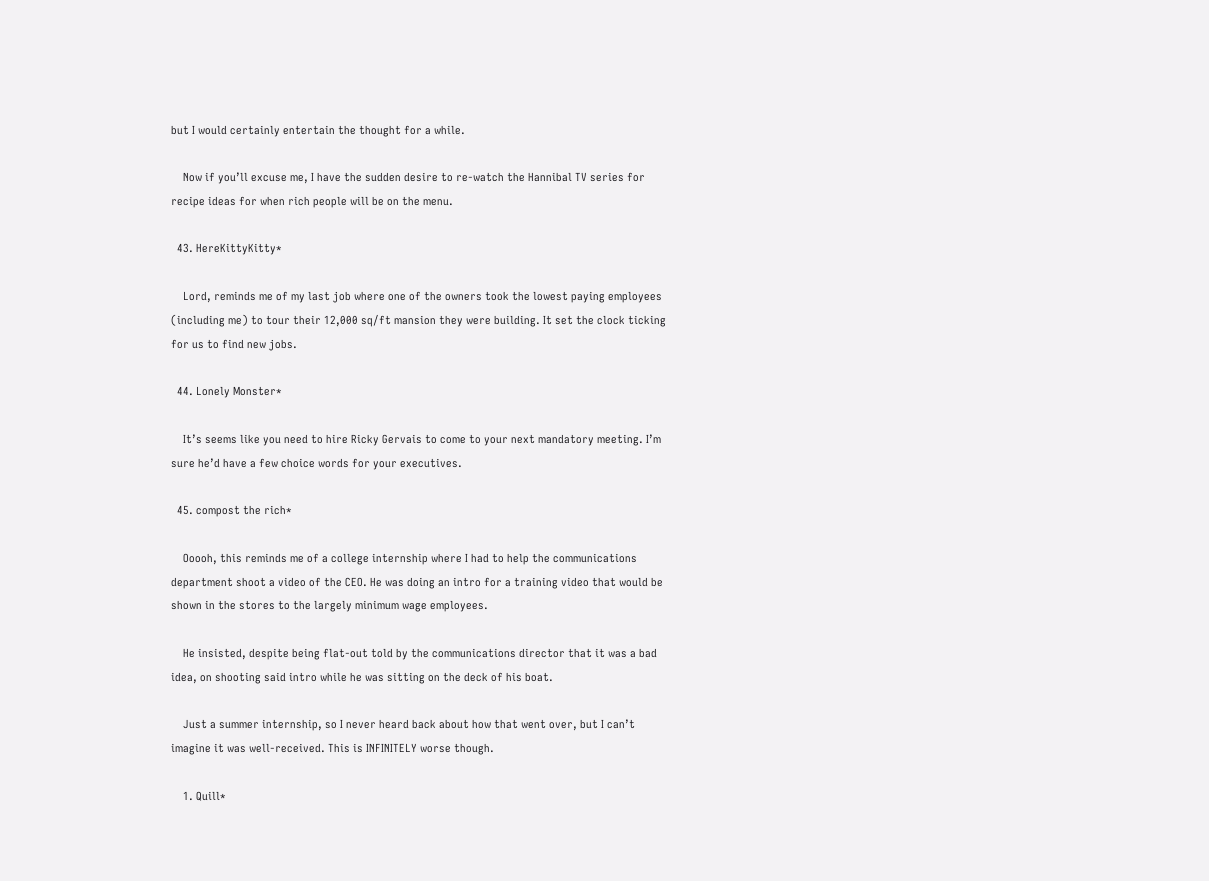but I would certainly entertain the thought for a while.

    Now if you’ll excuse me, I have the sudden desire to re-watch the Hannibal TV series for recipe ideas for when rich people will be on the menu.

  43. HereKittyKitty*

    Lord, reminds me of my last job where one of the owners took the lowest paying employees (including me) to tour their 12,000 sq/ft mansion they were building. It set the clock ticking for us to find new jobs.

  44. Lonely Monster*

    It’s seems like you need to hire Ricky Gervais to come to your next mandatory meeting. I’m sure he’d have a few choice words for your executives.

  45. compost the rich*

    Ooooh, this reminds me of a college internship where I had to help the communications department shoot a video of the CEO. He was doing an intro for a training video that would be shown in the stores to the largely minimum wage employees.

    He insisted, despite being flat-out told by the communications director that it was a bad idea, on shooting said intro while he was sitting on the deck of his boat.

    Just a summer internship, so I never heard back about how that went over, but I can’t imagine it was well-received. This is INFINITELY worse though.

    1. Quill*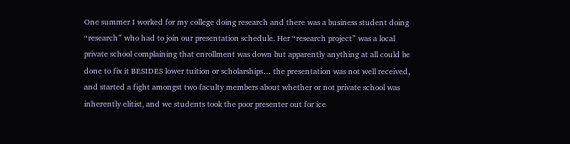One summer I worked for my college doing research and there was a business student doing “research” who had to join our presentation schedule. Her “research project” was a local private school complaining that enrollment was down but apparently anything at all could be done to fix it BESIDES lower tuition or scholarships… the presentation was not well received, and started a fight amongst two faculty members about whether or not private school was inherently elitist, and we students took the poor presenter out for ice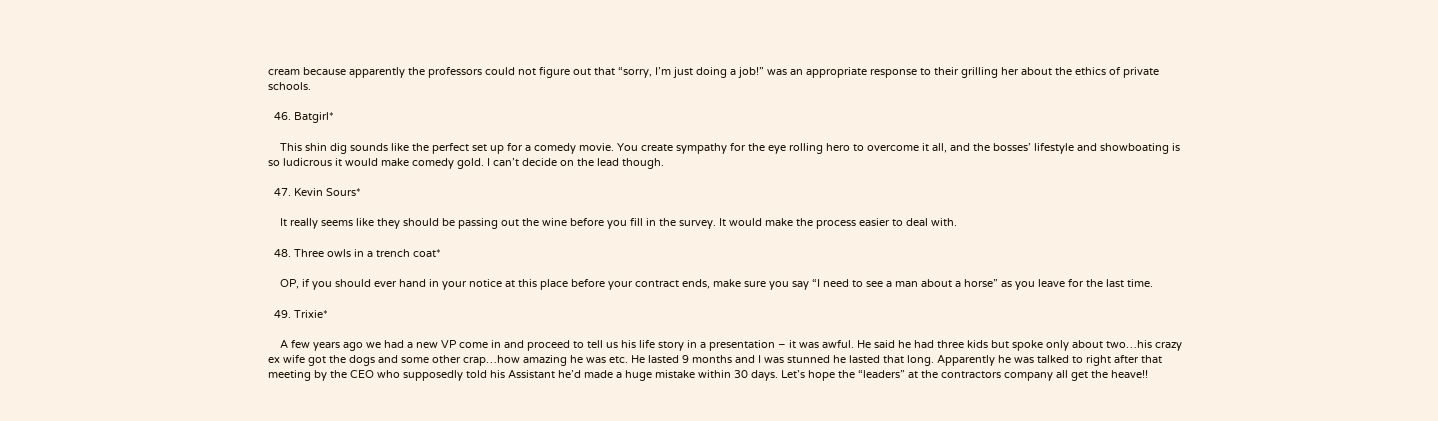cream because apparently the professors could not figure out that “sorry, I’m just doing a job!” was an appropriate response to their grilling her about the ethics of private schools.

  46. Batgirl*

    This shin dig sounds like the perfect set up for a comedy movie. You create sympathy for the eye rolling hero to overcome it all, and the bosses’ lifestyle and showboating is so ludicrous it would make comedy gold. I can’t decide on the lead though.

  47. Kevin Sours*

    It really seems like they should be passing out the wine before you fill in the survey. It would make the process easier to deal with.

  48. Three owls in a trench coat*

    OP, if you should ever hand in your notice at this place before your contract ends, make sure you say “I need to see a man about a horse” as you leave for the last time.

  49. Trixie*

    A few years ago we had a new VP come in and proceed to tell us his life story in a presentation – it was awful. He said he had three kids but spoke only about two…his crazy ex wife got the dogs and some other crap…how amazing he was etc. He lasted 9 months and I was stunned he lasted that long. Apparently he was talked to right after that meeting by the CEO who supposedly told his Assistant he’d made a huge mistake within 30 days. Let’s hope the “leaders” at the contractors company all get the heave!!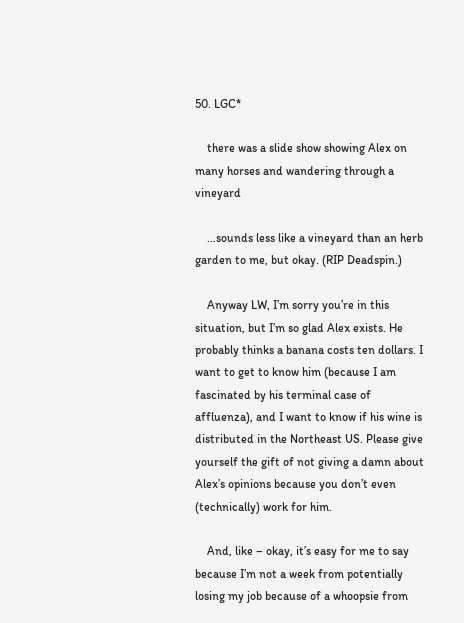50. LGC*

    there was a slide show showing Alex on many horses and wandering through a vineyard

    …sounds less like a vineyard than an herb garden to me, but okay. (RIP Deadspin.)

    Anyway LW, I’m sorry you’re in this situation, but I’m so glad Alex exists. He probably thinks a banana costs ten dollars. I want to get to know him (because I am fascinated by his terminal case of affluenza), and I want to know if his wine is distributed in the Northeast US. Please give yourself the gift of not giving a damn about Alex’s opinions because you don’t even (technically) work for him.

    And, like – okay, it’s easy for me to say because I’m not a week from potentially losing my job because of a whoopsie from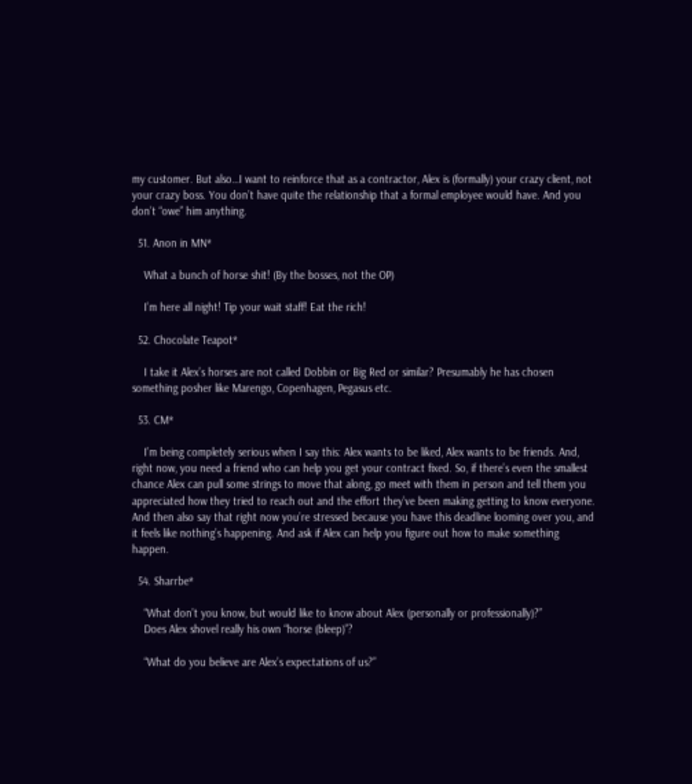my customer. But also…I want to reinforce that as a contractor, Alex is (formally) your crazy client, not your crazy boss. You don’t have quite the relationship that a formal employee would have. And you don’t “owe” him anything.

  51. Anon in MN*

    What a bunch of horse shit! (By the bosses, not the OP)

    I’m here all night! Tip your wait staff! Eat the rich!

  52. Chocolate Teapot*

    I take it Alex’s horses are not called Dobbin or Big Red or similar? Presumably he has chosen something posher like Marengo, Copenhagen, Pegasus etc.

  53. CM*

    I’m being completely serious when I say this: Alex wants to be liked, Alex wants to be friends. And, right now, you need a friend who can help you get your contract fixed. So, if there’s even the smallest chance Alex can pull some strings to move that along, go meet with them in person and tell them you appreciated how they tried to reach out and the effort they’ve been making getting to know everyone. And then also say that right now you’re stressed because you have this deadline looming over you, and it feels like nothing’s happening. And ask if Alex can help you figure out how to make something happen.

  54. Sharrbe*

    “What don’t you know, but would like to know about Alex (personally or professionally)?”
    Does Alex shovel really his own “horse (bleep)”?

    “What do you believe are Alex’s expectations of us?”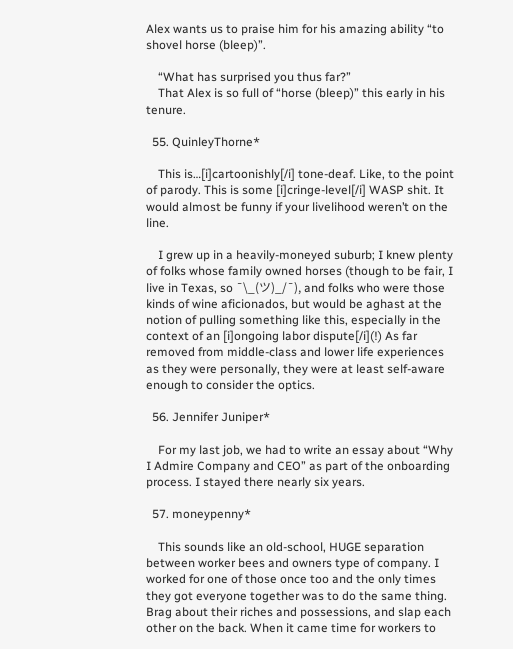Alex wants us to praise him for his amazing ability “to shovel horse (bleep)”.

    “What has surprised you thus far?”
    That Alex is so full of “horse (bleep)” this early in his tenure.

  55. QuinleyThorne*

    This is…[i]cartoonishly[/i] tone-deaf. Like, to the point of parody. This is some [i]cringe-level[/i] WASP shit. It would almost be funny if your livelihood weren’t on the line.

    I grew up in a heavily-moneyed suburb; I knew plenty of folks whose family owned horses (though to be fair, I live in Texas, so ¯\_(ツ)_/¯), and folks who were those kinds of wine aficionados, but would be aghast at the notion of pulling something like this, especially in the context of an [i]ongoing labor dispute[/i](!) As far removed from middle-class and lower life experiences as they were personally, they were at least self-aware enough to consider the optics.

  56. Jennifer Juniper*

    For my last job, we had to write an essay about “Why I Admire Company and CEO” as part of the onboarding process. I stayed there nearly six years.

  57. moneypenny*

    This sounds like an old-school, HUGE separation between worker bees and owners type of company. I worked for one of those once too and the only times they got everyone together was to do the same thing. Brag about their riches and possessions, and slap each other on the back. When it came time for workers to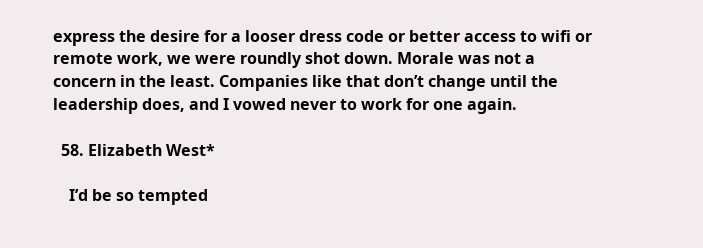express the desire for a looser dress code or better access to wifi or remote work, we were roundly shot down. Morale was not a concern in the least. Companies like that don’t change until the leadership does, and I vowed never to work for one again.

  58. Elizabeth West*

    I’d be so tempted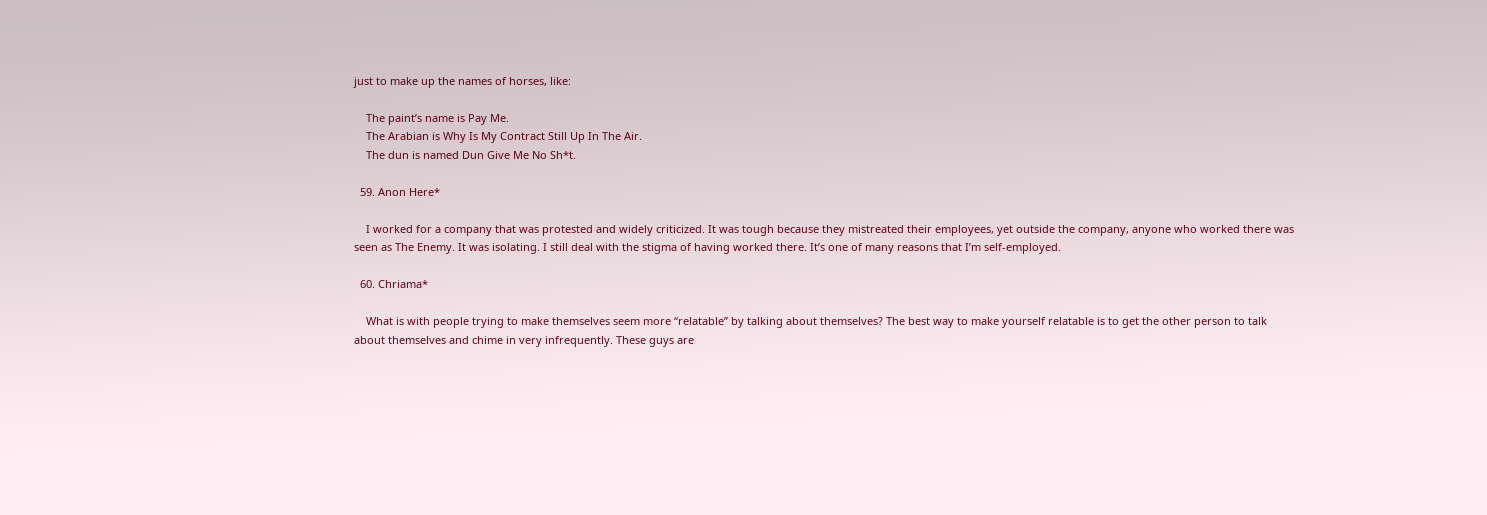just to make up the names of horses, like:

    The paint’s name is Pay Me.
    The Arabian is Why Is My Contract Still Up In The Air.
    The dun is named Dun Give Me No Sh*t.

  59. Anon Here*

    I worked for a company that was protested and widely criticized. It was tough because they mistreated their employees, yet outside the company, anyone who worked there was seen as The Enemy. It was isolating. I still deal with the stigma of having worked there. It’s one of many reasons that I’m self-employed.

  60. Chriama*

    What is with people trying to make themselves seem more “relatable” by talking about themselves? The best way to make yourself relatable is to get the other person to talk about themselves and chime in very infrequently. These guys are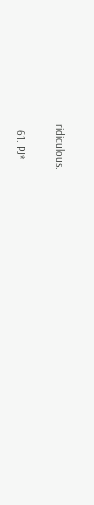ridiculous.

  61. PJ*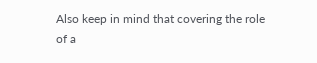Also keep in mind that covering the role of a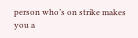person who’s on strike makes you a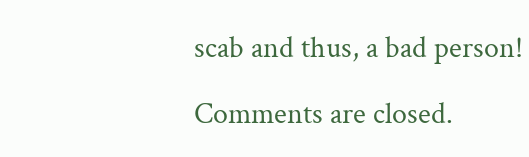scab and thus, a bad person!

Comments are closed.